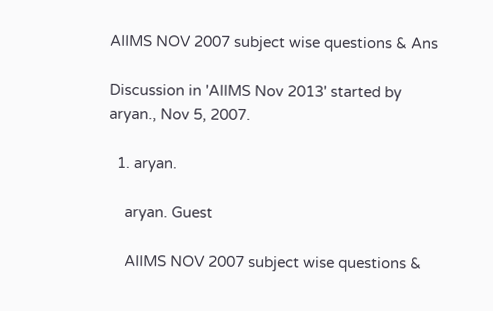AIIMS NOV 2007 subject wise questions & Ans

Discussion in 'AIIMS Nov 2013' started by aryan., Nov 5, 2007.

  1. aryan.

    aryan. Guest

    AIIMS NOV 2007 subject wise questions &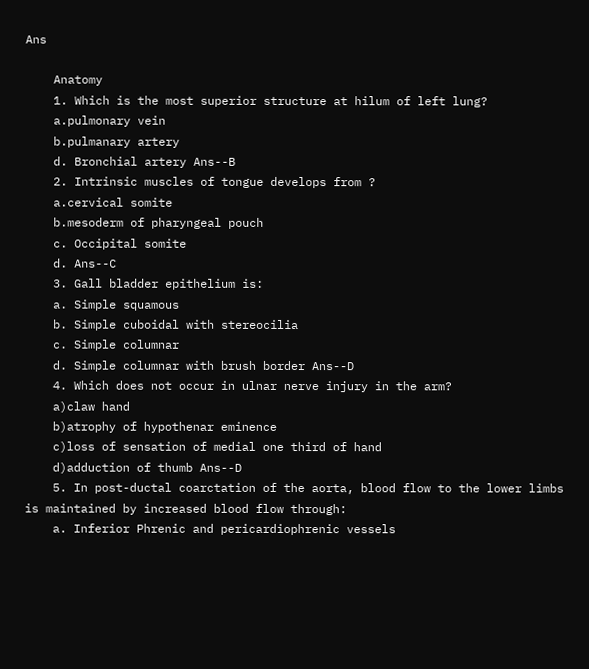Ans

    Anatomy
    1. Which is the most superior structure at hilum of left lung?
    a.pulmonary vein
    b.pulmanary artery
    d. Bronchial artery Ans--B
    2. Intrinsic muscles of tongue develops from ?
    a.cervical somite
    b.mesoderm of pharyngeal pouch
    c. Occipital somite
    d. Ans--C
    3. Gall bladder epithelium is:
    a. Simple squamous
    b. Simple cuboidal with stereocilia
    c. Simple columnar
    d. Simple columnar with brush border Ans--D
    4. Which does not occur in ulnar nerve injury in the arm?
    a)claw hand
    b)atrophy of hypothenar eminence
    c)loss of sensation of medial one third of hand
    d)adduction of thumb Ans--D
    5. In post-ductal coarctation of the aorta, blood flow to the lower limbs is maintained by increased blood flow through:
    a. Inferior Phrenic and pericardiophrenic vessels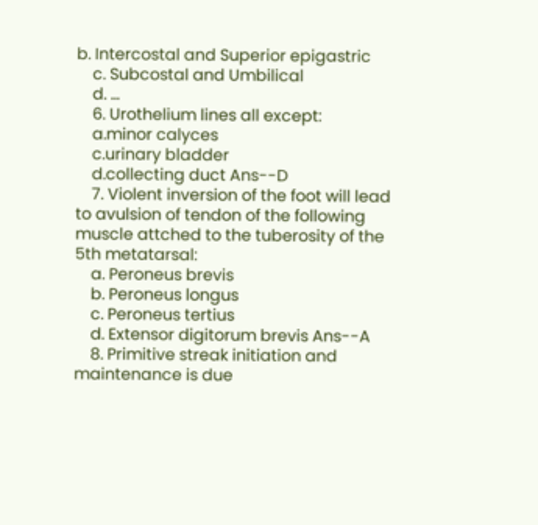b. Intercostal and Superior epigastric
    c. Subcostal and Umbilical
    d. …
    6. Urothelium lines all except:
    a.minor calyces
    c.urinary bladder
    d.collecting duct Ans--D
    7. Violent inversion of the foot will lead to avulsion of tendon of the following muscle attched to the tuberosity of the 5th metatarsal:
    a. Peroneus brevis
    b. Peroneus longus
    c. Peroneus tertius
    d. Extensor digitorum brevis Ans--A
    8. Primitive streak initiation and maintenance is due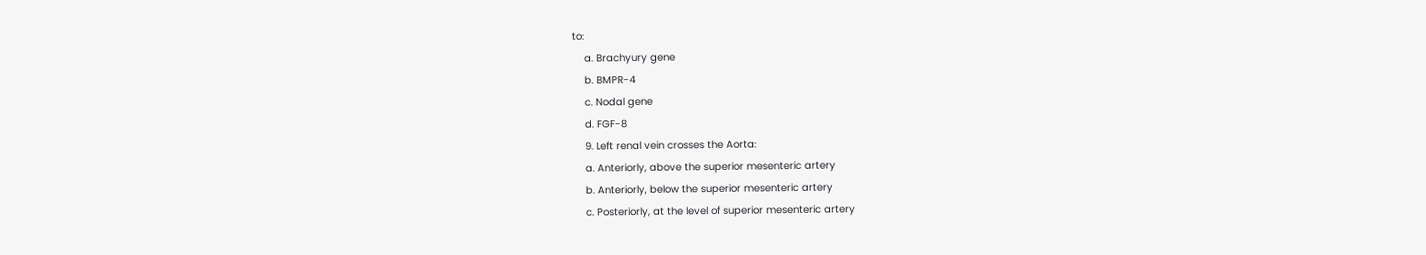to:
    a. Brachyury gene
    b. BMPR-4
    c. Nodal gene
    d. FGF-8
    9. Left renal vein crosses the Aorta:
    a. Anteriorly, above the superior mesenteric artery
    b. Anteriorly, below the superior mesenteric artery
    c. Posteriorly, at the level of superior mesenteric artery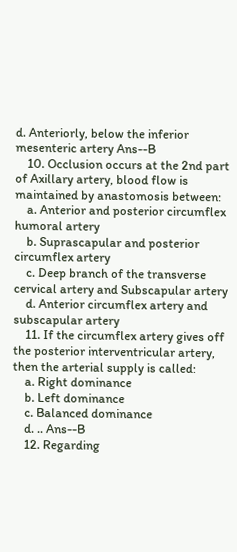d. Anteriorly, below the inferior mesenteric artery Ans--B
    10. Occlusion occurs at the 2nd part of Axillary artery, blood flow is maintained by anastomosis between:
    a. Anterior and posterior circumflex humoral artery
    b. Suprascapular and posterior circumflex artery
    c. Deep branch of the transverse cervical artery and Subscapular artery
    d. Anterior circumflex artery and subscapular artery
    11. If the circumflex artery gives off the posterior interventricular artery, then the arterial supply is called:
    a. Right dominance
    b. Left dominance
    c. Balanced dominance
    d. .. Ans--B
    12. Regarding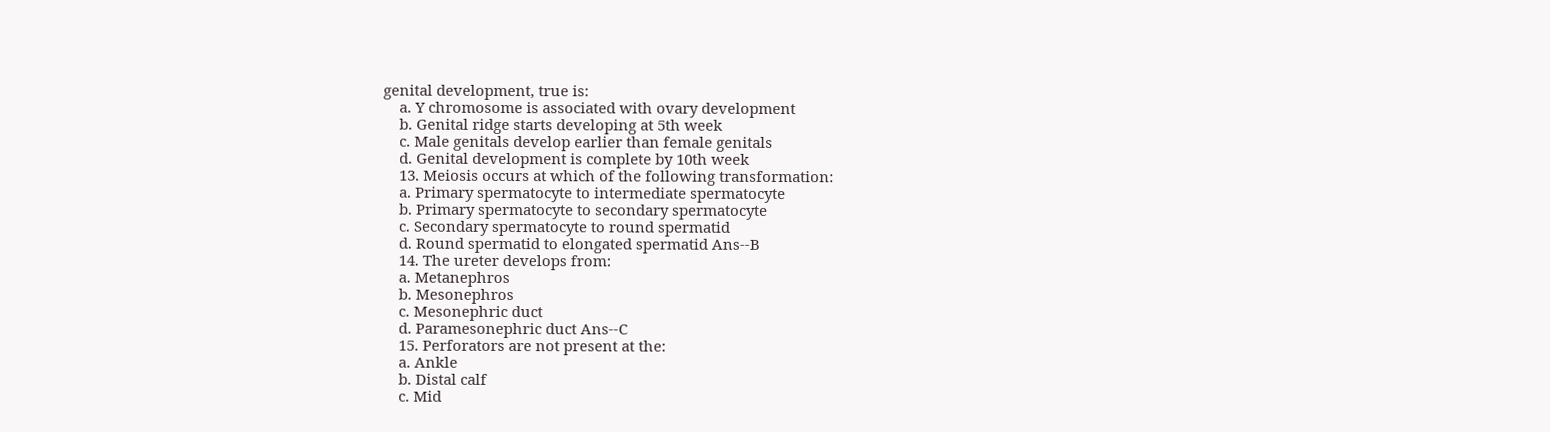genital development, true is:
    a. Y chromosome is associated with ovary development
    b. Genital ridge starts developing at 5th week
    c. Male genitals develop earlier than female genitals
    d. Genital development is complete by 10th week
    13. Meiosis occurs at which of the following transformation:
    a. Primary spermatocyte to intermediate spermatocyte
    b. Primary spermatocyte to secondary spermatocyte
    c. Secondary spermatocyte to round spermatid
    d. Round spermatid to elongated spermatid Ans--B
    14. The ureter develops from:
    a. Metanephros
    b. Mesonephros
    c. Mesonephric duct
    d. Paramesonephric duct Ans--C
    15. Perforators are not present at the:
    a. Ankle
    b. Distal calf
    c. Mid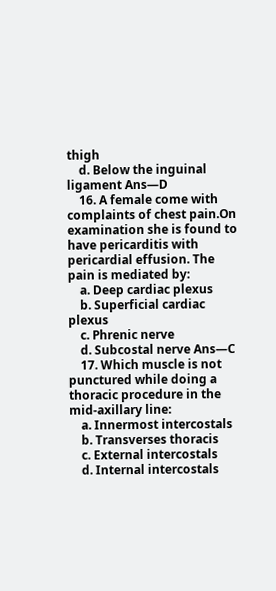thigh
    d. Below the inguinal ligament Ans—D
    16. A female come with complaints of chest pain.On examination she is found to have pericarditis with pericardial effusion. The pain is mediated by:
    a. Deep cardiac plexus
    b. Superficial cardiac plexus
    c. Phrenic nerve
    d. Subcostal nerve Ans—C
    17. Which muscle is not punctured while doing a thoracic procedure in the mid-axillary line:
    a. Innermost intercostals
    b. Transverses thoracis
    c. External intercostals
    d. Internal intercostals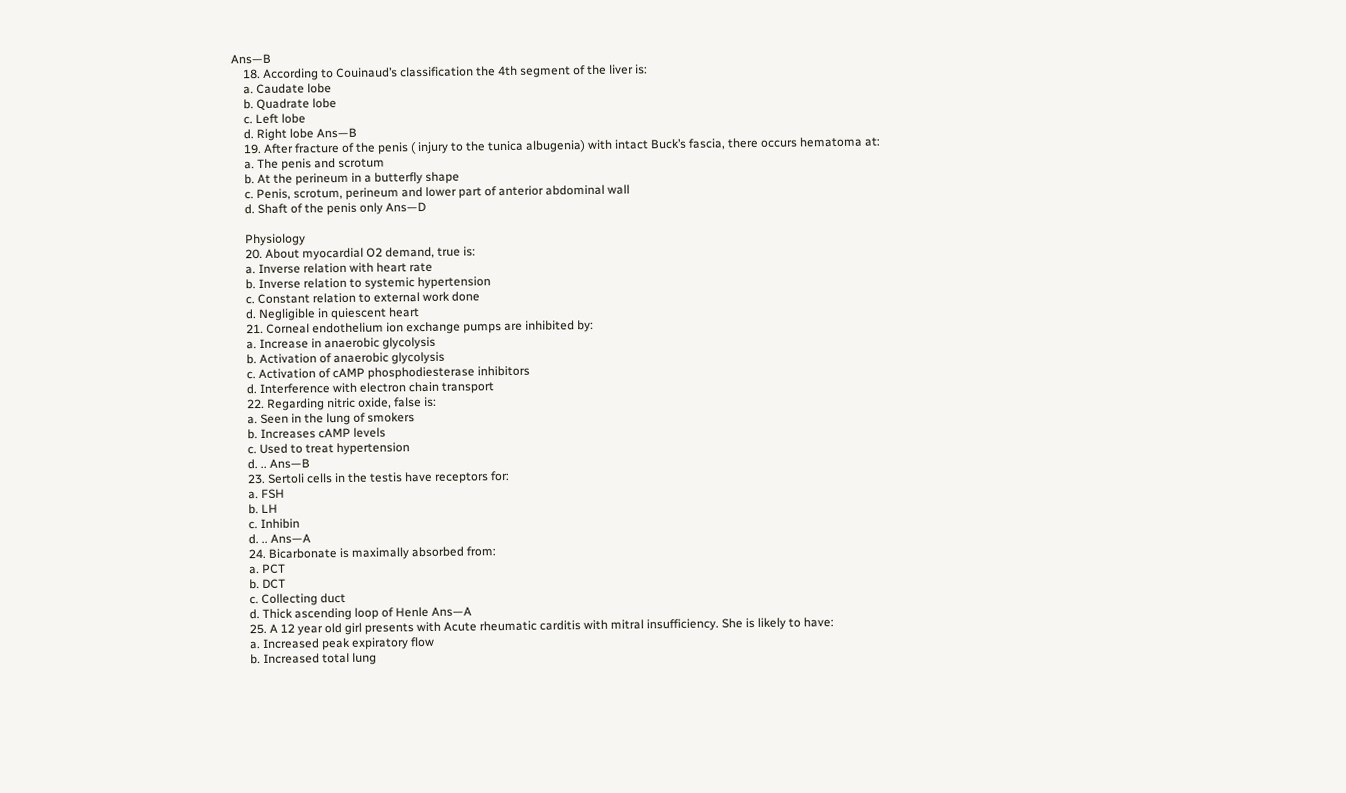Ans—B
    18. According to Couinaud’s classification the 4th segment of the liver is:
    a. Caudate lobe
    b. Quadrate lobe
    c. Left lobe
    d. Right lobe Ans—B
    19. After fracture of the penis ( injury to the tunica albugenia) with intact Buck’s fascia, there occurs hematoma at:
    a. The penis and scrotum
    b. At the perineum in a butterfly shape
    c. Penis, scrotum, perineum and lower part of anterior abdominal wall
    d. Shaft of the penis only Ans—D

    Physiology
    20. About myocardial O2 demand, true is:
    a. Inverse relation with heart rate
    b. Inverse relation to systemic hypertension
    c. Constant relation to external work done
    d. Negligible in quiescent heart
    21. Corneal endothelium ion exchange pumps are inhibited by:
    a. Increase in anaerobic glycolysis
    b. Activation of anaerobic glycolysis
    c. Activation of cAMP phosphodiesterase inhibitors
    d. Interference with electron chain transport
    22. Regarding nitric oxide, false is:
    a. Seen in the lung of smokers
    b. Increases cAMP levels
    c. Used to treat hypertension
    d. .. Ans—B
    23. Sertoli cells in the testis have receptors for:
    a. FSH
    b. LH
    c. Inhibin
    d. .. Ans—A
    24. Bicarbonate is maximally absorbed from:
    a. PCT
    b. DCT
    c. Collecting duct
    d. Thick ascending loop of Henle Ans—A
    25. A 12 year old girl presents with Acute rheumatic carditis with mitral insufficiency. She is likely to have:
    a. Increased peak expiratory flow
    b. Increased total lung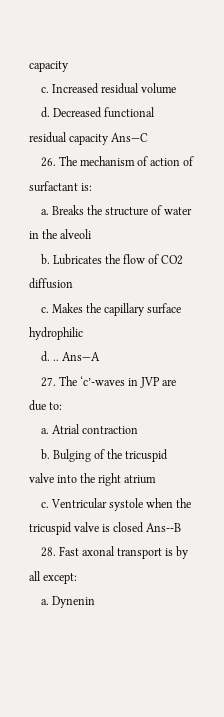capacity
    c. Increased residual volume
    d. Decreased functional residual capacity Ans—C
    26. The mechanism of action of surfactant is:
    a. Breaks the structure of water in the alveoli
    b. Lubricates the flow of CO2 diffusion
    c. Makes the capillary surface hydrophilic
    d. .. Ans—A
    27. The ‘c’-waves in JVP are due to:
    a. Atrial contraction
    b. Bulging of the tricuspid valve into the right atrium
    c. Ventricular systole when the tricuspid valve is closed Ans--B
    28. Fast axonal transport is by all except:
    a. Dynenin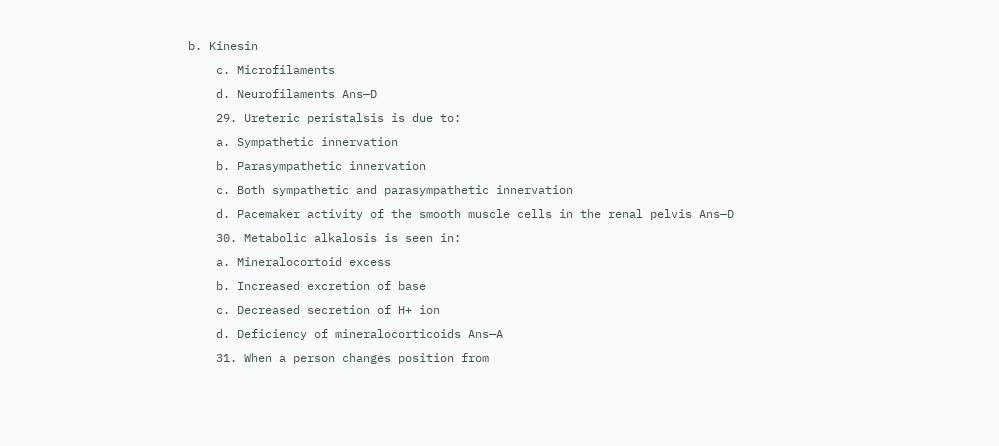b. Kinesin
    c. Microfilaments
    d. Neurofilaments Ans—D
    29. Ureteric peristalsis is due to:
    a. Sympathetic innervation
    b. Parasympathetic innervation
    c. Both sympathetic and parasympathetic innervation
    d. Pacemaker activity of the smooth muscle cells in the renal pelvis Ans—D
    30. Metabolic alkalosis is seen in:
    a. Mineralocortoid excess
    b. Increased excretion of base
    c. Decreased secretion of H+ ion
    d. Deficiency of mineralocorticoids Ans—A
    31. When a person changes position from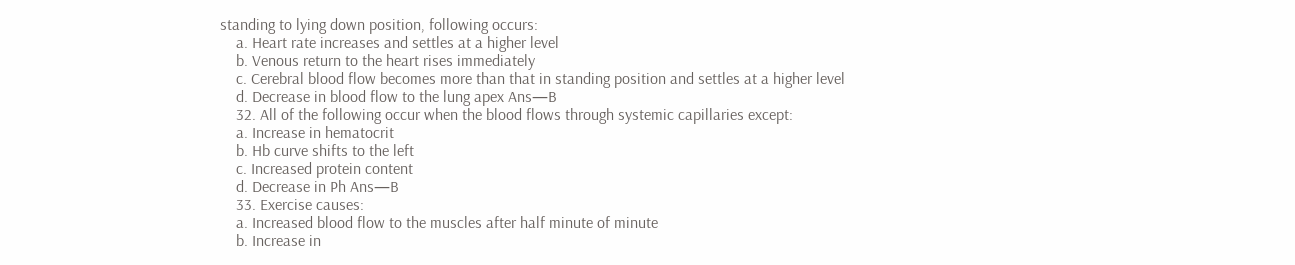standing to lying down position, following occurs:
    a. Heart rate increases and settles at a higher level
    b. Venous return to the heart rises immediately
    c. Cerebral blood flow becomes more than that in standing position and settles at a higher level
    d. Decrease in blood flow to the lung apex Ans—B
    32. All of the following occur when the blood flows through systemic capillaries except:
    a. Increase in hematocrit
    b. Hb curve shifts to the left
    c. Increased protein content
    d. Decrease in Ph Ans—B
    33. Exercise causes:
    a. Increased blood flow to the muscles after half minute of minute
    b. Increase in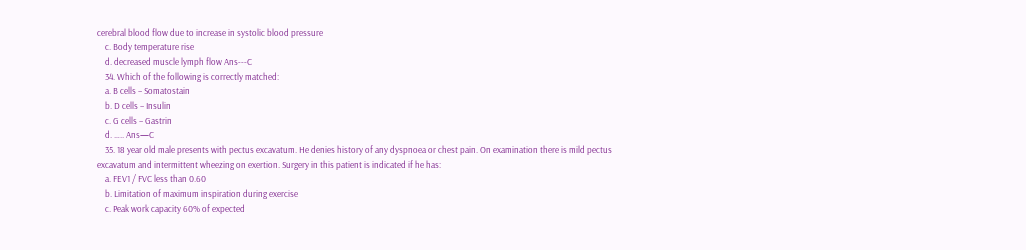cerebral blood flow due to increase in systolic blood pressure
    c. Body temperature rise
    d. decreased muscle lymph flow Ans---C
    34. Which of the following is correctly matched:
    a. B cells – Somatostain
    b. D cells – Insulin
    c. G cells – Gastrin
    d. ….. Ans—C
    35. 18 year old male presents with pectus excavatum. He denies history of any dyspnoea or chest pain. On examination there is mild pectus excavatum and intermittent wheezing on exertion. Surgery in this patient is indicated if he has:
    a. FEV1 / FVC less than 0.60
    b. Limitation of maximum inspiration during exercise
    c. Peak work capacity 60% of expected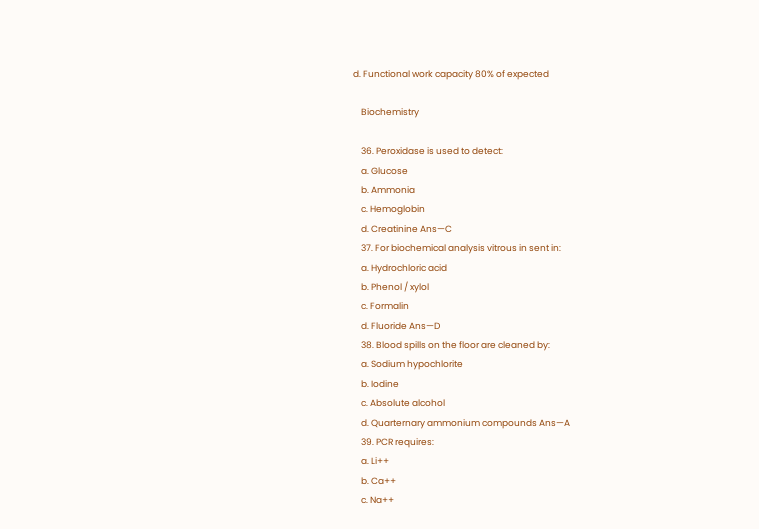d. Functional work capacity 80% of expected

    Biochemistry

    36. Peroxidase is used to detect:
    a. Glucose
    b. Ammonia
    c. Hemoglobin
    d. Creatinine Ans—C
    37. For biochemical analysis vitrous in sent in:
    a. Hydrochloric acid
    b. Phenol / xylol
    c. Formalin
    d. Fluoride Ans—D
    38. Blood spills on the floor are cleaned by:
    a. Sodium hypochlorite
    b. Iodine
    c. Absolute alcohol
    d. Quarternary ammonium compounds Ans—A
    39. PCR requires:
    a. Li++
    b. Ca++
    c. Na++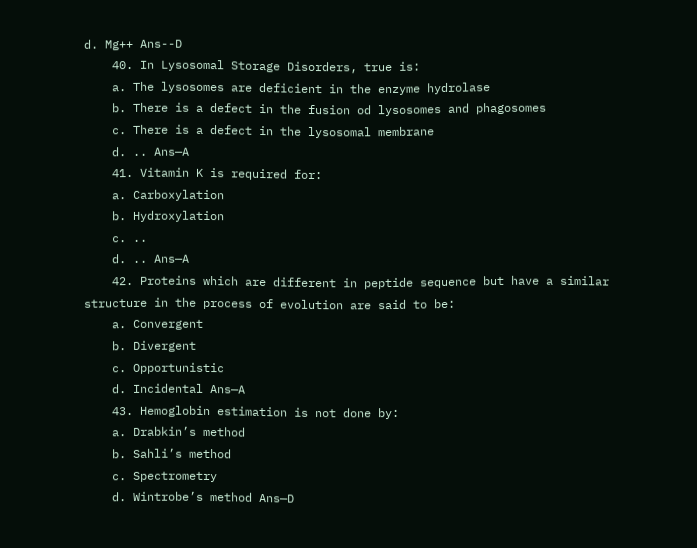d. Mg++ Ans--D
    40. In Lysosomal Storage Disorders, true is:
    a. The lysosomes are deficient in the enzyme hydrolase
    b. There is a defect in the fusion od lysosomes and phagosomes
    c. There is a defect in the lysosomal membrane
    d. .. Ans—A
    41. Vitamin K is required for:
    a. Carboxylation
    b. Hydroxylation
    c. ..
    d. .. Ans—A
    42. Proteins which are different in peptide sequence but have a similar structure in the process of evolution are said to be:
    a. Convergent
    b. Divergent
    c. Opportunistic
    d. Incidental Ans—A
    43. Hemoglobin estimation is not done by:
    a. Drabkin’s method
    b. Sahli’s method
    c. Spectrometry
    d. Wintrobe’s method Ans—D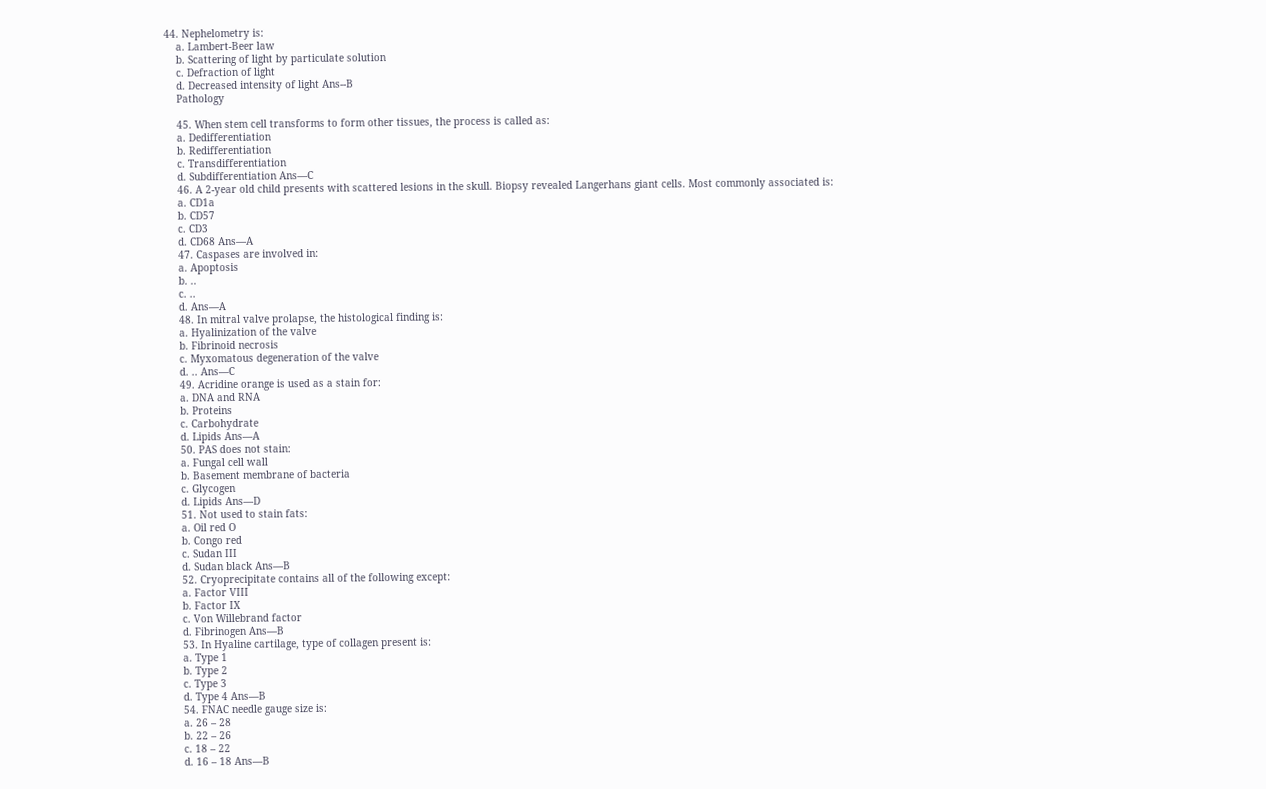44. Nephelometry is:
    a. Lambert-Beer law
    b. Scattering of light by particulate solution
    c. Defraction of light
    d. Decreased intensity of light Ans--B
    Pathology

    45. When stem cell transforms to form other tissues, the process is called as:
    a. Dedifferentiation
    b. Redifferentiation
    c. Transdifferentiation
    d. Subdifferentiation Ans—C
    46. A 2-year old child presents with scattered lesions in the skull. Biopsy revealed Langerhans giant cells. Most commonly associated is:
    a. CD1a
    b. CD57
    c. CD3
    d. CD68 Ans—A
    47. Caspases are involved in:
    a. Apoptosis
    b. ..
    c. ..
    d. Ans—A
    48. In mitral valve prolapse, the histological finding is:
    a. Hyalinization of the valve
    b. Fibrinoid necrosis
    c. Myxomatous degeneration of the valve
    d. .. Ans—C
    49. Acridine orange is used as a stain for:
    a. DNA and RNA
    b. Proteins
    c. Carbohydrate
    d. Lipids Ans—A
    50. PAS does not stain:
    a. Fungal cell wall
    b. Basement membrane of bacteria
    c. Glycogen
    d. Lipids Ans—D
    51. Not used to stain fats:
    a. Oil red O
    b. Congo red
    c. Sudan III
    d. Sudan black Ans—B
    52. Cryoprecipitate contains all of the following except:
    a. Factor VIII
    b. Factor IX
    c. Von Willebrand factor
    d. Fibrinogen Ans—B
    53. In Hyaline cartilage, type of collagen present is:
    a. Type 1
    b. Type 2
    c. Type 3
    d. Type 4 Ans—B
    54. FNAC needle gauge size is:
    a. 26 – 28
    b. 22 – 26
    c. 18 – 22
    d. 16 – 18 Ans—B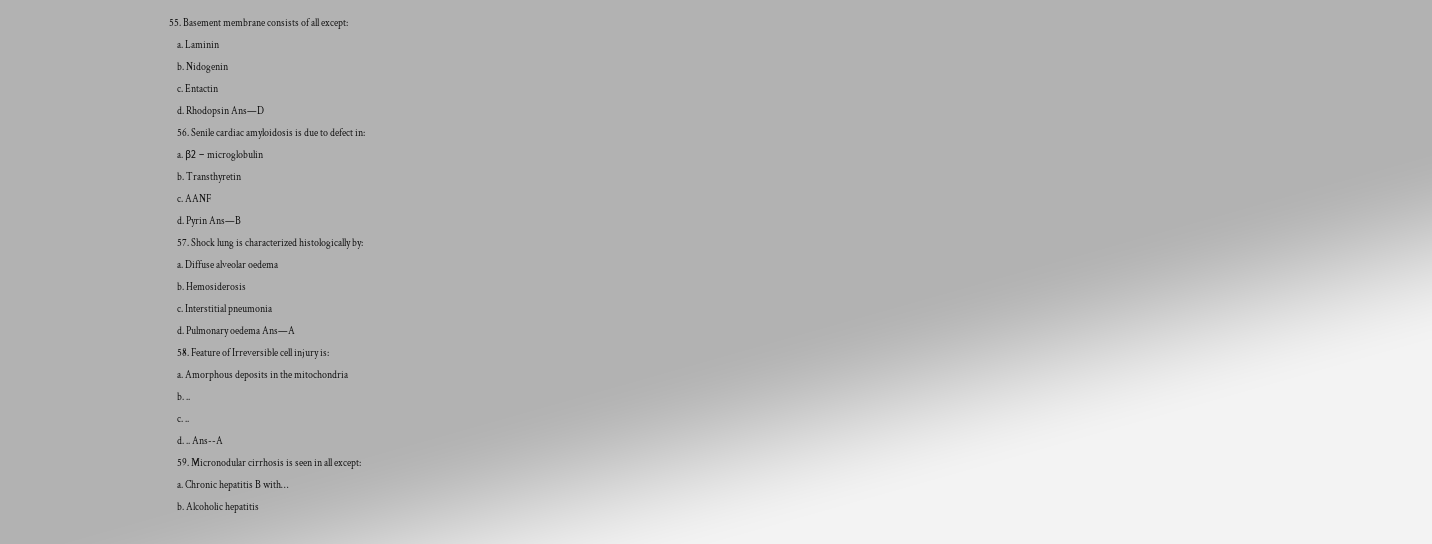55. Basement membrane consists of all except:
    a. Laminin
    b. Nidogenin
    c. Entactin
    d. Rhodopsin Ans—D
    56. Senile cardiac amyloidosis is due to defect in:
    a. β2 – microglobulin
    b. Transthyretin
    c. AANF
    d. Pyrin Ans—B
    57. Shock lung is characterized histologically by:
    a. Diffuse alveolar oedema
    b. Hemosiderosis
    c. Interstitial pneumonia
    d. Pulmonary oedema Ans—A
    58. Feature of Irreversible cell injury is:
    a. Amorphous deposits in the mitochondria
    b. ..
    c. ..
    d. .. Ans--A
    59. Micronodular cirrhosis is seen in all except:
    a. Chronic hepatitis B with…
    b. Alcoholic hepatitis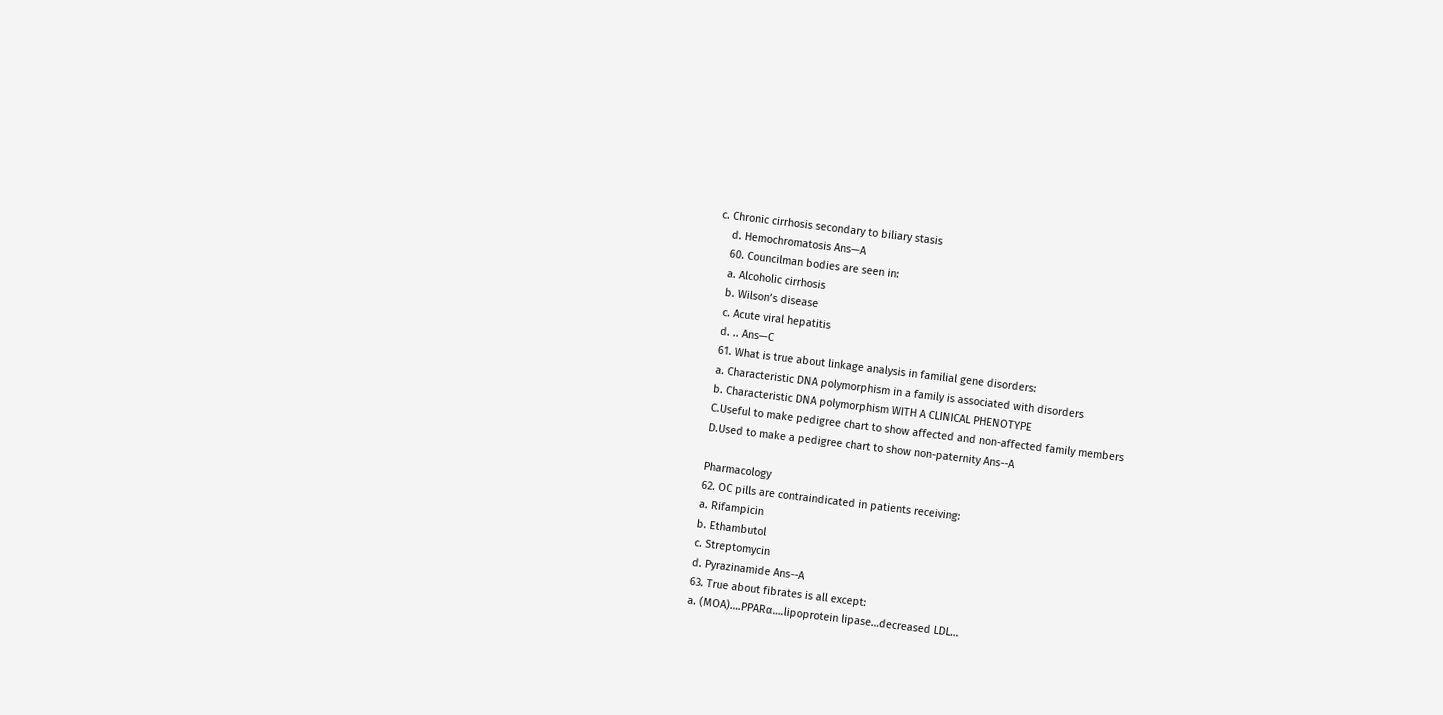c. Chronic cirrhosis secondary to biliary stasis
    d. Hemochromatosis Ans—A
    60. Councilman bodies are seen in:
    a. Alcoholic cirrhosis
    b. Wilson’s disease
    c. Acute viral hepatitis
    d. .. Ans—C
    61. What is true about linkage analysis in familial gene disorders:
    a. Characteristic DNA polymorphism in a family is associated with disorders
    b. Characteristic DNA polymorphism WITH A CLINICAL PHENOTYPE
    C.Useful to make pedigree chart to show affected and non-affected family members
    D.Used to make a pedigree chart to show non-paternity Ans--A

    Pharmacology
    62. OC pills are contraindicated in patients receiving:
    a. Rifampicin
    b. Ethambutol
    c. Streptomycin
    d. Pyrazinamide Ans--A
    63. True about fibrates is all except:
    a. (MOA)….PPARα….lipoprotein lipase…decreased LDL…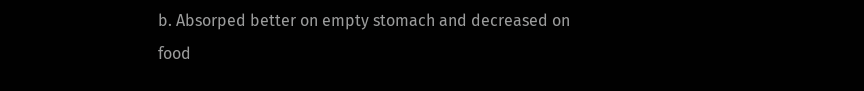b. Absorped better on empty stomach and decreased on food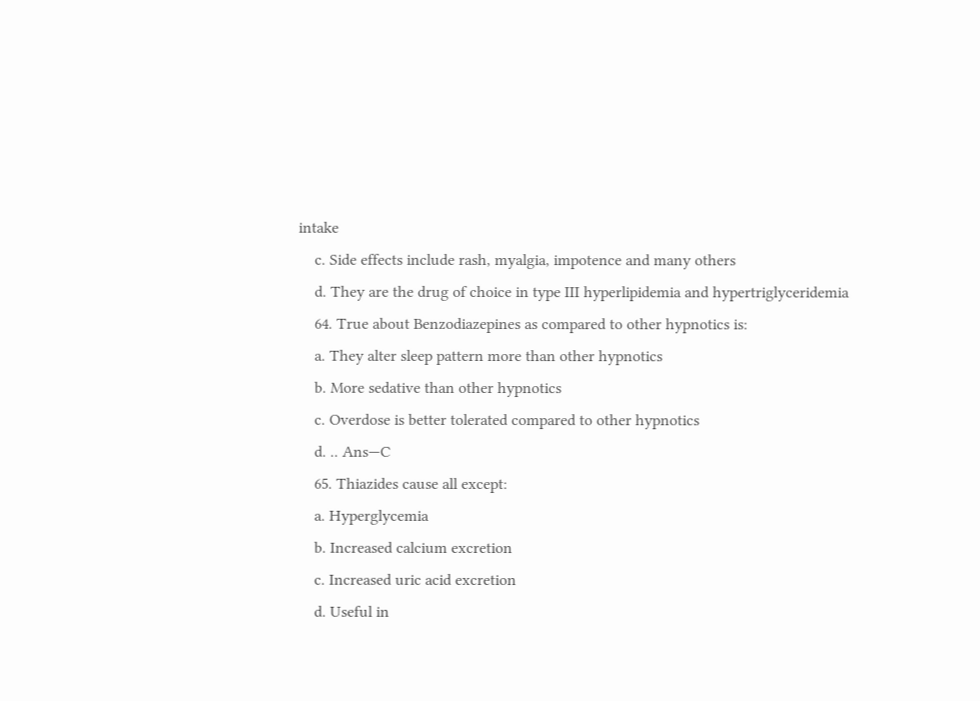intake
    c. Side effects include rash, myalgia, impotence and many others
    d. They are the drug of choice in type III hyperlipidemia and hypertriglyceridemia
    64. True about Benzodiazepines as compared to other hypnotics is:
    a. They alter sleep pattern more than other hypnotics
    b. More sedative than other hypnotics
    c. Overdose is better tolerated compared to other hypnotics
    d. .. Ans—C
    65. Thiazides cause all except:
    a. Hyperglycemia
    b. Increased calcium excretion
    c. Increased uric acid excretion
    d. Useful in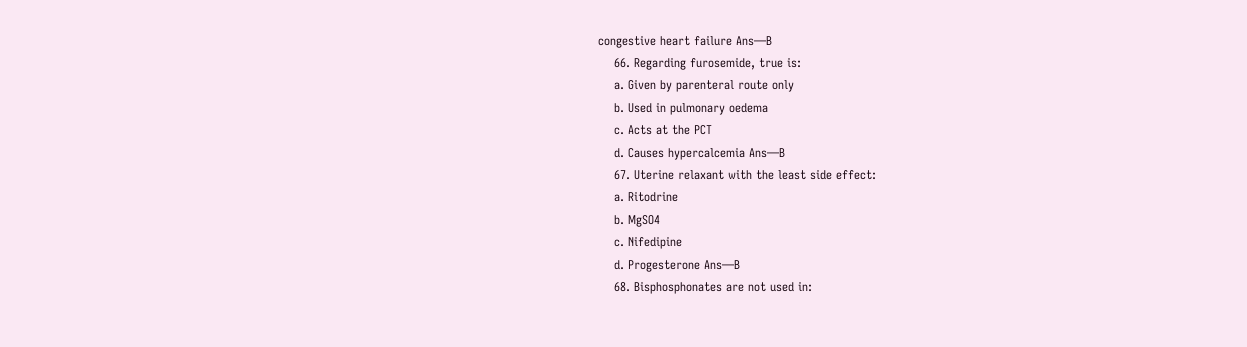congestive heart failure Ans—B
    66. Regarding furosemide, true is:
    a. Given by parenteral route only
    b. Used in pulmonary oedema
    c. Acts at the PCT
    d. Causes hypercalcemia Ans—B
    67. Uterine relaxant with the least side effect:
    a. Ritodrine
    b. MgSO4
    c. Nifedipine
    d. Progesterone Ans—B
    68. Bisphosphonates are not used in: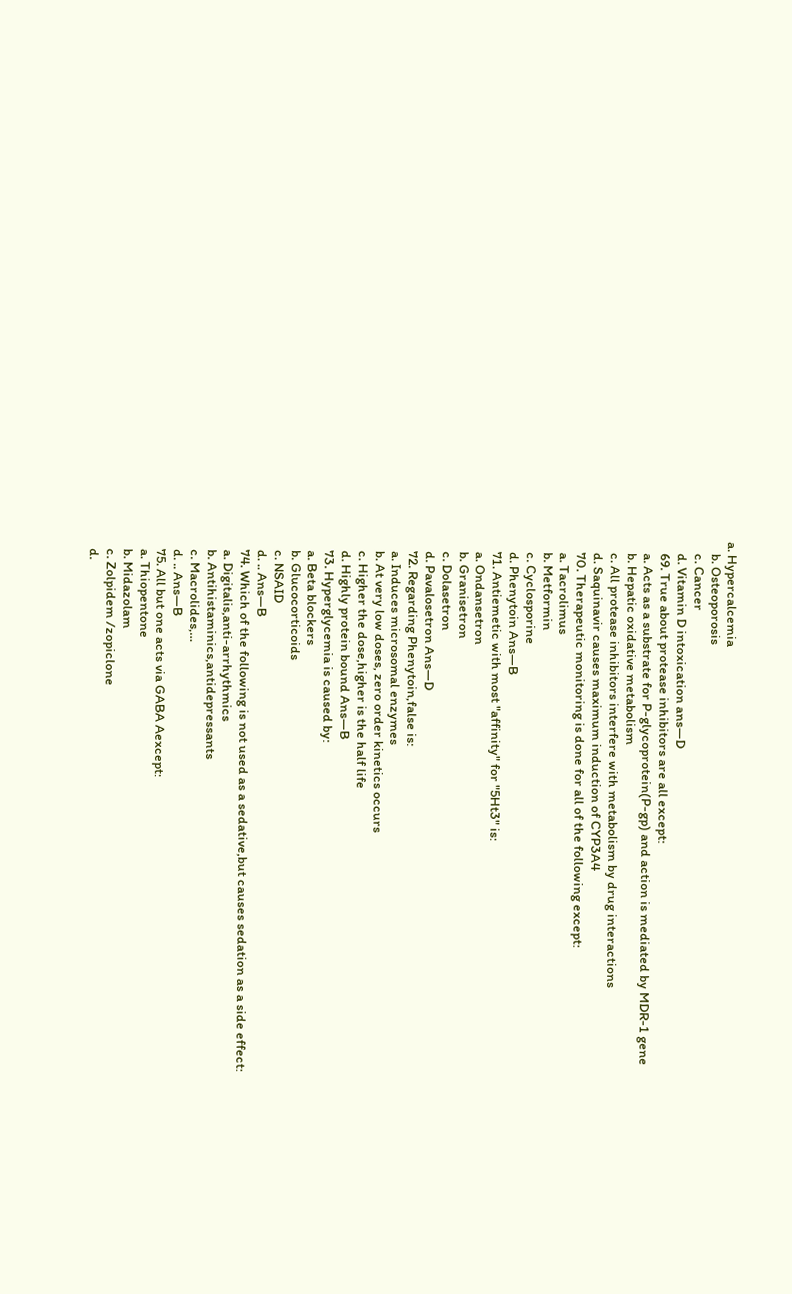a. Hypercalcemia
    b. Osteoporosis
    c. Cancer
    d. Vitamin D intoxication ans—D
    69. True about protease inhibitors are all except:
    a. Acts as a substrate for P-glycoprotein(P-gp) and action is mediated by MDR-1 gene
    b. Hepatic oxidative metabolism
    c. All protease inhibitors interfere with metabolism by drug interactions
    d. Saquinavir causes maximum induction of CYP3A4
    70. Therapeutic monitoring is done for all of the following except:
    a. Tacrolimus
    b. Metformin
    c. Cyclosporine
    d. Phenytoin Ans—B
    71. Antiemetic with most "affinity" for "5Ht3" is:
    a. Ondansetron
    b. Granisetron
    c. Dolasetron
    d. Pavalosetron Ans—D
    72. Regarding Phenytoin,false is:
    a. Induces microsomal enzymes
    b. At very low doses, zero order kinetics occurs
    c. Higher the dose,higher is the half life
    d. Highly protein bound Ans—B
    73. Hyperglycemia is caused by:
    a. Beta blockers
    b. Glucocorticoids
    c. NSAID
    d. .. Ans—B
    74. Which of the following is not used as a sedative,but causes sedation as a side effect:
    a. Digitalis,anti-arrhythmics
    b. Antihistaminics,antidepressants
    c. Macrolides,…
    d. .. Ans—B
    75. All but one acts via GABA Aexcept:
    a. Thiopentone
    b. Midazolam
    c. Zolpidem /zopiclone
    d.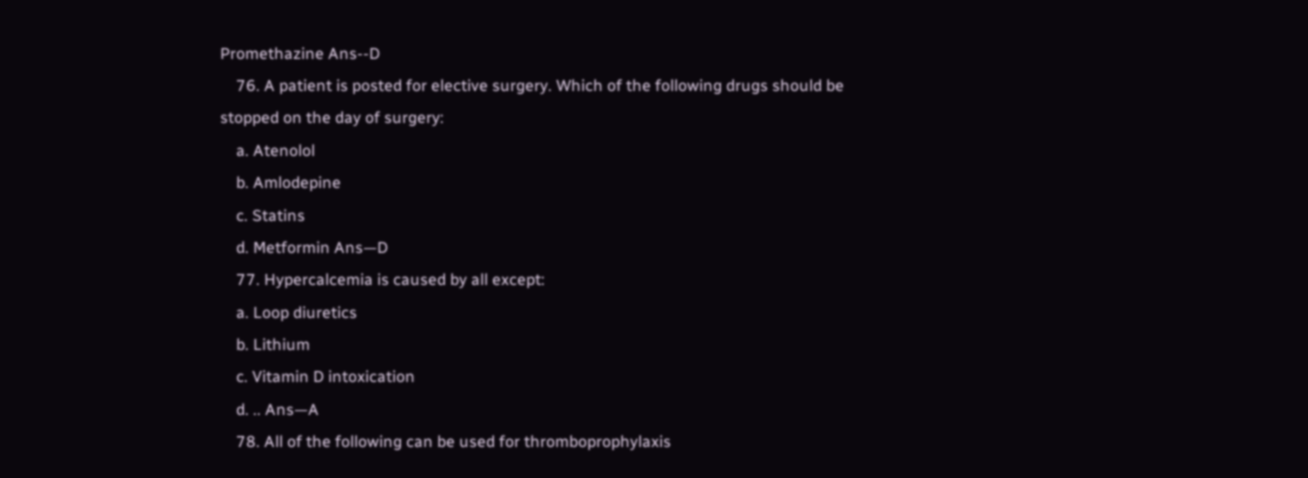Promethazine Ans--D
    76. A patient is posted for elective surgery. Which of the following drugs should be stopped on the day of surgery:
    a. Atenolol
    b. Amlodepine
    c. Statins
    d. Metformin Ans—D
    77. Hypercalcemia is caused by all except:
    a. Loop diuretics
    b. Lithium
    c. Vitamin D intoxication
    d. .. Ans—A
    78. All of the following can be used for thromboprophylaxis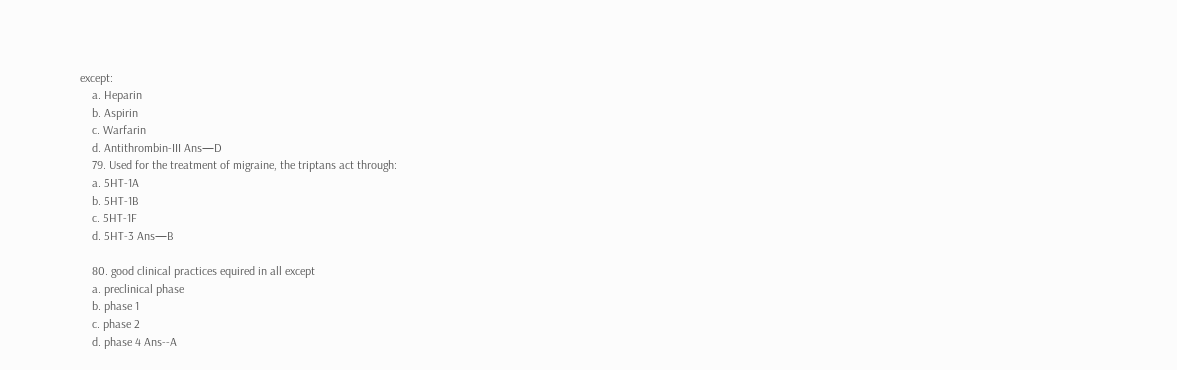except:
    a. Heparin
    b. Aspirin
    c. Warfarin
    d. Antithrombin-III Ans—D
    79. Used for the treatment of migraine, the triptans act through:
    a. 5HT-1A
    b. 5HT-1B
    c. 5HT-1F
    d. 5HT-3 Ans—B

    80. good clinical practices equired in all except
    a. preclinical phase
    b. phase 1
    c. phase 2
    d. phase 4 Ans--A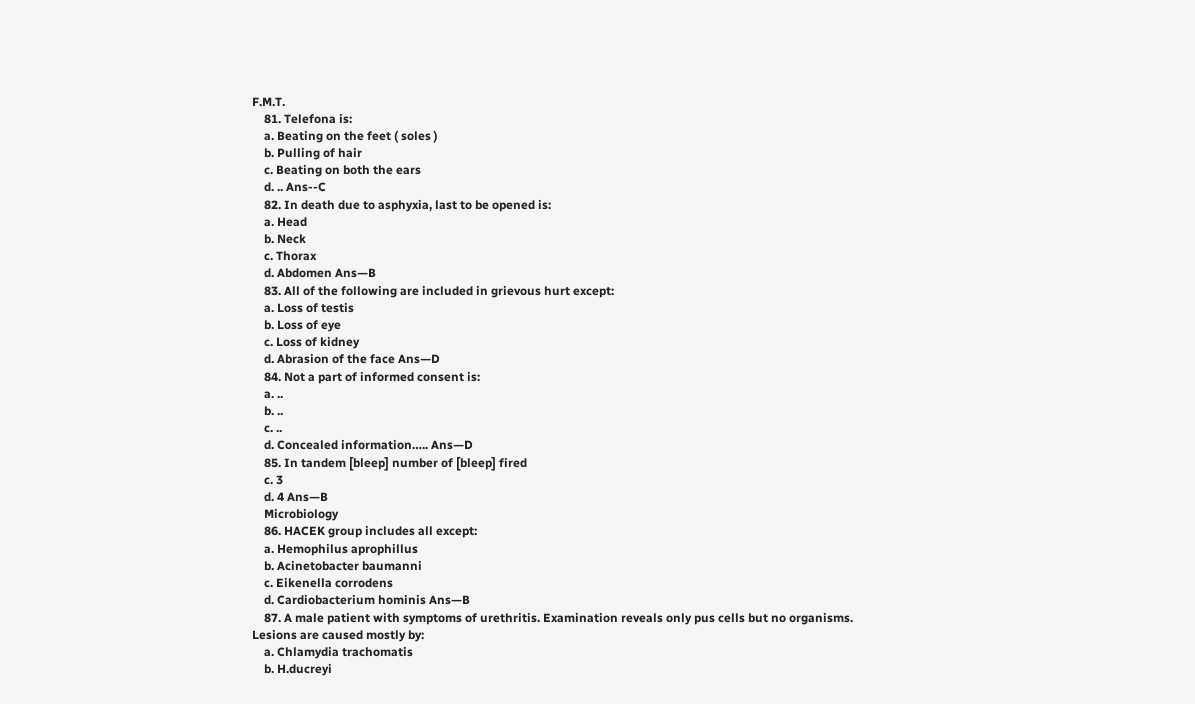F.M.T.
    81. Telefona is:
    a. Beating on the feet ( soles )
    b. Pulling of hair
    c. Beating on both the ears
    d. .. Ans--C
    82. In death due to asphyxia, last to be opened is:
    a. Head
    b. Neck
    c. Thorax
    d. Abdomen Ans—B
    83. All of the following are included in grievous hurt except:
    a. Loss of testis
    b. Loss of eye
    c. Loss of kidney
    d. Abrasion of the face Ans—D
    84. Not a part of informed consent is:
    a. ..
    b. ..
    c. ..
    d. Concealed information….. Ans—D
    85. In tandem [bleep] number of [bleep] fired
    c. 3
    d. 4 Ans—B
    Microbiology
    86. HACEK group includes all except:
    a. Hemophilus aprophillus
    b. Acinetobacter baumanni
    c. Eikenella corrodens
    d. Cardiobacterium hominis Ans—B
    87. A male patient with symptoms of urethritis. Examination reveals only pus cells but no organisms. Lesions are caused mostly by:
    a. Chlamydia trachomatis
    b. H.ducreyi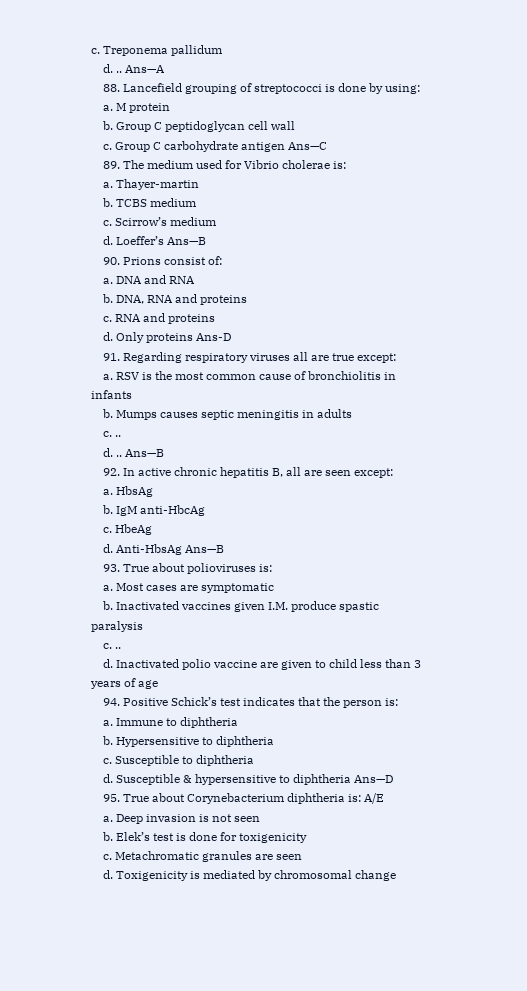c. Treponema pallidum
    d. .. Ans—A
    88. Lancefield grouping of streptococci is done by using:
    a. M protein
    b. Group C peptidoglycan cell wall
    c. Group C carbohydrate antigen Ans—C
    89. The medium used for Vibrio cholerae is:
    a. Thayer-martin
    b. TCBS medium
    c. Scirrow’s medium
    d. Loeffer’s Ans—B
    90. Prions consist of:
    a. DNA and RNA
    b. DNA, RNA and proteins
    c. RNA and proteins
    d. Only proteins Ans-D
    91. Regarding respiratory viruses all are true except:
    a. RSV is the most common cause of bronchiolitis in infants
    b. Mumps causes septic meningitis in adults
    c. ..
    d. .. Ans—B
    92. In active chronic hepatitis B, all are seen except:
    a. HbsAg
    b. IgM anti-HbcAg
    c. HbeAg
    d. Anti-HbsAg Ans—B
    93. True about polioviruses is:
    a. Most cases are symptomatic
    b. Inactivated vaccines given I.M. produce spastic paralysis
    c. ..
    d. Inactivated polio vaccine are given to child less than 3 years of age
    94. Positive Schick’s test indicates that the person is:
    a. Immune to diphtheria
    b. Hypersensitive to diphtheria
    c. Susceptible to diphtheria
    d. Susceptible & hypersensitive to diphtheria Ans—D
    95. True about Corynebacterium diphtheria is: A/E
    a. Deep invasion is not seen
    b. Elek’s test is done for toxigenicity
    c. Metachromatic granules are seen
    d. Toxigenicity is mediated by chromosomal change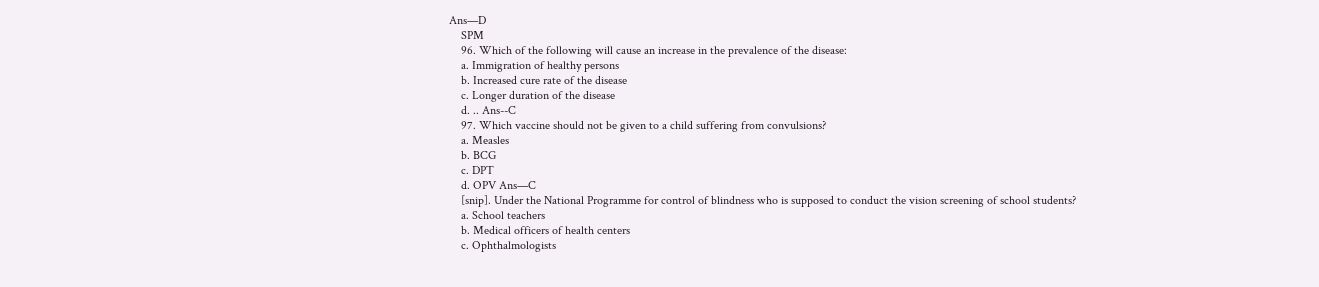Ans—D
    SPM
    96. Which of the following will cause an increase in the prevalence of the disease:
    a. Immigration of healthy persons
    b. Increased cure rate of the disease
    c. Longer duration of the disease
    d. .. Ans--C
    97. Which vaccine should not be given to a child suffering from convulsions?
    a. Measles
    b. BCG
    c. DPT
    d. OPV Ans—C
    [snip]. Under the National Programme for control of blindness who is supposed to conduct the vision screening of school students?
    a. School teachers
    b. Medical officers of health centers
    c. Ophthalmologists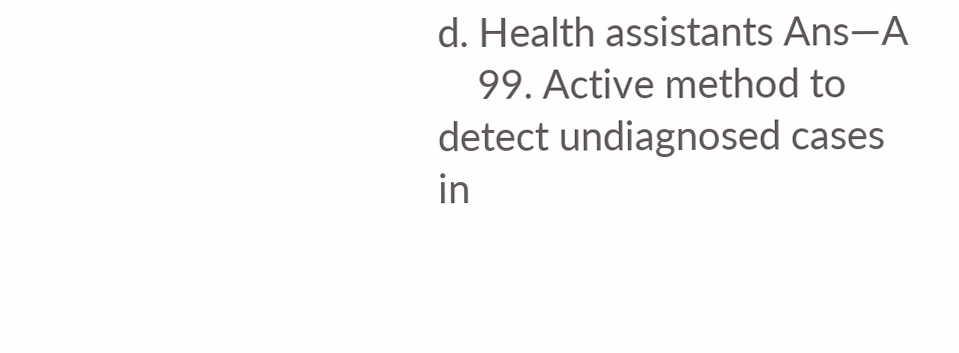d. Health assistants Ans—A
    99. Active method to detect undiagnosed cases in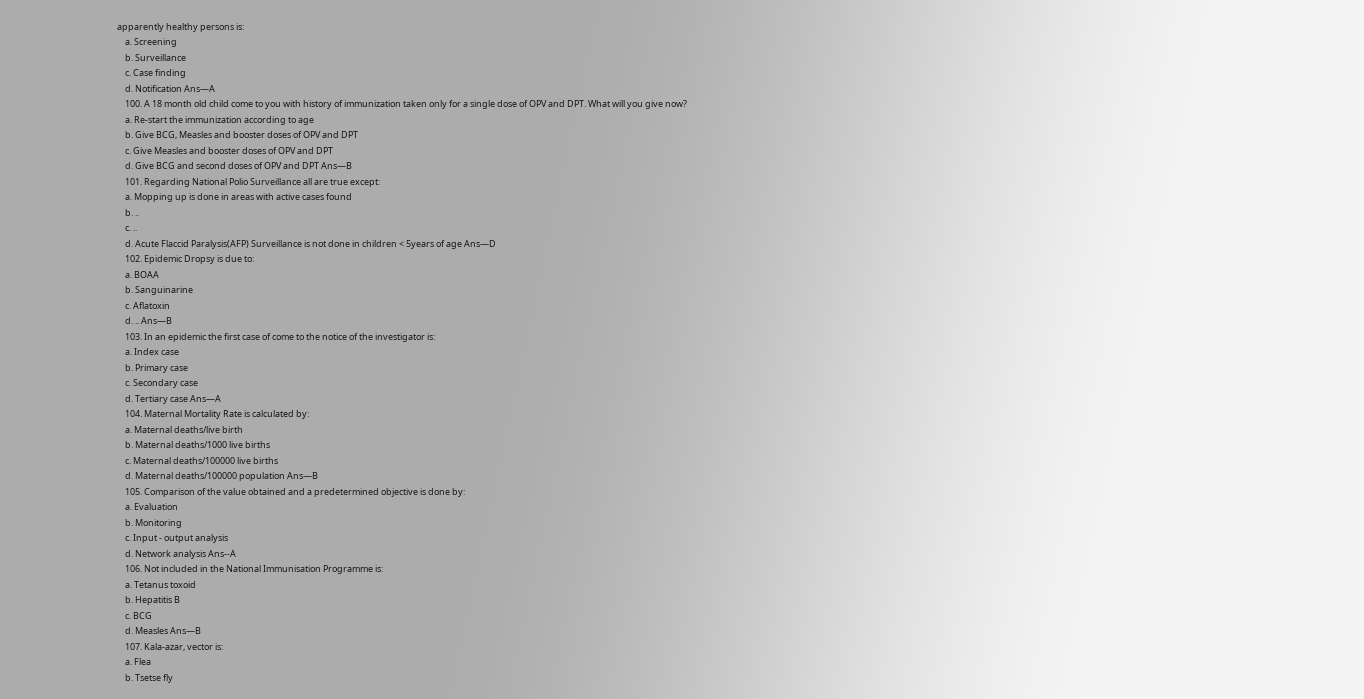apparently healthy persons is:
    a. Screening
    b. Surveillance
    c. Case finding
    d. Notification Ans—A
    100. A 18 month old child come to you with history of immunization taken only for a single dose of OPV and DPT. What will you give now?
    a. Re-start the immunization according to age
    b. Give BCG, Measles and booster doses of OPV and DPT
    c. Give Measles and booster doses of OPV and DPT
    d. Give BCG and second doses of OPV and DPT Ans—B
    101. Regarding National Polio Surveillance all are true except:
    a. Mopping up is done in areas with active cases found
    b. ..
    c. ..
    d. Acute Flaccid Paralysis(AFP) Surveillance is not done in children < 5years of age Ans—D
    102. Epidemic Dropsy is due to:
    a. BOAA
    b. Sanguinarine
    c. Aflatoxin
    d. .. Ans—B
    103. In an epidemic the first case of come to the notice of the investigator is:
    a. Index case
    b. Primary case
    c. Secondary case
    d. Tertiary case Ans—A
    104. Maternal Mortality Rate is calculated by:
    a. Maternal deaths/live birth
    b. Maternal deaths/1000 live births
    c. Maternal deaths/100000 live births
    d. Maternal deaths/100000 population Ans—B
    105. Comparison of the value obtained and a predetermined objective is done by:
    a. Evaluation
    b. Monitoring
    c. Input - output analysis
    d. Network analysis Ans--A
    106. Not included in the National Immunisation Programme is:
    a. Tetanus toxoid
    b. Hepatitis B
    c. BCG
    d. Measles Ans—B
    107. Kala-azar, vector is:
    a. Flea
    b. Tsetse fly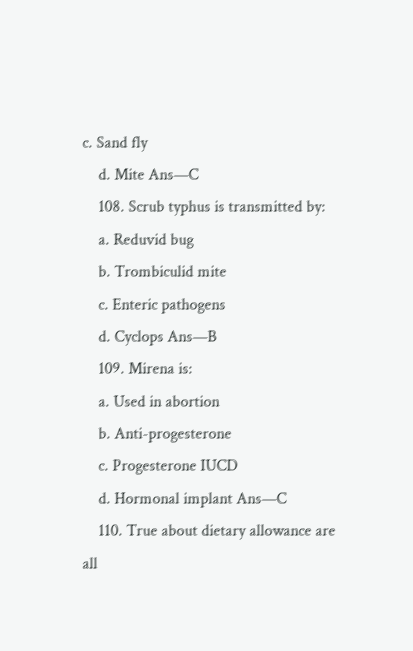c. Sand fly
    d. Mite Ans—C
    108. Scrub typhus is transmitted by:
    a. Reduvid bug
    b. Trombiculid mite
    c. Enteric pathogens
    d. Cyclops Ans—B
    109. Mirena is:
    a. Used in abortion
    b. Anti-progesterone
    c. Progesterone IUCD
    d. Hormonal implant Ans—C
    110. True about dietary allowance are all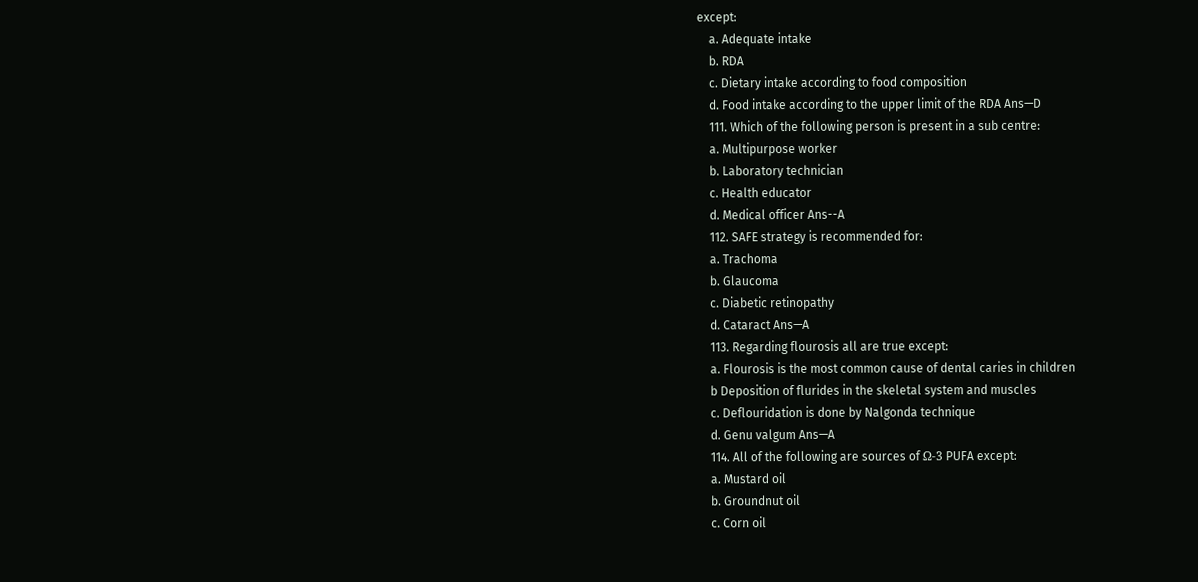except:
    a. Adequate intake
    b. RDA
    c. Dietary intake according to food composition
    d. Food intake according to the upper limit of the RDA Ans—D
    111. Which of the following person is present in a sub centre:
    a. Multipurpose worker
    b. Laboratory technician
    c. Health educator
    d. Medical officer Ans--A
    112. SAFE strategy is recommended for:
    a. Trachoma
    b. Glaucoma
    c. Diabetic retinopathy
    d. Cataract Ans—A
    113. Regarding flourosis all are true except:
    a. Flourosis is the most common cause of dental caries in children
    b Deposition of flurides in the skeletal system and muscles
    c. Deflouridation is done by Nalgonda technique
    d. Genu valgum Ans—A
    114. All of the following are sources of Ω-3 PUFA except:
    a. Mustard oil
    b. Groundnut oil
    c. Corn oil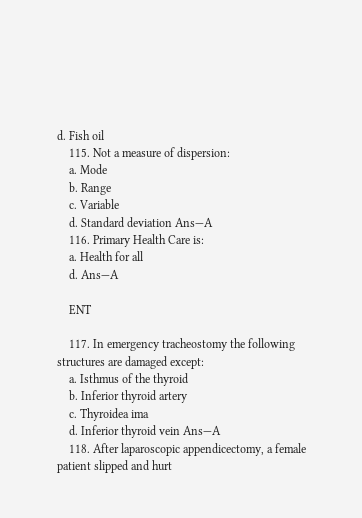d. Fish oil
    115. Not a measure of dispersion:
    a. Mode
    b. Range
    c. Variable
    d. Standard deviation Ans—A
    116. Primary Health Care is:
    a. Health for all
    d. Ans—A

    ENT

    117. In emergency tracheostomy the following structures are damaged except:
    a. Isthmus of the thyroid
    b. Inferior thyroid artery
    c. Thyroidea ima
    d. Inferior thyroid vein Ans—A
    118. After laparoscopic appendicectomy, a female patient slipped and hurt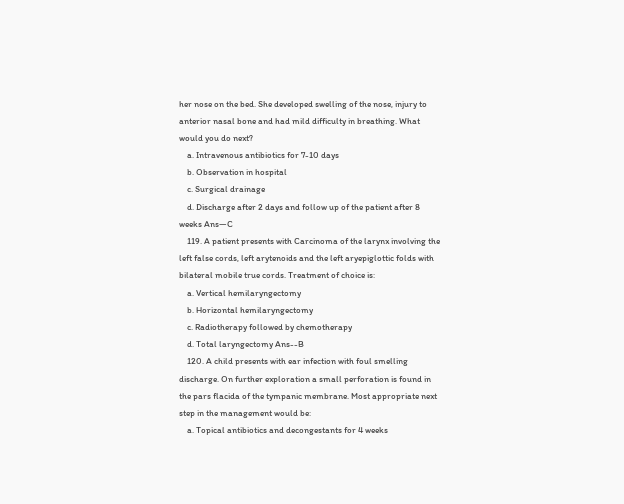her nose on the bed. She developed swelling of the nose, injury to anterior nasal bone and had mild difficulty in breathing. What would you do next?
    a. Intravenous antibiotics for 7-10 days
    b. Observation in hospital
    c. Surgical drainage
    d. Discharge after 2 days and follow up of the patient after 8 weeks Ans—C
    119. A patient presents with Carcinoma of the larynx involving the left false cords, left arytenoids and the left aryepiglottic folds with bilateral mobile true cords. Treatment of choice is:
    a. Vertical hemilaryngectomy
    b. Horizontal hemilaryngectomy
    c. Radiotherapy followed by chemotherapy
    d. Total laryngectomy Ans--B
    120. A child presents with ear infection with foul smelling discharge. On further exploration a small perforation is found in the pars flacida of the tympanic membrane. Most appropriate next step in the management would be:
    a. Topical antibiotics and decongestants for 4 weeks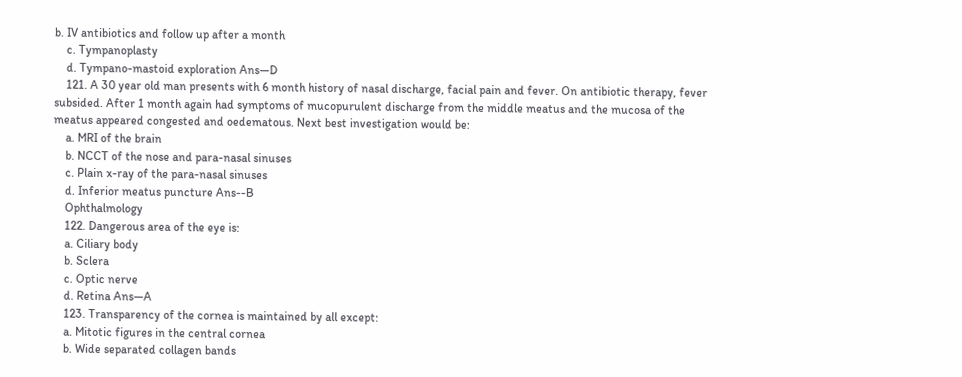b. IV antibiotics and follow up after a month
    c. Tympanoplasty
    d. Tympano-mastoid exploration Ans—D
    121. A 30 year old man presents with 6 month history of nasal discharge, facial pain and fever. On antibiotic therapy, fever subsided. After 1 month again had symptoms of mucopurulent discharge from the middle meatus and the mucosa of the meatus appeared congested and oedematous. Next best investigation would be:
    a. MRI of the brain
    b. NCCT of the nose and para-nasal sinuses
    c. Plain x-ray of the para-nasal sinuses
    d. Inferior meatus puncture Ans--B
    Ophthalmology
    122. Dangerous area of the eye is:
    a. Ciliary body
    b. Sclera
    c. Optic nerve
    d. Retina Ans—A
    123. Transparency of the cornea is maintained by all except:
    a. Mitotic figures in the central cornea
    b. Wide separated collagen bands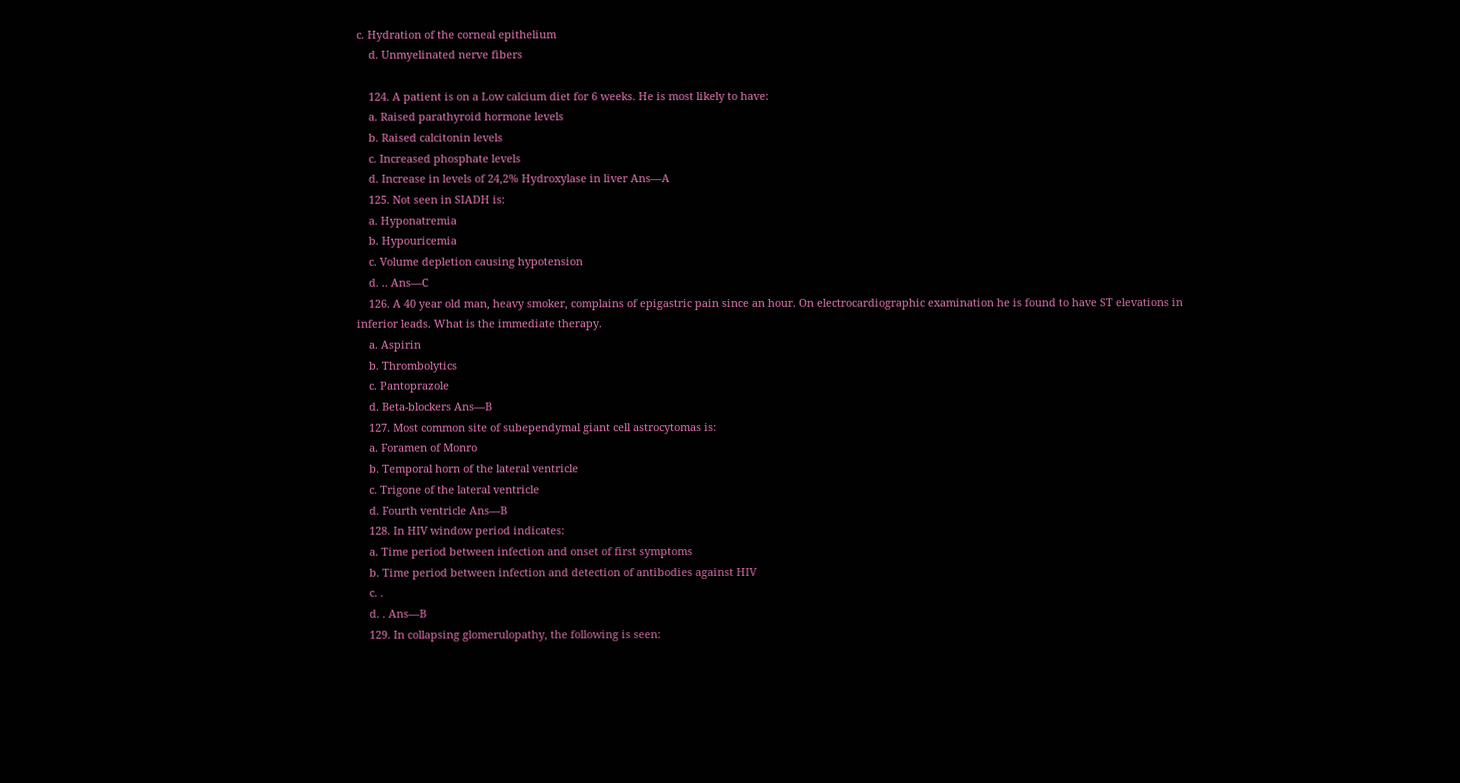c. Hydration of the corneal epithelium
    d. Unmyelinated nerve fibers

    124. A patient is on a Low calcium diet for 6 weeks. He is most likely to have:
    a. Raised parathyroid hormone levels
    b. Raised calcitonin levels
    c. Increased phosphate levels
    d. Increase in levels of 24,2% Hydroxylase in liver Ans—A
    125. Not seen in SIADH is:
    a. Hyponatremia
    b. Hypouricemia
    c. Volume depletion causing hypotension
    d. .. Ans—C
    126. A 40 year old man, heavy smoker, complains of epigastric pain since an hour. On electrocardiographic examination he is found to have ST elevations in inferior leads. What is the immediate therapy.
    a. Aspirin
    b. Thrombolytics
    c. Pantoprazole
    d. Beta-blockers Ans—B
    127. Most common site of subependymal giant cell astrocytomas is:
    a. Foramen of Monro
    b. Temporal horn of the lateral ventricle
    c. Trigone of the lateral ventricle
    d. Fourth ventricle Ans—B
    128. In HIV window period indicates:
    a. Time period between infection and onset of first symptoms
    b. Time period between infection and detection of antibodies against HIV
    c. .
    d. . Ans—B
    129. In collapsing glomerulopathy, the following is seen: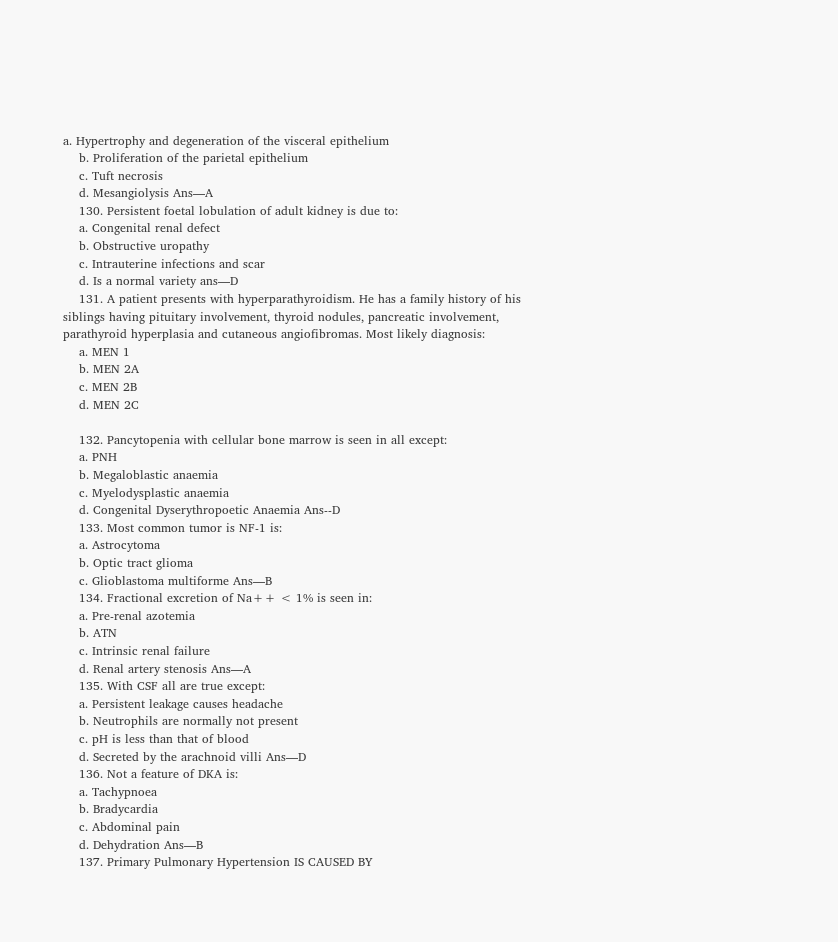a. Hypertrophy and degeneration of the visceral epithelium
    b. Proliferation of the parietal epithelium
    c. Tuft necrosis
    d. Mesangiolysis Ans—A
    130. Persistent foetal lobulation of adult kidney is due to:
    a. Congenital renal defect
    b. Obstructive uropathy
    c. Intrauterine infections and scar
    d. Is a normal variety ans—D
    131. A patient presents with hyperparathyroidism. He has a family history of his siblings having pituitary involvement, thyroid nodules, pancreatic involvement, parathyroid hyperplasia and cutaneous angiofibromas. Most likely diagnosis:
    a. MEN 1
    b. MEN 2A
    c. MEN 2B
    d. MEN 2C

    132. Pancytopenia with cellular bone marrow is seen in all except:
    a. PNH
    b. Megaloblastic anaemia
    c. Myelodysplastic anaemia
    d. Congenital Dyserythropoetic Anaemia Ans--D
    133. Most common tumor is NF-1 is:
    a. Astrocytoma
    b. Optic tract glioma
    c. Glioblastoma multiforme Ans—B
    134. Fractional excretion of Na++ < 1% is seen in:
    a. Pre-renal azotemia
    b. ATN
    c. Intrinsic renal failure
    d. Renal artery stenosis Ans—A
    135. With CSF all are true except:
    a. Persistent leakage causes headache
    b. Neutrophils are normally not present
    c. pH is less than that of blood
    d. Secreted by the arachnoid villi Ans—D
    136. Not a feature of DKA is:
    a. Tachypnoea
    b. Bradycardia
    c. Abdominal pain
    d. Dehydration Ans—B
    137. Primary Pulmonary Hypertension IS CAUSED BY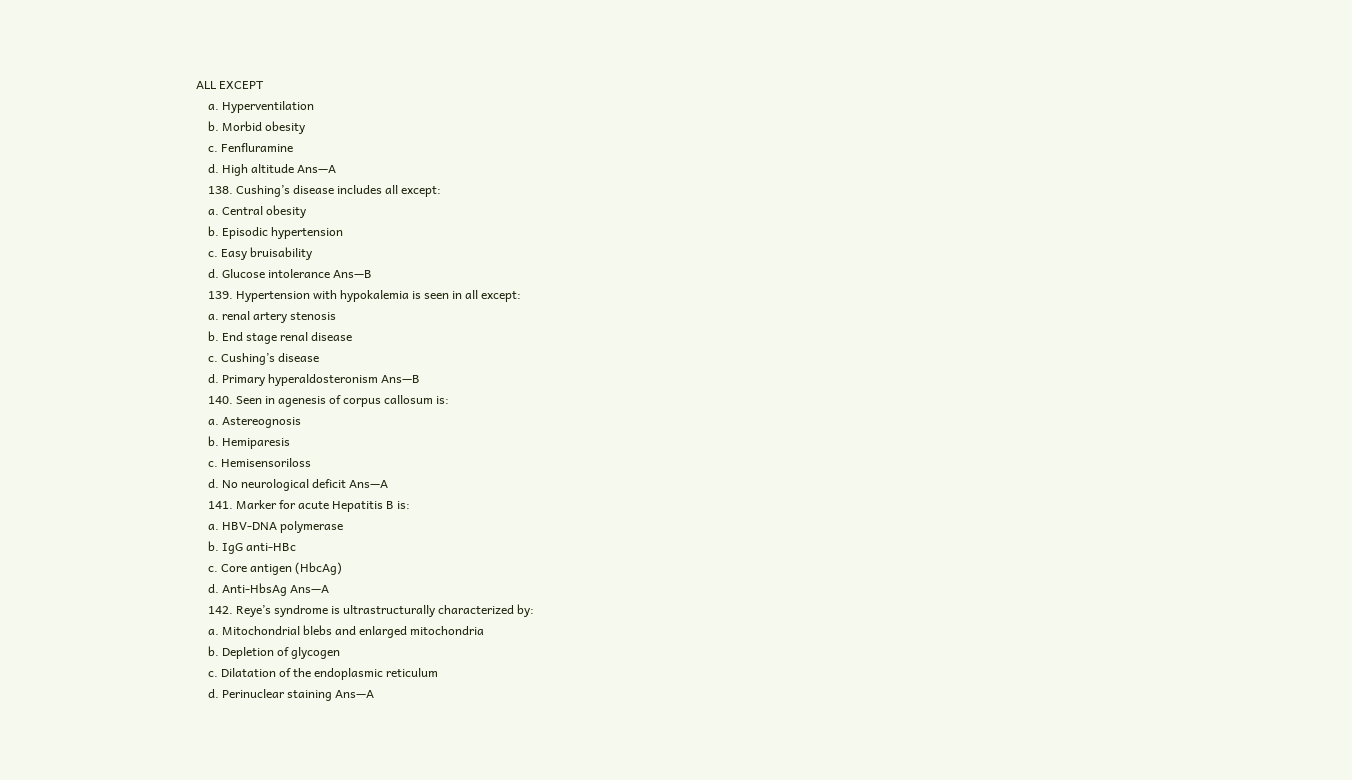ALL EXCEPT
    a. Hyperventilation
    b. Morbid obesity
    c. Fenfluramine
    d. High altitude Ans—A
    138. Cushing’s disease includes all except:
    a. Central obesity
    b. Episodic hypertension
    c. Easy bruisability
    d. Glucose intolerance Ans—B
    139. Hypertension with hypokalemia is seen in all except:
    a. renal artery stenosis
    b. End stage renal disease
    c. Cushing’s disease
    d. Primary hyperaldosteronism Ans—B
    140. Seen in agenesis of corpus callosum is:
    a. Astereognosis
    b. Hemiparesis
    c. Hemisensoriloss
    d. No neurological deficit Ans—A
    141. Marker for acute Hepatitis B is:
    a. HBV-DNA polymerase
    b. IgG anti-HBc
    c. Core antigen (HbcAg)
    d. Anti-HbsAg Ans—A
    142. Reye’s syndrome is ultrastructurally characterized by:
    a. Mitochondrial blebs and enlarged mitochondria
    b. Depletion of glycogen
    c. Dilatation of the endoplasmic reticulum
    d. Perinuclear staining Ans—A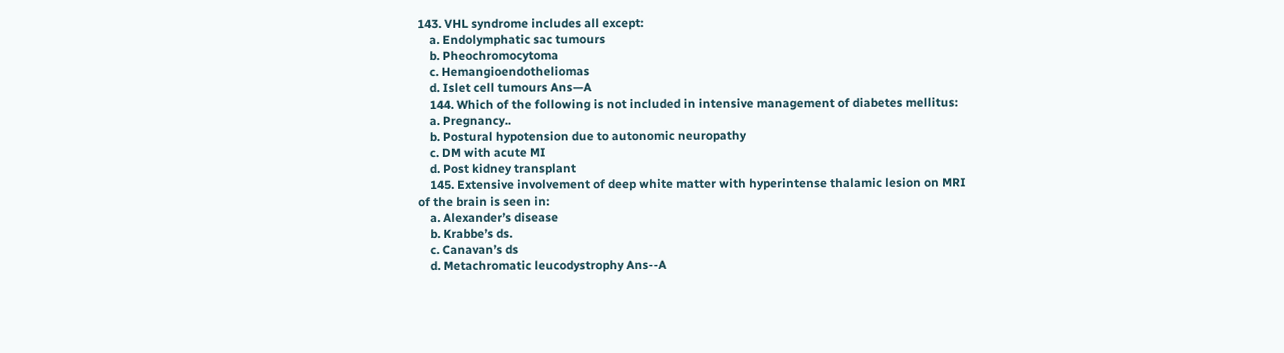143. VHL syndrome includes all except:
    a. Endolymphatic sac tumours
    b. Pheochromocytoma
    c. Hemangioendotheliomas
    d. Islet cell tumours Ans—A
    144. Which of the following is not included in intensive management of diabetes mellitus:
    a. Pregnancy..
    b. Postural hypotension due to autonomic neuropathy
    c. DM with acute MI
    d. Post kidney transplant
    145. Extensive involvement of deep white matter with hyperintense thalamic lesion on MRI of the brain is seen in:
    a. Alexander’s disease
    b. Krabbe’s ds.
    c. Canavan’s ds
    d. Metachromatic leucodystrophy Ans--A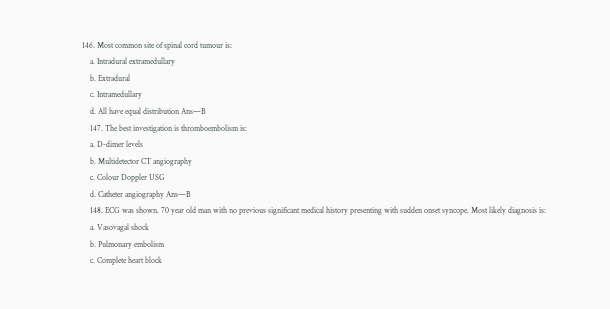146. Most common site of spinal cord tumour is:
    a. Intradural extramedullary
    b. Extradural
    c. Intramedullary
    d. All have equal distribution Ans—B
    147. The best investigation is thromboembolism is:
    a. D-dimer levels
    b. Multidetector CT angiography
    c. Colour Doppler USG
    d. Catheter angiography Ans—B
    148. ECG was shown. 70 year old man with no previous significant medical history presenting with sudden onset syncope. Most likely diagnosis is:
    a. Vasovagal shock
    b. Pulmonary embolism
    c. Complete heart block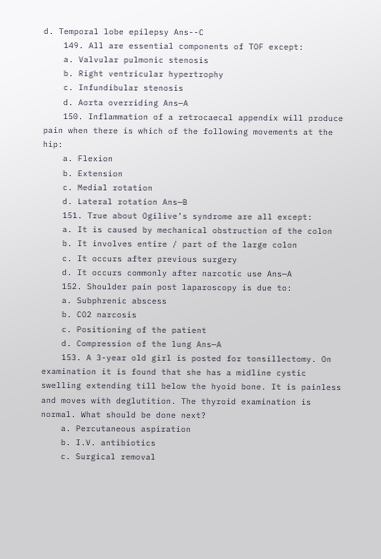d. Temporal lobe epilepsy Ans--C
    149. All are essential components of TOF except:
    a. Valvular pulmonic stenosis
    b. Right ventricular hypertrophy
    c. Infundibular stenosis
    d. Aorta overriding Ans—A
    150. Inflammation of a retrocaecal appendix will produce pain when there is which of the following movements at the hip:
    a. Flexion
    b. Extension
    c. Medial rotation
    d. Lateral rotation Ans—B
    151. True about Ogilive’s syndrome are all except:
    a. It is caused by mechanical obstruction of the colon
    b. It involves entire / part of the large colon
    c. It occurs after previous surgery
    d. It occurs commonly after narcotic use Ans—A
    152. Shoulder pain post laparoscopy is due to:
    a. Subphrenic abscess
    b. CO2 narcosis
    c. Positioning of the patient
    d. Compression of the lung Ans—A
    153. A 3-year old girl is posted for tonsillectomy. On examination it is found that she has a midline cystic swelling extending till below the hyoid bone. It is painless and moves with deglutition. The thyroid examination is normal. What should be done next?
    a. Percutaneous aspiration
    b. I.V. antibiotics
    c. Surgical removal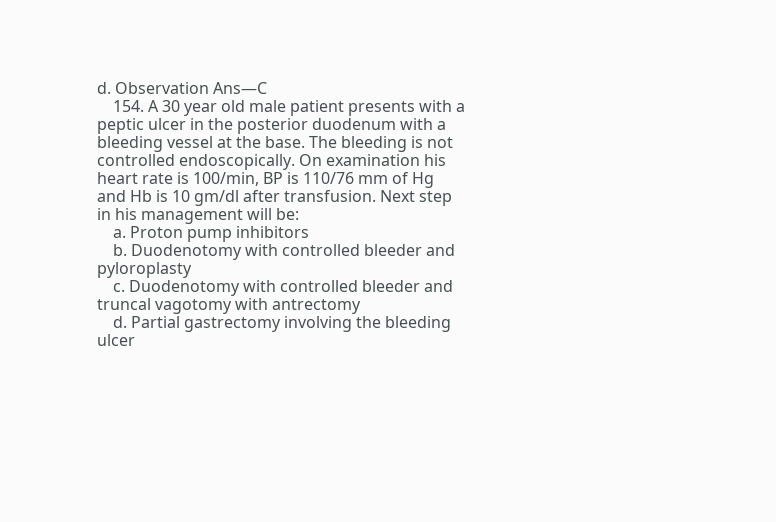d. Observation Ans—C
    154. A 30 year old male patient presents with a peptic ulcer in the posterior duodenum with a bleeding vessel at the base. The bleeding is not controlled endoscopically. On examination his heart rate is 100/min, BP is 110/76 mm of Hg and Hb is 10 gm/dl after transfusion. Next step in his management will be:
    a. Proton pump inhibitors
    b. Duodenotomy with controlled bleeder and pyloroplasty
    c. Duodenotomy with controlled bleeder and truncal vagotomy with antrectomy
    d. Partial gastrectomy involving the bleeding ulcer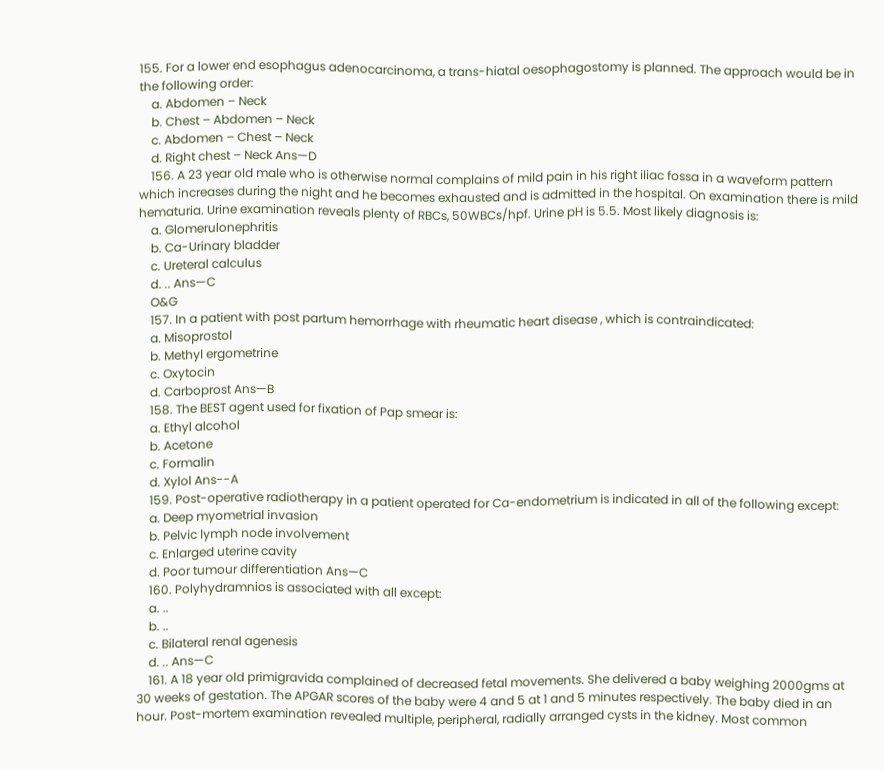155. For a lower end esophagus adenocarcinoma, a trans-hiatal oesophagostomy is planned. The approach would be in the following order:
    a. Abdomen – Neck
    b. Chest – Abdomen – Neck
    c. Abdomen – Chest – Neck
    d. Right chest – Neck Ans—D
    156. A 23 year old male who is otherwise normal complains of mild pain in his right iliac fossa in a waveform pattern which increases during the night and he becomes exhausted and is admitted in the hospital. On examination there is mild hematuria. Urine examination reveals plenty of RBCs, 50WBCs/hpf. Urine pH is 5.5. Most likely diagnosis is:
    a. Glomerulonephritis
    b. Ca-Urinary bladder
    c. Ureteral calculus
    d. .. Ans—C
    O&G
    157. In a patient with post partum hemorrhage with rheumatic heart disease , which is contraindicated:
    a. Misoprostol
    b. Methyl ergometrine
    c. Oxytocin
    d. Carboprost Ans—B
    158. The BEST agent used for fixation of Pap smear is:
    a. Ethyl alcohol
    b. Acetone
    c. Formalin
    d. Xylol Ans--A
    159. Post-operative radiotherapy in a patient operated for Ca-endometrium is indicated in all of the following except:
    a. Deep myometrial invasion
    b. Pelvic lymph node involvement
    c. Enlarged uterine cavity
    d. Poor tumour differentiation Ans—C
    160. Polyhydramnios is associated with all except:
    a. ..
    b. ..
    c. Bilateral renal agenesis
    d. .. Ans—C
    161. A 18 year old primigravida complained of decreased fetal movements. She delivered a baby weighing 2000gms at 30 weeks of gestation. The APGAR scores of the baby were 4 and 5 at 1 and 5 minutes respectively. The baby died in an hour. Post-mortem examination revealed multiple, peripheral, radially arranged cysts in the kidney. Most common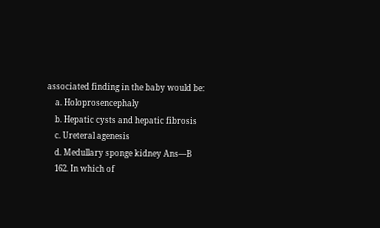associated finding in the baby would be:
    a. Holoprosencephaly
    b. Hepatic cysts and hepatic fibrosis
    c. Ureteral agenesis
    d. Medullary sponge kidney Ans—B
    162. In which of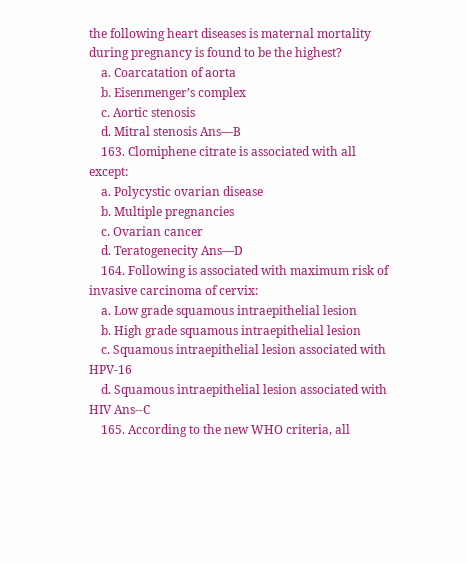the following heart diseases is maternal mortality during pregnancy is found to be the highest?
    a. Coarcatation of aorta
    b. Eisenmenger’s complex
    c. Aortic stenosis
    d. Mitral stenosis Ans—B
    163. Clomiphene citrate is associated with all except:
    a. Polycystic ovarian disease
    b. Multiple pregnancies
    c. Ovarian cancer
    d. Teratogenecity Ans—D
    164. Following is associated with maximum risk of invasive carcinoma of cervix:
    a. Low grade squamous intraepithelial lesion
    b. High grade squamous intraepithelial lesion
    c. Squamous intraepithelial lesion associated with HPV-16
    d. Squamous intraepithelial lesion associated with HIV Ans--C
    165. According to the new WHO criteria, all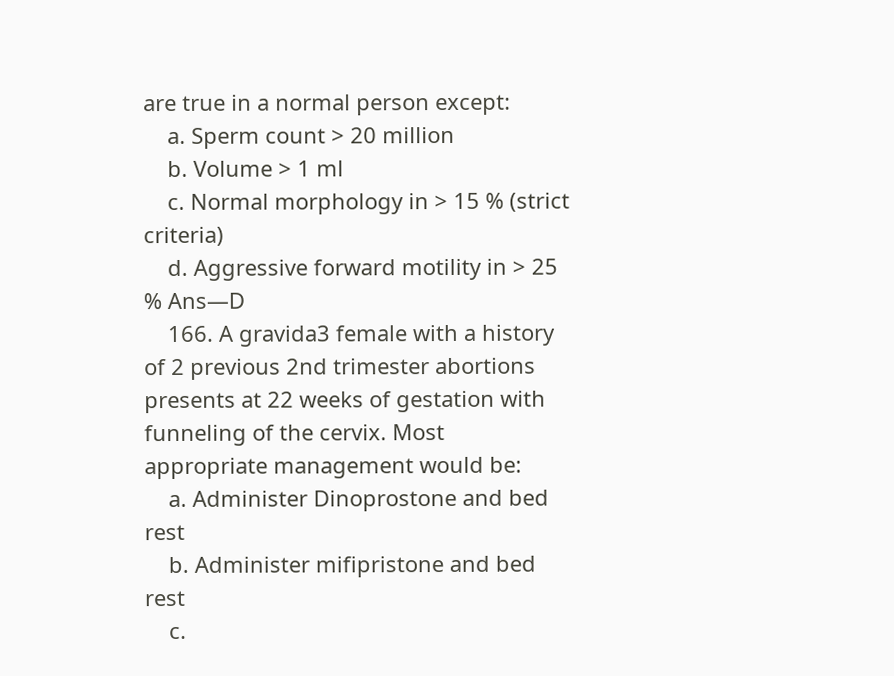are true in a normal person except:
    a. Sperm count > 20 million
    b. Volume > 1 ml
    c. Normal morphology in > 15 % (strict criteria)
    d. Aggressive forward motility in > 25 % Ans—D
    166. A gravida3 female with a history of 2 previous 2nd trimester abortions presents at 22 weeks of gestation with funneling of the cervix. Most appropriate management would be:
    a. Administer Dinoprostone and bed rest
    b. Administer mifipristone and bed rest
    c.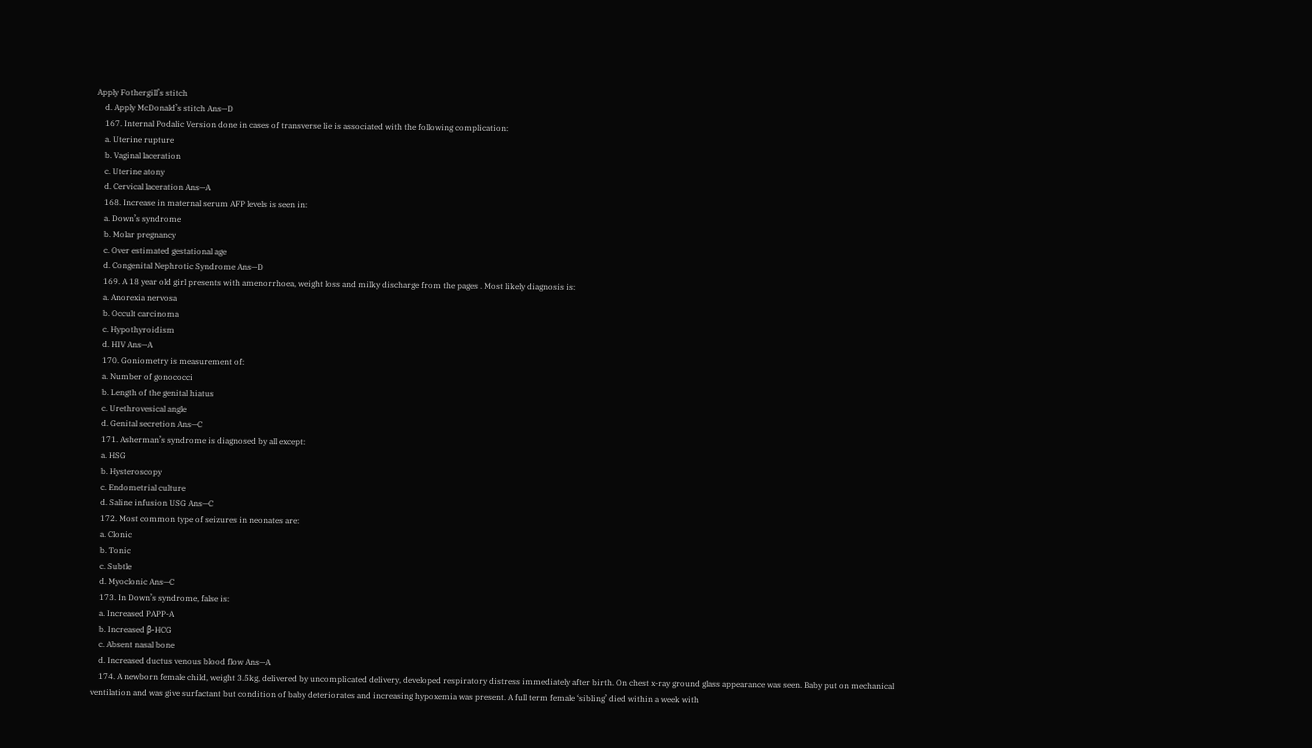Apply Fothergill’s stitch
    d. Apply McDonald’s stitch Ans—D
    167. Internal Podalic Version done in cases of transverse lie is associated with the following complication:
    a. Uterine rupture
    b. Vaginal laceration
    c. Uterine atony
    d. Cervical laceration Ans—A
    168. Increase in maternal serum AFP levels is seen in:
    a. Down’s syndrome
    b. Molar pregnancy
    c. Over estimated gestational age
    d. Congenital Nephrotic Syndrome Ans—D
    169. A 18 year old girl presents with amenorrhoea, weight loss and milky discharge from the pages . Most likely diagnosis is:
    a. Anorexia nervosa
    b. Occult carcinoma
    c. Hypothyroidism
    d. HIV Ans—A
    170. Goniometry is measurement of:
    a. Number of gonococci
    b. Length of the genital hiatus
    c. Urethrovesical angle
    d. Genital secretion Ans—C
    171. Asherman’s syndrome is diagnosed by all except:
    a. HSG
    b. Hysteroscopy
    c. Endometrial culture
    d. Saline infusion USG Ans—C
    172. Most common type of seizures in neonates are:
    a. Clonic
    b. Tonic
    c. Subtle
    d. Myoclonic Ans—C
    173. In Down’s syndrome, false is:
    a. Increased PAPP-A
    b. Increased β-HCG
    c. Absent nasal bone
    d. Increased ductus venous blood flow Ans—A
    174. A newborn female child, weight 3.5kg, delivered by uncomplicated delivery, developed respiratory distress immediately after birth. On chest x-ray ground glass appearance was seen. Baby put on mechanical ventilation and was give surfactant but condition of baby deteriorates and increasing hypoxemia was present. A full term female ‘sibling’ died within a week with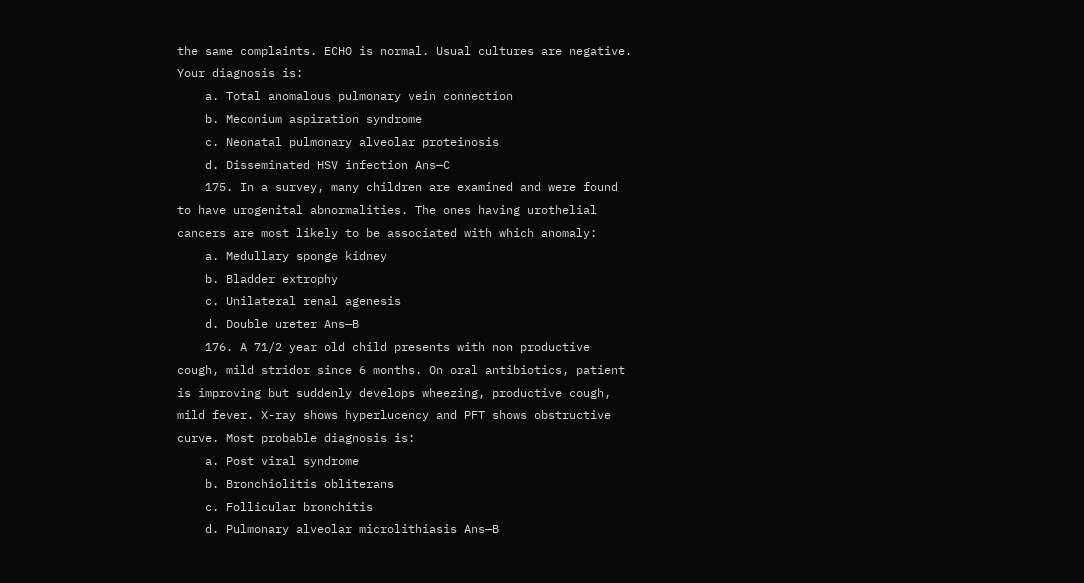the same complaints. ECHO is normal. Usual cultures are negative. Your diagnosis is:
    a. Total anomalous pulmonary vein connection
    b. Meconium aspiration syndrome
    c. Neonatal pulmonary alveolar proteinosis
    d. Disseminated HSV infection Ans—C
    175. In a survey, many children are examined and were found to have urogenital abnormalities. The ones having urothelial cancers are most likely to be associated with which anomaly:
    a. Medullary sponge kidney
    b. Bladder extrophy
    c. Unilateral renal agenesis
    d. Double ureter Ans—B
    176. A 71/2 year old child presents with non productive cough, mild stridor since 6 months. On oral antibiotics, patient is improving but suddenly develops wheezing, productive cough, mild fever. X-ray shows hyperlucency and PFT shows obstructive curve. Most probable diagnosis is:
    a. Post viral syndrome
    b. Bronchiolitis obliterans
    c. Follicular bronchitis
    d. Pulmonary alveolar microlithiasis Ans—B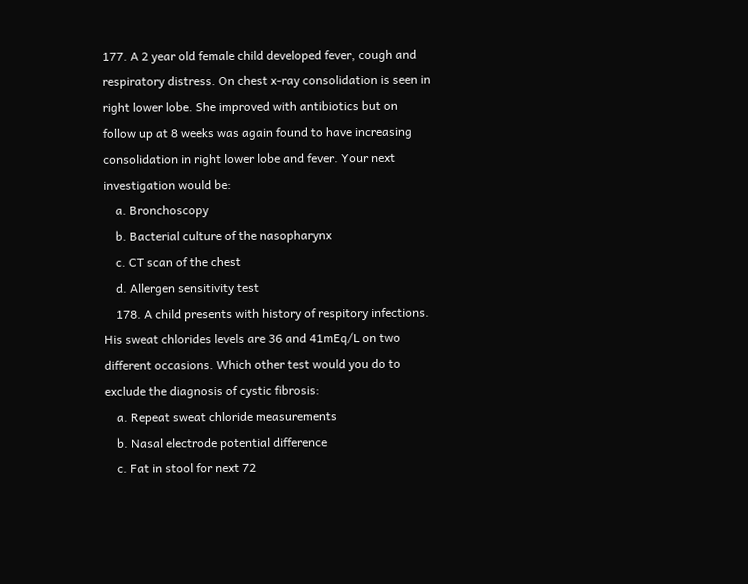177. A 2 year old female child developed fever, cough and respiratory distress. On chest x-ray consolidation is seen in right lower lobe. She improved with antibiotics but on follow up at 8 weeks was again found to have increasing consolidation in right lower lobe and fever. Your next investigation would be:
    a. Bronchoscopy
    b. Bacterial culture of the nasopharynx
    c. CT scan of the chest
    d. Allergen sensitivity test
    178. A child presents with history of respitory infections. His sweat chlorides levels are 36 and 41mEq/L on two different occasions. Which other test would you do to exclude the diagnosis of cystic fibrosis:
    a. Repeat sweat chloride measurements
    b. Nasal electrode potential difference
    c. Fat in stool for next 72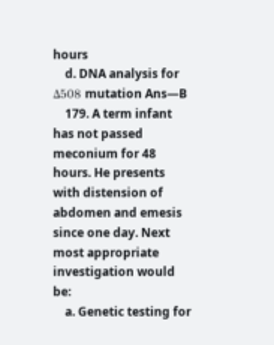hours
    d. DNA analysis for Δ508 mutation Ans—B
    179. A term infant has not passed meconium for 48 hours. He presents with distension of abdomen and emesis since one day. Next most appropriate investigation would be:
    a. Genetic testing for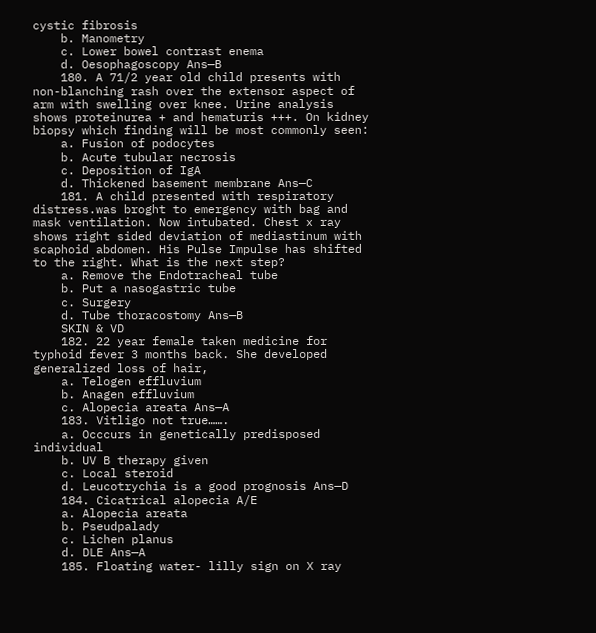cystic fibrosis
    b. Manometry
    c. Lower bowel contrast enema
    d. Oesophagoscopy Ans—B
    180. A 71/2 year old child presents with non-blanching rash over the extensor aspect of arm with swelling over knee. Urine analysis shows proteinurea + and hematuris +++. On kidney biopsy which finding will be most commonly seen:
    a. Fusion of podocytes
    b. Acute tubular necrosis
    c. Deposition of IgA
    d. Thickened basement membrane Ans—C
    181. A child presented with respiratory distress.was broght to emergency with bag and mask ventilation. Now intubated. Chest x ray shows right sided deviation of mediastinum with scaphoid abdomen. His Pulse Impulse has shifted to the right. What is the next step?
    a. Remove the Endotracheal tube
    b. Put a nasogastric tube
    c. Surgery
    d. Tube thoracostomy Ans—B
    SKIN & VD
    182. 22 year female taken medicine for typhoid fever 3 months back. She developed generalized loss of hair,
    a. Telogen effluvium
    b. Anagen effluvium
    c. Alopecia areata Ans—A
    183. Vitligo not true…….
    a. Occcurs in genetically predisposed individual
    b. UV B therapy given
    c. Local steroid
    d. Leucotrychia is a good prognosis Ans—D
    184. Cicatrical alopecia A/E
    a. Alopecia areata
    b. Pseudpalady
    c. Lichen planus
    d. DLE Ans—A
    185. Floating water- lilly sign on X ray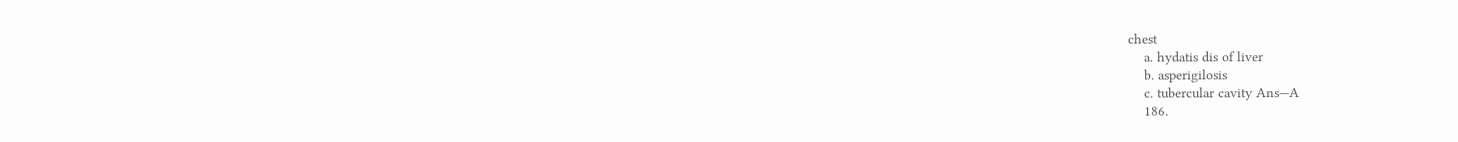chest
    a. hydatis dis of liver
    b. asperigilosis
    c. tubercular cavity Ans—A
    186.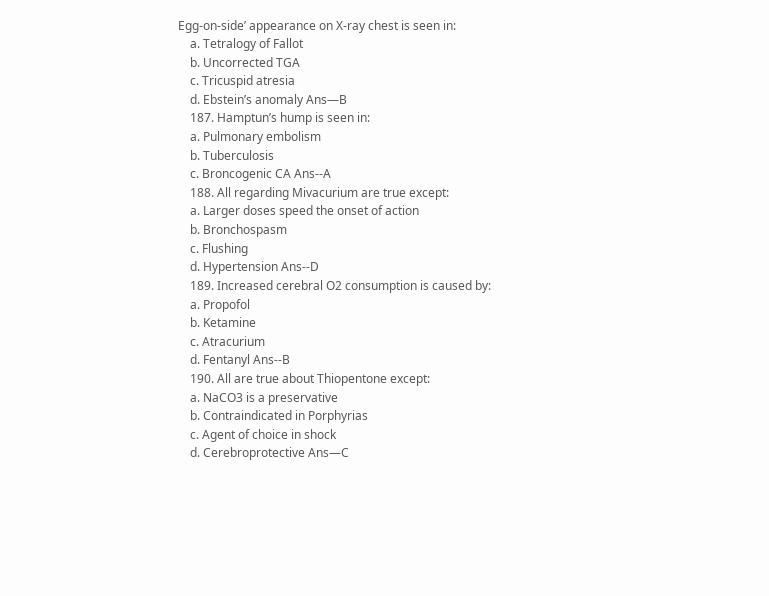Egg-on-side’ appearance on X-ray chest is seen in:
    a. Tetralogy of Fallot
    b. Uncorrected TGA
    c. Tricuspid atresia
    d. Ebstein’s anomaly Ans—B
    187. Hamptun’s hump is seen in:
    a. Pulmonary embolism
    b. Tuberculosis
    c. Broncogenic CA Ans--A
    188. All regarding Mivacurium are true except:
    a. Larger doses speed the onset of action
    b. Bronchospasm
    c. Flushing
    d. Hypertension Ans--D
    189. Increased cerebral O2 consumption is caused by:
    a. Propofol
    b. Ketamine
    c. Atracurium
    d. Fentanyl Ans--B
    190. All are true about Thiopentone except:
    a. NaCO3 is a preservative
    b. Contraindicated in Porphyrias
    c. Agent of choice in shock
    d. Cerebroprotective Ans—C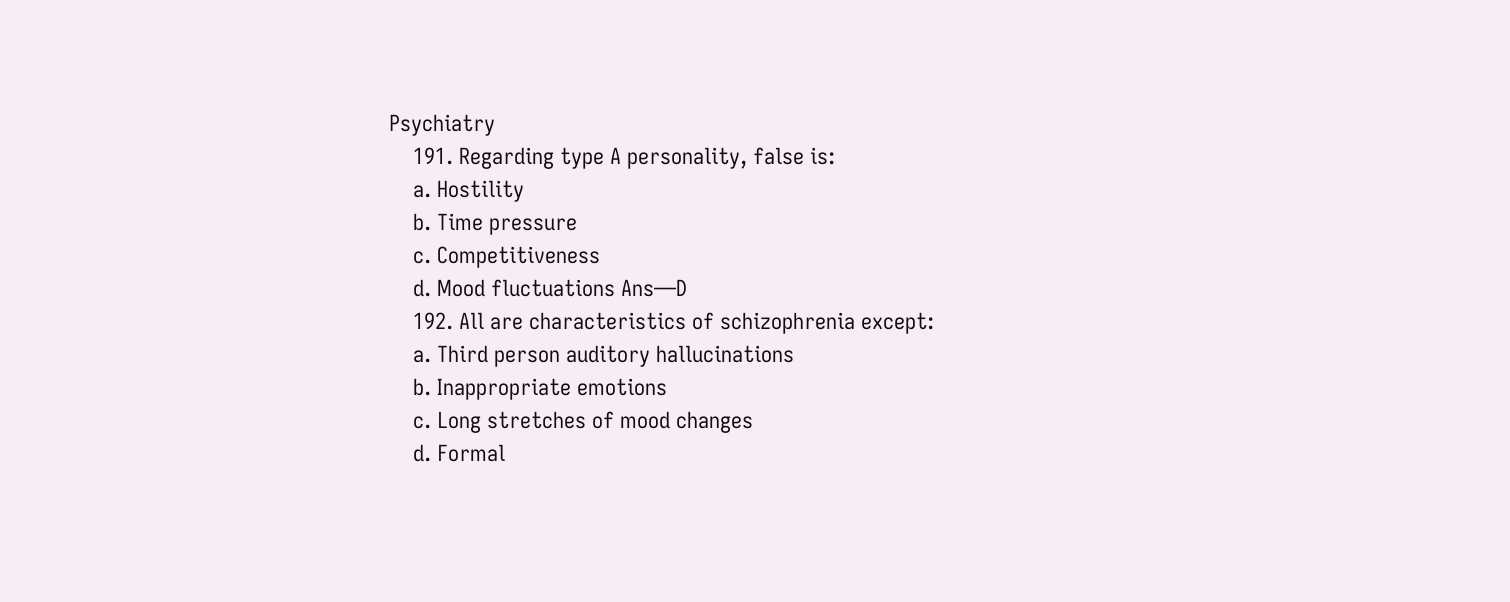Psychiatry
    191. Regarding type A personality, false is:
    a. Hostility
    b. Time pressure
    c. Competitiveness
    d. Mood fluctuations Ans—D
    192. All are characteristics of schizophrenia except:
    a. Third person auditory hallucinations
    b. Inappropriate emotions
    c. Long stretches of mood changes
    d. Formal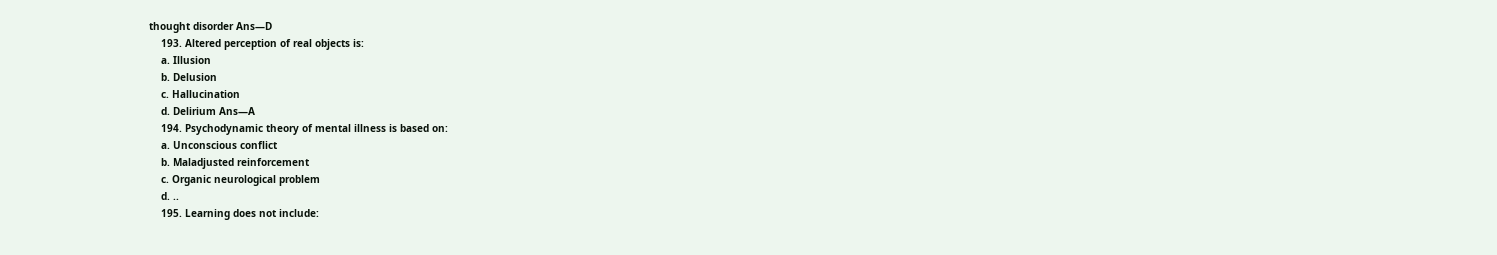thought disorder Ans—D
    193. Altered perception of real objects is:
    a. Illusion
    b. Delusion
    c. Hallucination
    d. Delirium Ans—A
    194. Psychodynamic theory of mental illness is based on:
    a. Unconscious conflict
    b. Maladjusted reinforcement
    c. Organic neurological problem
    d. ..
    195. Learning does not include: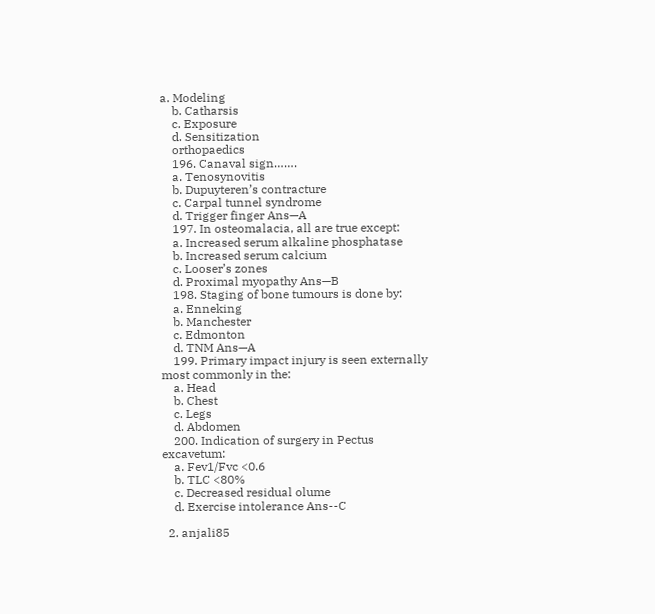a. Modeling
    b. Catharsis
    c. Exposure
    d. Sensitization
    orthopaedics
    196. Canaval sign…….
    a. Tenosynovitis
    b. Dupuyteren’s contracture
    c. Carpal tunnel syndrome
    d. Trigger finger Ans—A
    197. In osteomalacia, all are true except:
    a. Increased serum alkaline phosphatase
    b. Increased serum calcium
    c. Looser’s zones
    d. Proximal myopathy Ans—B
    198. Staging of bone tumours is done by:
    a. Enneking
    b. Manchester
    c. Edmonton
    d. TNM Ans—A
    199. Primary impact injury is seen externally most commonly in the:
    a. Head
    b. Chest
    c. Legs
    d. Abdomen
    200. Indication of surgery in Pectus excavetum:
    a. Fev1/Fvc <0.6
    b. TLC <80%
    c. Decreased residual olume
    d. Exercise intolerance Ans--C

  2. anjali85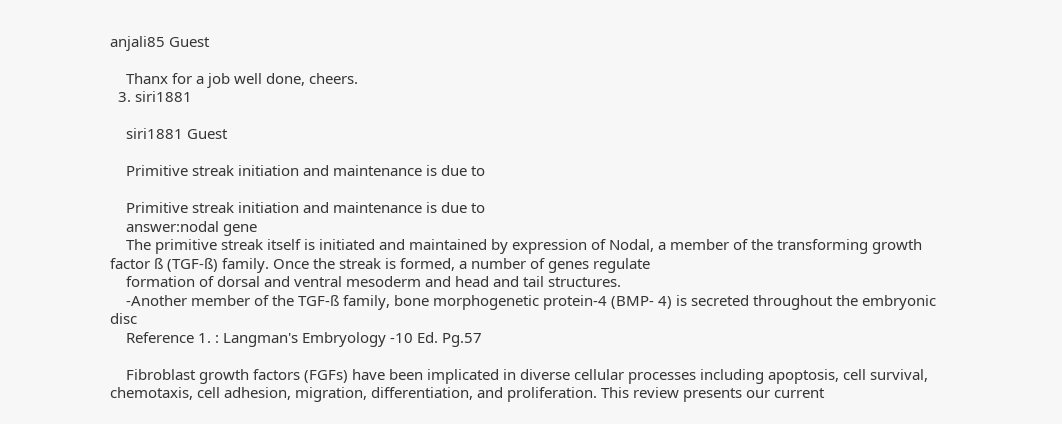anjali85 Guest

    Thanx for a job well done, cheers.
  3. siri1881

    siri1881 Guest

    Primitive streak initiation and maintenance is due to

    Primitive streak initiation and maintenance is due to
    answer:nodal gene
    The primitive streak itself is initiated and maintained by expression of Nodal, a member of the transforming growth factor ß (TGF-ß) family. Once the streak is formed, a number of genes regulate
    formation of dorsal and ventral mesoderm and head and tail structures.
    -Another member of the TGF-ß family, bone morphogenetic protein-4 (BMP- 4) is secreted throughout the embryonic disc
    Reference 1. : Langman's Embryology -10 Ed. Pg.57

    Fibroblast growth factors (FGFs) have been implicated in diverse cellular processes including apoptosis, cell survival, chemotaxis, cell adhesion, migration, differentiation, and proliferation. This review presents our current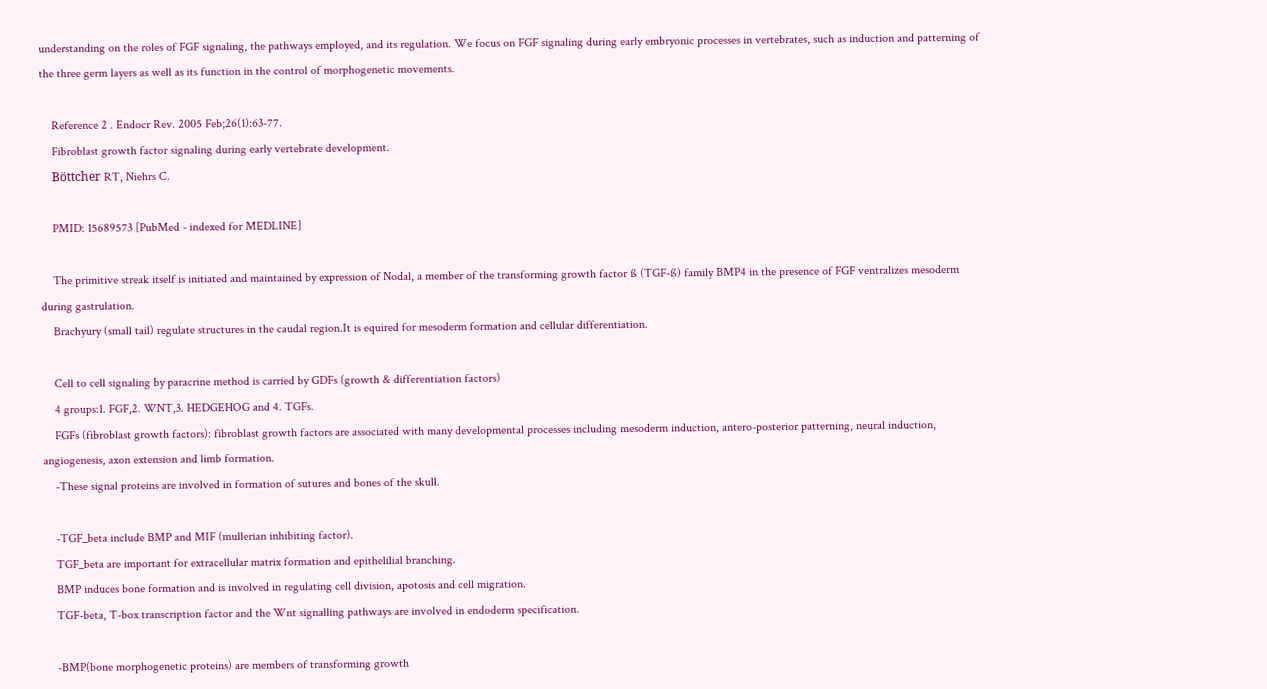understanding on the roles of FGF signaling, the pathways employed, and its regulation. We focus on FGF signaling during early embryonic processes in vertebrates, such as induction and patterning of the three germ layers as well as its function in the control of morphogenetic movements.

    Reference 2 . Endocr Rev. 2005 Feb;26(1):63-77.
    Fibroblast growth factor signaling during early vertebrate development.
    Böttcher RT, Niehrs C.

    PMID: 15689573 [PubMed - indexed for MEDLINE]

    The primitive streak itself is initiated and maintained by expression of Nodal, a member of the transforming growth factor ß (TGF-ß) family BMP4 in the presence of FGF ventralizes mesoderm during gastrulation.
    Brachyury (small tail) regulate structures in the caudal region.It is equired for mesoderm formation and cellular differentiation.

    Cell to cell signaling by paracrine method is carried by GDFs (growth & differentiation factors)
    4 groups:1. FGF,2. WNT,3. HEDGEHOG and 4. TGFs.
    FGFs (fibroblast growth factors): fibroblast growth factors are associated with many developmental processes including mesoderm induction, antero-posterior patterning, neural induction, angiogenesis, axon extension and limb formation.
    -These signal proteins are involved in formation of sutures and bones of the skull.

    -TGF_beta include BMP and MIF (mullerian inhibiting factor).
    TGF_beta are important for extracellular matrix formation and epithelilial branching.
    BMP induces bone formation and is involved in regulating cell division, apotosis and cell migration.
    TGF-beta, T-box transcription factor and the Wnt signalling pathways are involved in endoderm specification.

    -BMP(bone morphogenetic proteins) are members of transforming growth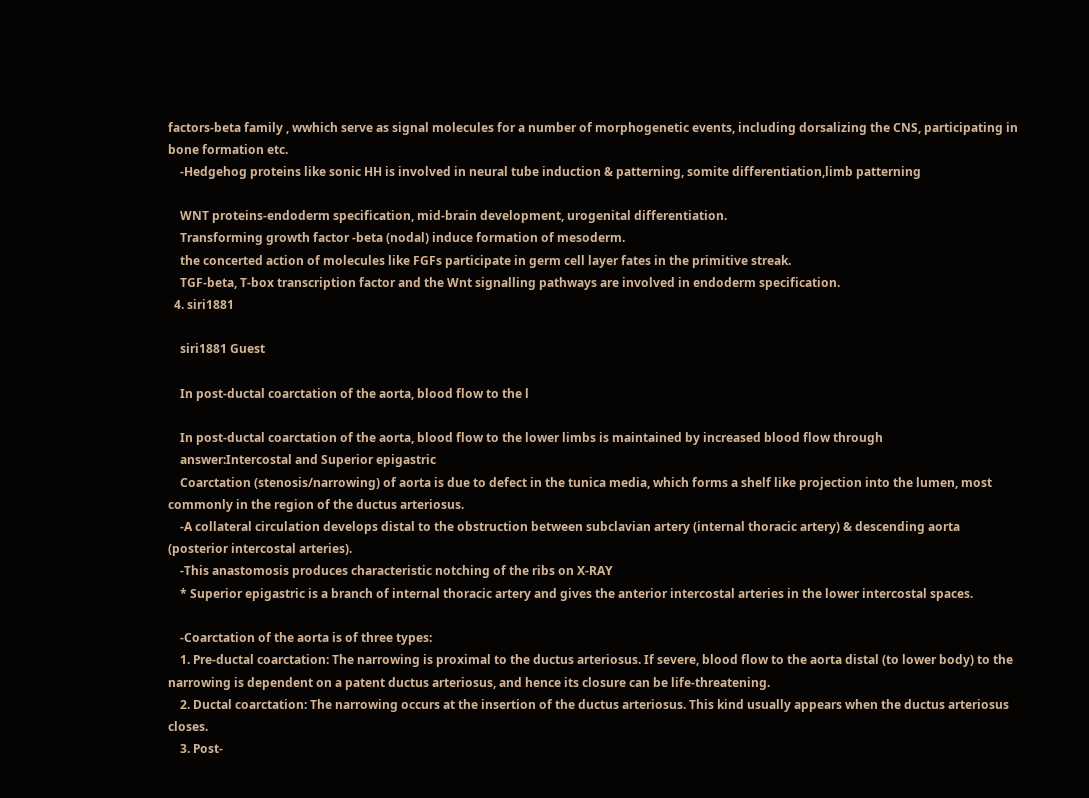factors-beta family , wwhich serve as signal molecules for a number of morphogenetic events, including dorsalizing the CNS, participating in bone formation etc.
    -Hedgehog proteins like sonic HH is involved in neural tube induction & patterning, somite differentiation,limb patterning

    WNT proteins-endoderm specification, mid-brain development, urogenital differentiation.
    Transforming growth factor -beta (nodal) induce formation of mesoderm.
    the concerted action of molecules like FGFs participate in germ cell layer fates in the primitive streak.
    TGF-beta, T-box transcription factor and the Wnt signalling pathways are involved in endoderm specification.
  4. siri1881

    siri1881 Guest

    In post-ductal coarctation of the aorta, blood flow to the l

    In post-ductal coarctation of the aorta, blood flow to the lower limbs is maintained by increased blood flow through
    answer:Intercostal and Superior epigastric
    Coarctation (stenosis/narrowing) of aorta is due to defect in the tunica media, which forms a shelf like projection into the lumen, most commonly in the region of the ductus arteriosus.
    -A collateral circulation develops distal to the obstruction between subclavian artery (internal thoracic artery) & descending aorta (posterior intercostal arteries).
    -This anastomosis produces characteristic notching of the ribs on X-RAY
    * Superior epigastric is a branch of internal thoracic artery and gives the anterior intercostal arteries in the lower intercostal spaces.

    -Coarctation of the aorta is of three types:
    1. Pre-ductal coarctation: The narrowing is proximal to the ductus arteriosus. If severe, blood flow to the aorta distal (to lower body) to the narrowing is dependent on a patent ductus arteriosus, and hence its closure can be life-threatening.
    2. Ductal coarctation: The narrowing occurs at the insertion of the ductus arteriosus. This kind usually appears when the ductus arteriosus closes.
    3. Post-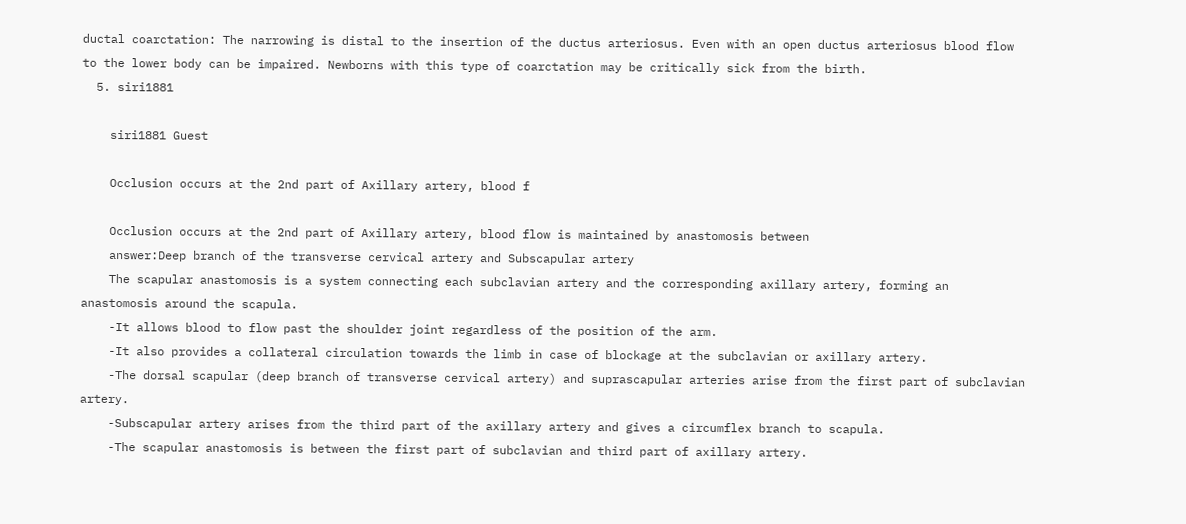ductal coarctation: The narrowing is distal to the insertion of the ductus arteriosus. Even with an open ductus arteriosus blood flow to the lower body can be impaired. Newborns with this type of coarctation may be critically sick from the birth.
  5. siri1881

    siri1881 Guest

    Occlusion occurs at the 2nd part of Axillary artery, blood f

    Occlusion occurs at the 2nd part of Axillary artery, blood flow is maintained by anastomosis between
    answer:Deep branch of the transverse cervical artery and Subscapular artery
    The scapular anastomosis is a system connecting each subclavian artery and the corresponding axillary artery, forming an anastomosis around the scapula.
    -It allows blood to flow past the shoulder joint regardless of the position of the arm.
    -It also provides a collateral circulation towards the limb in case of blockage at the subclavian or axillary artery.
    -The dorsal scapular (deep branch of transverse cervical artery) and suprascapular arteries arise from the first part of subclavian artery.
    -Subscapular artery arises from the third part of the axillary artery and gives a circumflex branch to scapula.
    -The scapular anastomosis is between the first part of subclavian and third part of axillary artery.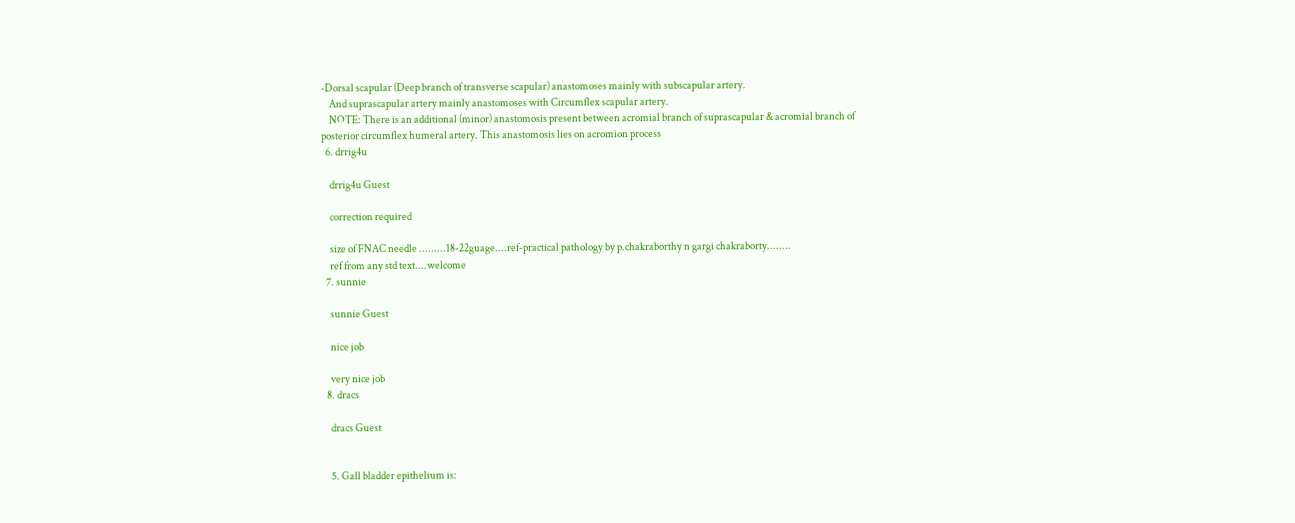-Dorsal scapular (Deep branch of transverse scapular) anastomoses mainly with subscapular artery.
    And suprascapular artery mainly anastomoses with Circumflex scapular artery.
    NOTE: There is an additional (minor) anastomosis present between acromial branch of suprascapular & acromial branch of posterior circumflex humeral artery. This anastomosis lies on acromion process
  6. drrig4u

    drrig4u Guest

    correction required

    size of FNAC needle .........18-22guage....ref-practical pathology by p.chakraborthy n gargi chakraborty........
    ref from any std text....welcome
  7. sunnie

    sunnie Guest

    nice job

    very nice job
  8. dracs

    dracs Guest


    5. Gall bladder epithelium is: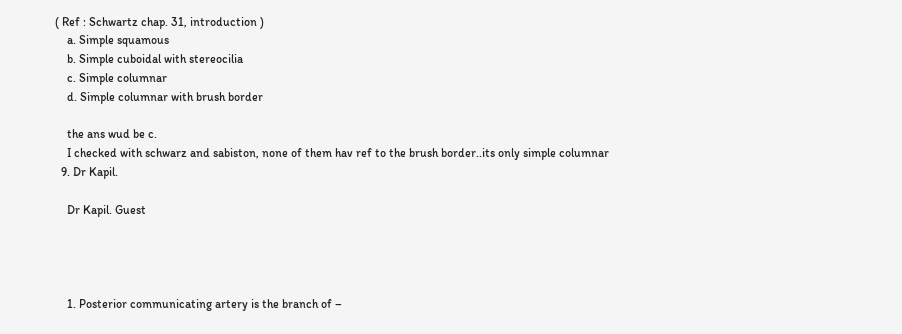( Ref : Schwartz chap. 31, introduction )
    a. Simple squamous
    b. Simple cuboidal with stereocilia
    c. Simple columnar
    d. Simple columnar with brush border

    the ans wud be c.
    I checked with schwarz and sabiston, none of them hav ref to the brush border..its only simple columnar
  9. Dr Kapil.

    Dr Kapil. Guest




    1. Posterior communicating artery is the branch of –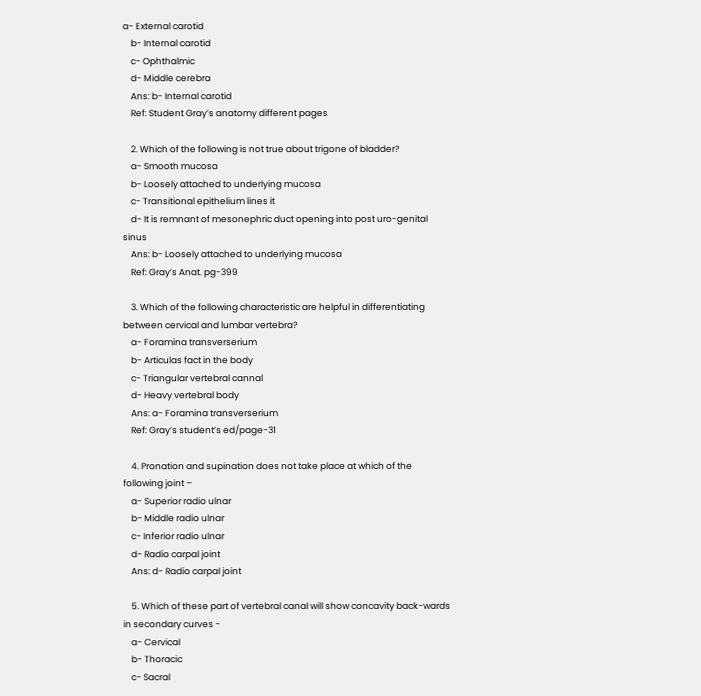a- External carotid
    b- Internal carotid
    c- Ophthalmic
    d- Middle cerebra
    Ans: b- Internal carotid
    Ref: Student Gray’s anatomy different pages

    2. Which of the following is not true about trigone of bladder?
    a- Smooth mucosa
    b- Loosely attached to underlying mucosa
    c- Transitional epithelium lines it
    d- It is remnant of mesonephric duct opening into post uro-genital sinus
    Ans: b- Loosely attached to underlying mucosa
    Ref: Gray’s Anat. pg-399

    3. Which of the following characteristic are helpful in differentiating between cervical and lumbar vertebra?
    a- Foramina transverserium
    b- Articulas fact in the body
    c- Triangular vertebral cannal
    d- Heavy vertebral body
    Ans: a- Foramina transverserium
    Ref: Gray’s student’s ed/page-31

    4. Pronation and supination does not take place at which of the following joint –
    a- Superior radio ulnar
    b- Middle radio ulnar
    c- Inferior radio ulnar
    d- Radio carpal joint
    Ans: d- Radio carpal joint

    5. Which of these part of vertebral canal will show concavity back-wards in secondary curves -
    a- Cervical
    b- Thoracic
    c- Sacral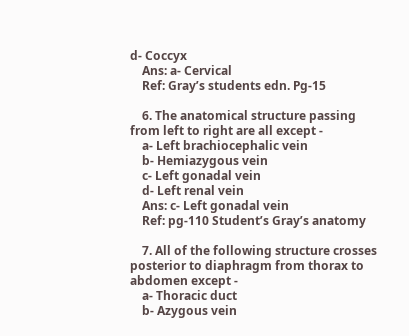d- Coccyx
    Ans: a- Cervical
    Ref: Gray’s students edn. Pg-15

    6. The anatomical structure passing from left to right are all except -
    a- Left brachiocephalic vein
    b- Hemiazygous vein
    c- Left gonadal vein
    d- Left renal vein
    Ans: c- Left gonadal vein
    Ref: pg-110 Student’s Gray’s anatomy

    7. All of the following structure crosses posterior to diaphragm from thorax to abdomen except -
    a- Thoracic duct
    b- Azygous vein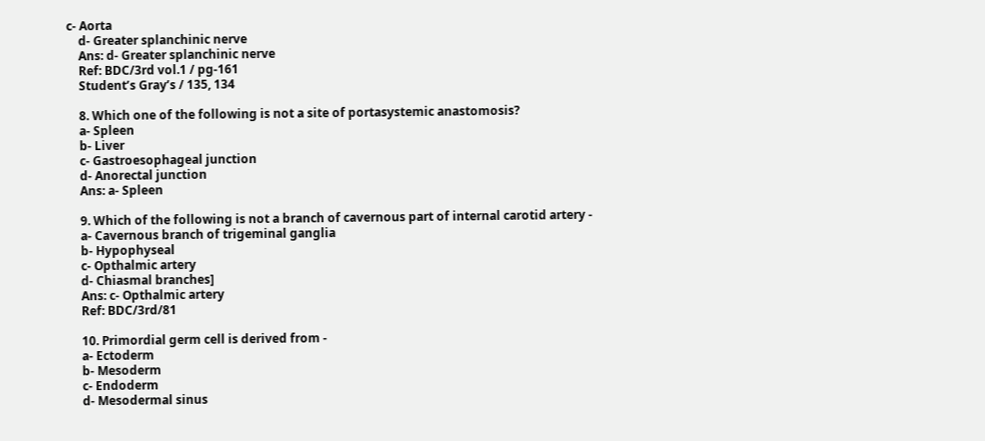c- Aorta
    d- Greater splanchinic nerve
    Ans: d- Greater splanchinic nerve
    Ref: BDC/3rd vol.1 / pg-161
    Student’s Gray’s / 135, 134

    8. Which one of the following is not a site of portasystemic anastomosis?
    a- Spleen
    b- Liver
    c- Gastroesophageal junction
    d- Anorectal junction
    Ans: a- Spleen

    9. Which of the following is not a branch of cavernous part of internal carotid artery -
    a- Cavernous branch of trigeminal ganglia
    b- Hypophyseal
    c- Opthalmic artery
    d- Chiasmal branches]
    Ans: c- Opthalmic artery
    Ref: BDC/3rd/81

    10. Primordial germ cell is derived from -
    a- Ectoderm
    b- Mesoderm
    c- Endoderm
    d- Mesodermal sinus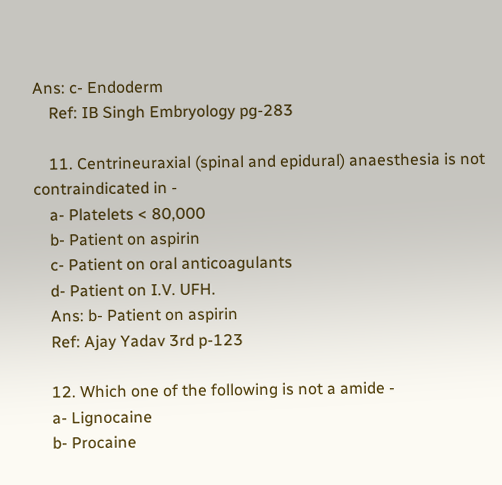Ans: c- Endoderm
    Ref: IB Singh Embryology pg-283

    11. Centrineuraxial (spinal and epidural) anaesthesia is not contraindicated in -
    a- Platelets < 80,000
    b- Patient on aspirin
    c- Patient on oral anticoagulants
    d- Patient on I.V. UFH.
    Ans: b- Patient on aspirin
    Ref: Ajay Yadav 3rd p-123

    12. Which one of the following is not a amide -
    a- Lignocaine
    b- Procaine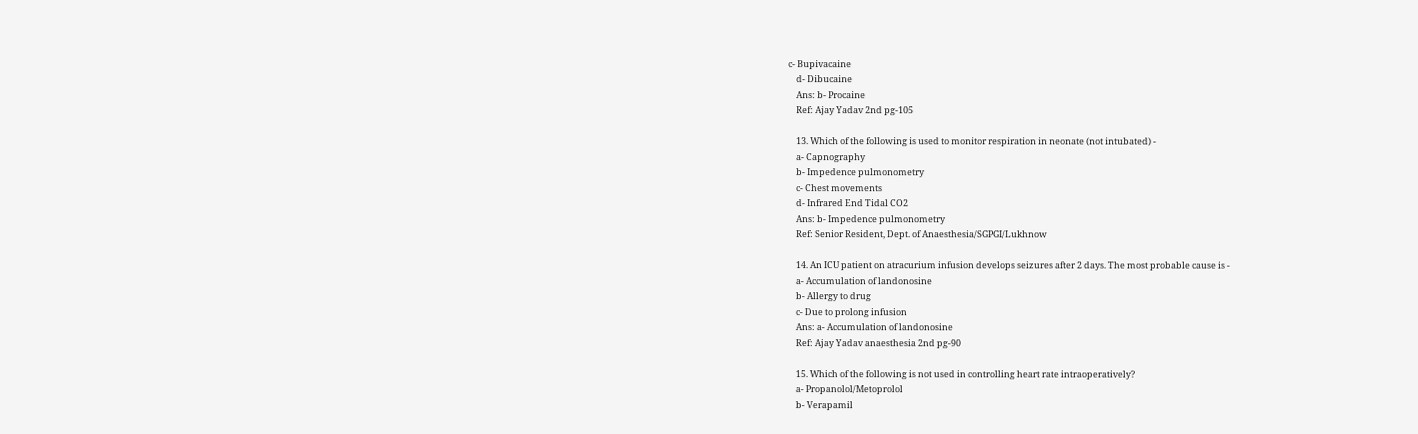c- Bupivacaine
    d- Dibucaine
    Ans: b- Procaine
    Ref: Ajay Yadav 2nd pg-105

    13. Which of the following is used to monitor respiration in neonate (not intubated) -
    a- Capnography
    b- Impedence pulmonometry
    c- Chest movements
    d- Infrared End Tidal CO2
    Ans: b- Impedence pulmonometry
    Ref: Senior Resident, Dept. of Anaesthesia/SGPGI/Lukhnow

    14. An ICU patient on atracurium infusion develops seizures after 2 days. The most probable cause is -
    a- Accumulation of landonosine
    b- Allergy to drug
    c- Due to prolong infusion
    Ans: a- Accumulation of landonosine
    Ref: Ajay Yadav anaesthesia 2nd pg-90

    15. Which of the following is not used in controlling heart rate intraoperatively?
    a- Propanolol/Metoprolol
    b- Verapamil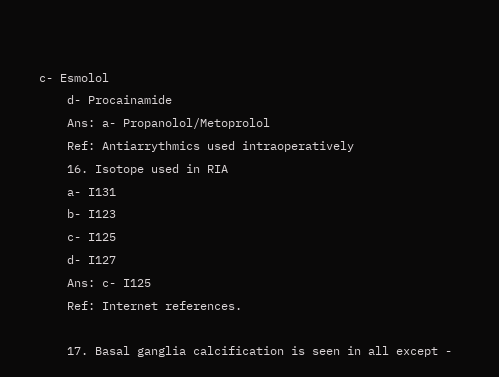c- Esmolol
    d- Procainamide
    Ans: a- Propanolol/Metoprolol
    Ref: Antiarrythmics used intraoperatively
    16. Isotope used in RIA
    a- I131
    b- I123
    c- I125
    d- I127
    Ans: c- I125
    Ref: Internet references.

    17. Basal ganglia calcification is seen in all except -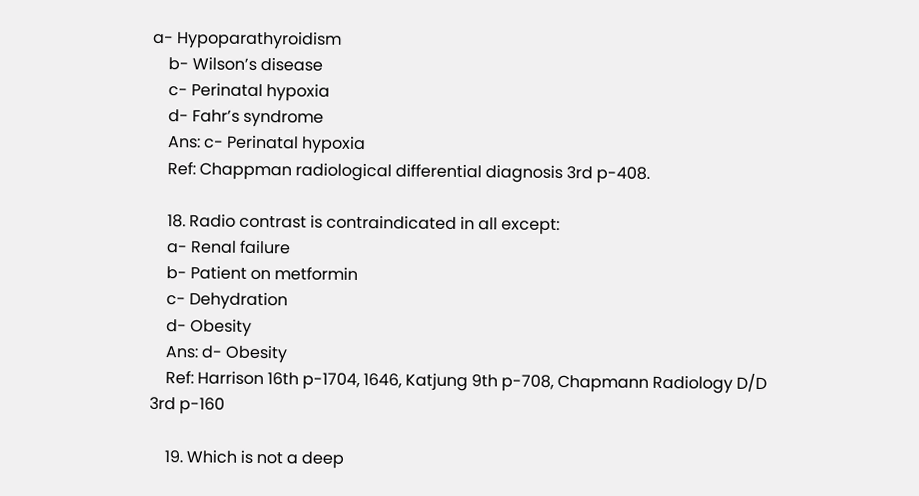a- Hypoparathyroidism
    b- Wilson’s disease
    c- Perinatal hypoxia
    d- Fahr’s syndrome
    Ans: c- Perinatal hypoxia
    Ref: Chappman radiological differential diagnosis 3rd p-408.

    18. Radio contrast is contraindicated in all except:
    a- Renal failure
    b- Patient on metformin
    c- Dehydration
    d- Obesity
    Ans: d- Obesity
    Ref: Harrison 16th p-1704, 1646, Katjung 9th p-708, Chapmann Radiology D/D 3rd p-160

    19. Which is not a deep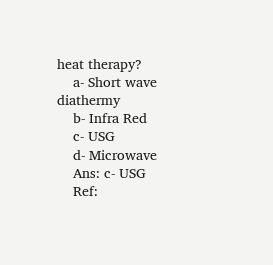heat therapy?
    a- Short wave diathermy
    b- Infra Red
    c- USG
    d- Microwave
    Ans: c- USG
    Ref: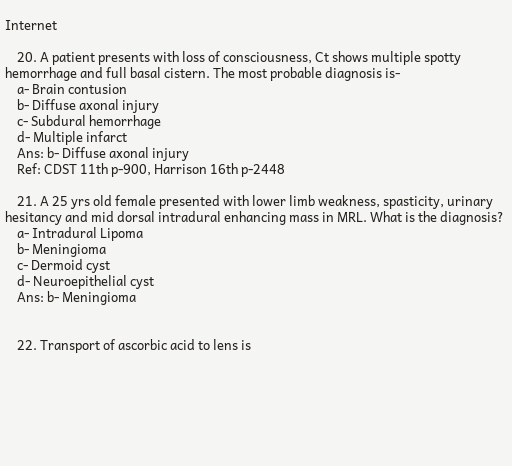Internet

    20. A patient presents with loss of consciousness, Ct shows multiple spotty hemorrhage and full basal cistern. The most probable diagnosis is-
    a- Brain contusion
    b- Diffuse axonal injury
    c- Subdural hemorrhage
    d- Multiple infarct
    Ans: b- Diffuse axonal injury
    Ref: CDST 11th p-900, Harrison 16th p-2448

    21. A 25 yrs old female presented with lower limb weakness, spasticity, urinary hesitancy and mid dorsal intradural enhancing mass in MRL. What is the diagnosis?
    a- Intradural Lipoma
    b- Meningioma
    c- Dermoid cyst
    d- Neuroepithelial cyst
    Ans: b- Meningioma


    22. Transport of ascorbic acid to lens is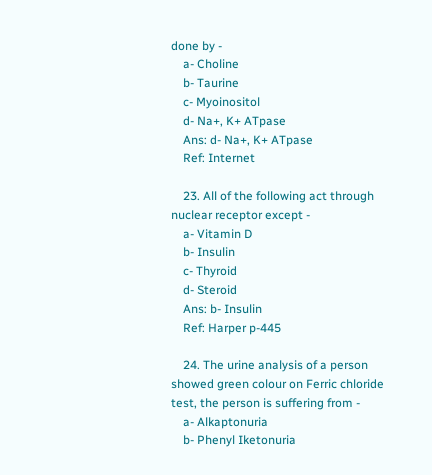done by -
    a- Choline
    b- Taurine
    c- Myoinositol
    d- Na+, K+ ATpase
    Ans: d- Na+, K+ ATpase
    Ref: Internet

    23. All of the following act through nuclear receptor except -
    a- Vitamin D
    b- Insulin
    c- Thyroid
    d- Steroid
    Ans: b- Insulin
    Ref: Harper p-445

    24. The urine analysis of a person showed green colour on Ferric chloride test, the person is suffering from -
    a- Alkaptonuria
    b- Phenyl Iketonuria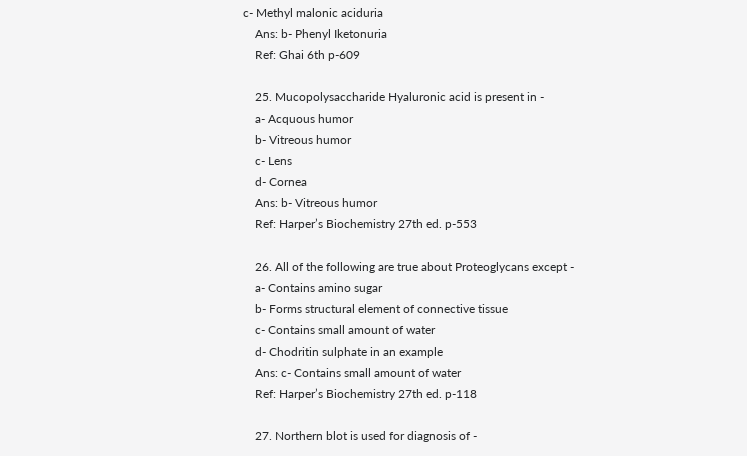c- Methyl malonic aciduria
    Ans: b- Phenyl Iketonuria
    Ref: Ghai 6th p-609

    25. Mucopolysaccharide Hyaluronic acid is present in -
    a- Acquous humor
    b- Vitreous humor
    c- Lens
    d- Cornea
    Ans: b- Vitreous humor
    Ref: Harper’s Biochemistry 27th ed. p-553

    26. All of the following are true about Proteoglycans except -
    a- Contains amino sugar
    b- Forms structural element of connective tissue
    c- Contains small amount of water
    d- Chodritin sulphate in an example
    Ans: c- Contains small amount of water
    Ref: Harper’s Biochemistry 27th ed. p-118

    27. Northern blot is used for diagnosis of -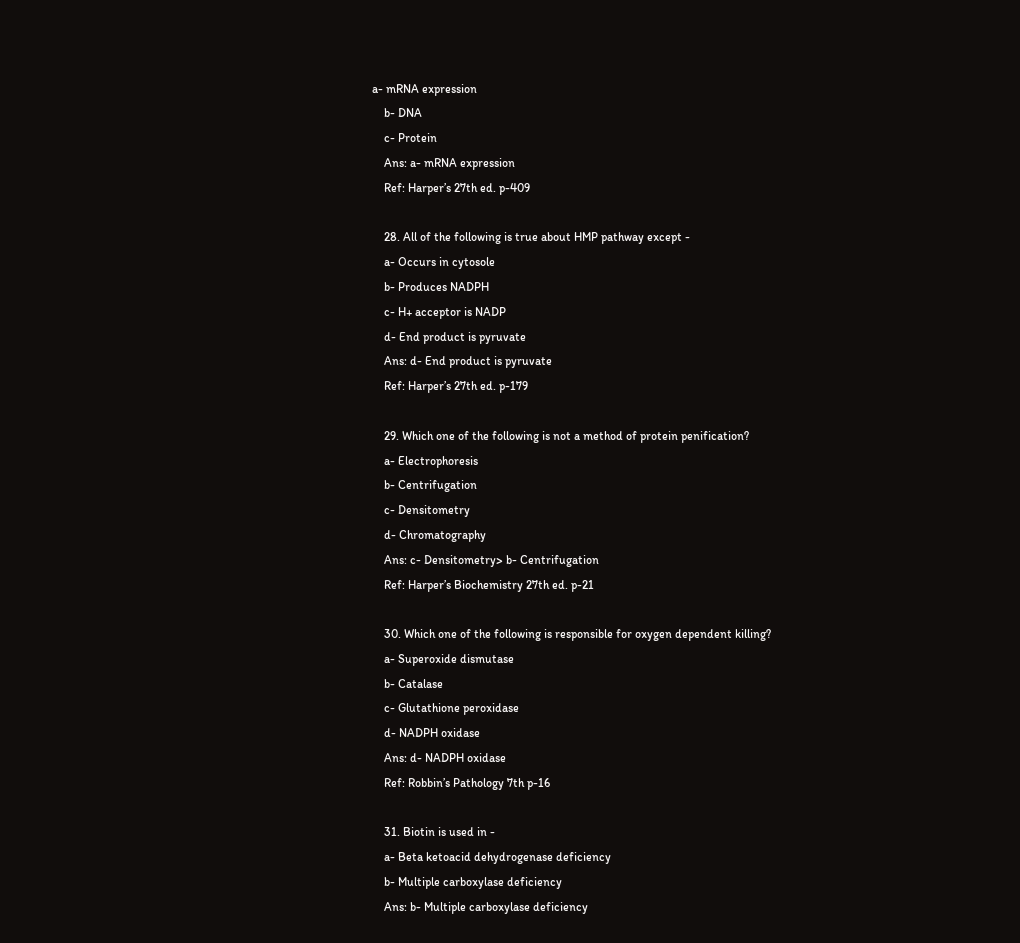a- mRNA expression
    b- DNA
    c- Protein
    Ans: a- mRNA expression
    Ref: Harper’s 27th ed. p-409

    28. All of the following is true about HMP pathway except -
    a- Occurs in cytosole
    b- Produces NADPH
    c- H+ acceptor is NADP
    d- End product is pyruvate
    Ans: d- End product is pyruvate
    Ref: Harper’s 27th ed. p-179

    29. Which one of the following is not a method of protein penification?
    a- Electrophoresis
    b- Centrifugation
    c- Densitometry
    d- Chromatography
    Ans: c- Densitometry> b- Centrifugation
    Ref: Harper’s Biochemistry 27th ed. p-21

    30. Which one of the following is responsible for oxygen dependent killing?
    a- Superoxide dismutase
    b- Catalase
    c- Glutathione peroxidase
    d- NADPH oxidase
    Ans: d- NADPH oxidase
    Ref: Robbin’s Pathology 7th p-16

    31. Biotin is used in -
    a- Beta ketoacid dehydrogenase deficiency
    b- Multiple carboxylase deficiency
    Ans: b- Multiple carboxylase deficiency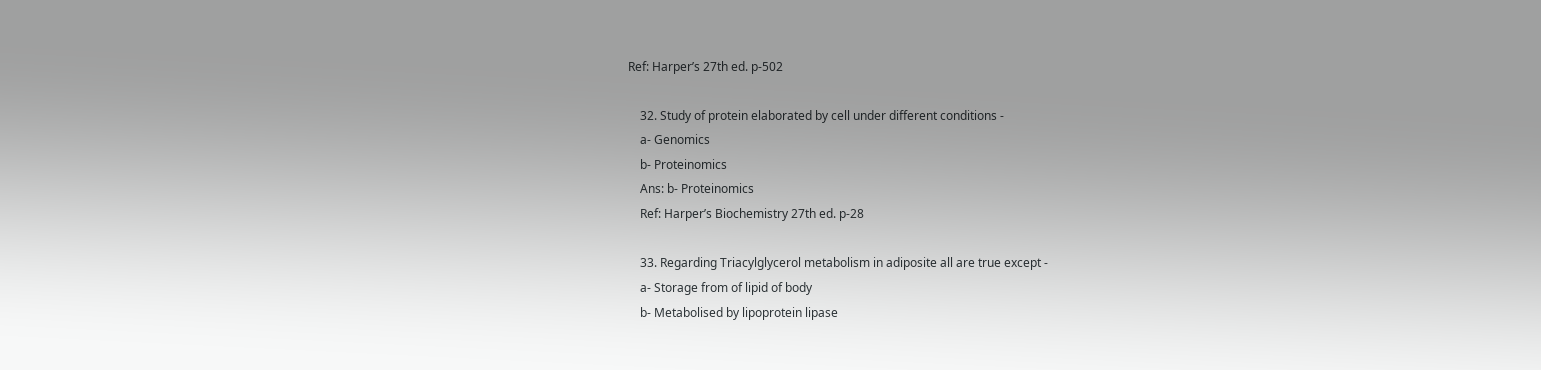Ref: Harper’s 27th ed. p-502

    32. Study of protein elaborated by cell under different conditions -
    a- Genomics
    b- Proteinomics
    Ans: b- Proteinomics
    Ref: Harper’s Biochemistry 27th ed. p-28

    33. Regarding Triacylglycerol metabolism in adiposite all are true except -
    a- Storage from of lipid of body
    b- Metabolised by lipoprotein lipase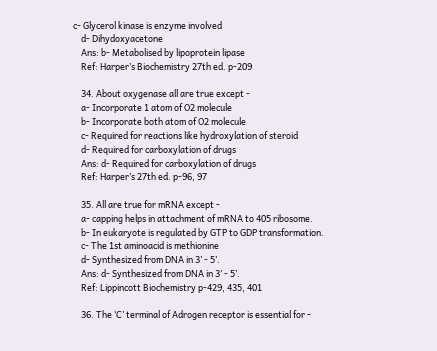c- Glycerol kinase is enzyme involved
    d- Dihydoxyacetone
    Ans: b- Metabolised by lipoprotein lipase
    Ref: Harper’s Biochemistry 27th ed. p-209

    34. About oxygenase all are true except -
    a- Incorporate 1 atom of O2 molecule
    b- Incorporate both atom of O2 molecule
    c- Required for reactions like hydroxylation of steroid
    d- Required for carboxylation of drugs
    Ans: d- Required for carboxylation of drugs
    Ref: Harper’s 27th ed. p-96, 97

    35. All are true for mRNA except -
    a- capping helps in attachment of mRNA to 405 ribosome.
    b- In eukaryote is regulated by GTP to GDP transformation.
    c- The 1st aminoacid is methionine
    d- Synthesized from DNA in 3’ - 5’.
    Ans: d- Synthesized from DNA in 3’ - 5’.
    Ref: Lippincott Biochemistry p-429, 435, 401

    36. The ‘C’ terminal of Adrogen receptor is essential for -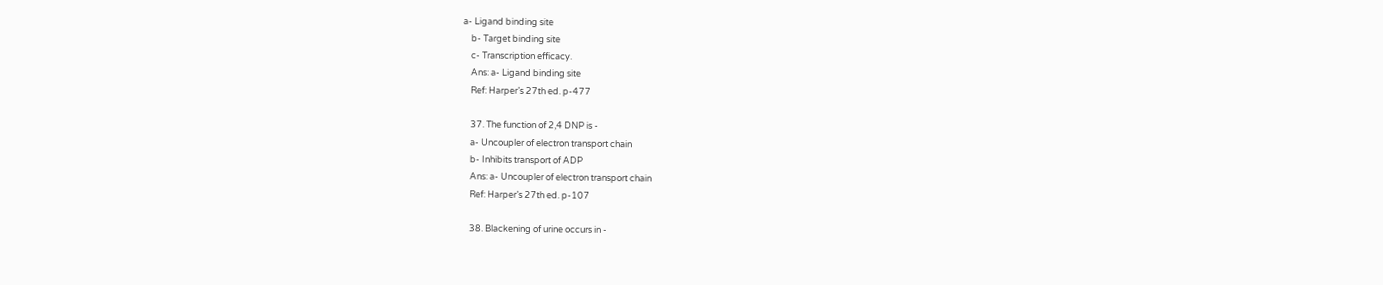a- Ligand binding site
    b- Target binding site
    c- Transcription efficacy.
    Ans: a- Ligand binding site
    Ref: Harper’s 27th ed. p-477

    37. The function of 2,4 DNP is -
    a- Uncoupler of electron transport chain
    b- Inhibits transport of ADP
    Ans: a- Uncoupler of electron transport chain
    Ref: Harper’s 27th ed. p-107

    38. Blackening of urine occurs in -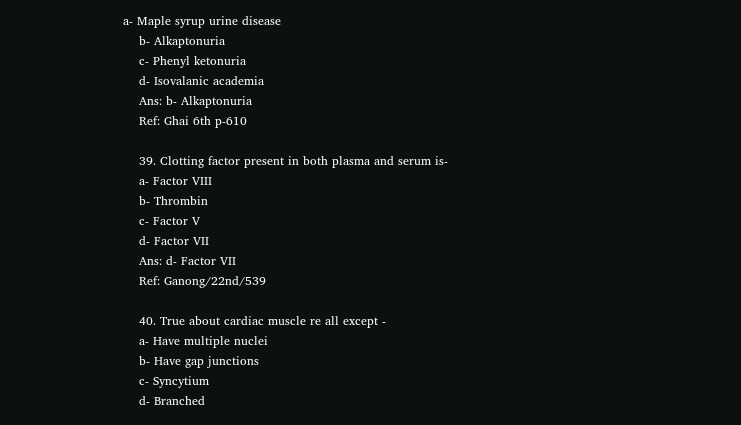a- Maple syrup urine disease
    b- Alkaptonuria
    c- Phenyl ketonuria
    d- Isovalanic academia
    Ans: b- Alkaptonuria
    Ref: Ghai 6th p-610

    39. Clotting factor present in both plasma and serum is-
    a- Factor VIII
    b- Thrombin
    c- Factor V
    d- Factor VII
    Ans: d- Factor VII
    Ref: Ganong/22nd/539

    40. True about cardiac muscle re all except -
    a- Have multiple nuclei
    b- Have gap junctions
    c- Syncytium
    d- Branched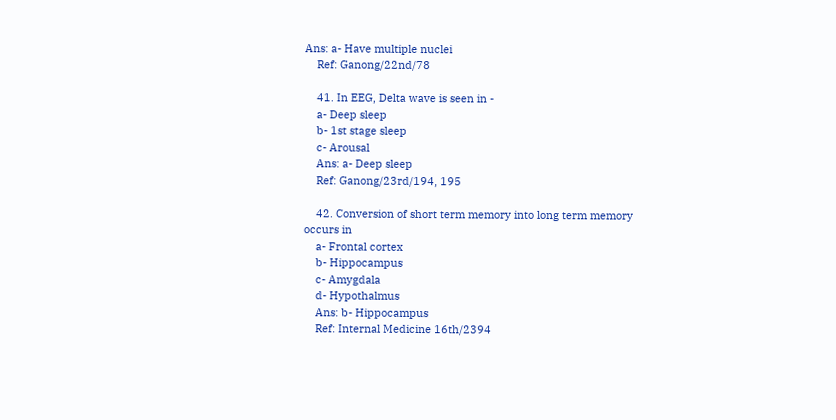Ans: a- Have multiple nuclei
    Ref: Ganong/22nd/78

    41. In EEG, Delta wave is seen in -
    a- Deep sleep
    b- 1st stage sleep
    c- Arousal
    Ans: a- Deep sleep
    Ref: Ganong/23rd/194, 195

    42. Conversion of short term memory into long term memory occurs in
    a- Frontal cortex
    b- Hippocampus
    c- Amygdala
    d- Hypothalmus
    Ans: b- Hippocampus
    Ref: Internal Medicine 16th/2394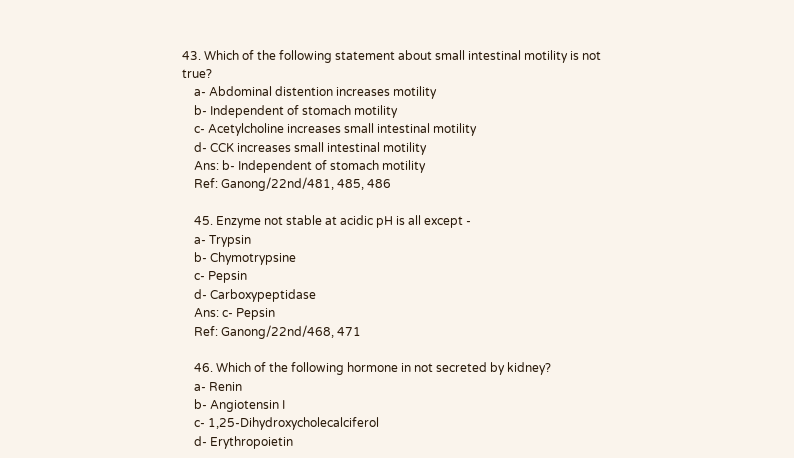43. Which of the following statement about small intestinal motility is not true?
    a- Abdominal distention increases motility
    b- Independent of stomach motility
    c- Acetylcholine increases small intestinal motility
    d- CCK increases small intestinal motility
    Ans: b- Independent of stomach motility
    Ref: Ganong/22nd/481, 485, 486

    45. Enzyme not stable at acidic pH is all except -
    a- Trypsin
    b- Chymotrypsine
    c- Pepsin
    d- Carboxypeptidase
    Ans: c- Pepsin
    Ref: Ganong/22nd/468, 471

    46. Which of the following hormone in not secreted by kidney?
    a- Renin
    b- Angiotensin I
    c- 1,25-Dihydroxycholecalciferol
    d- Erythropoietin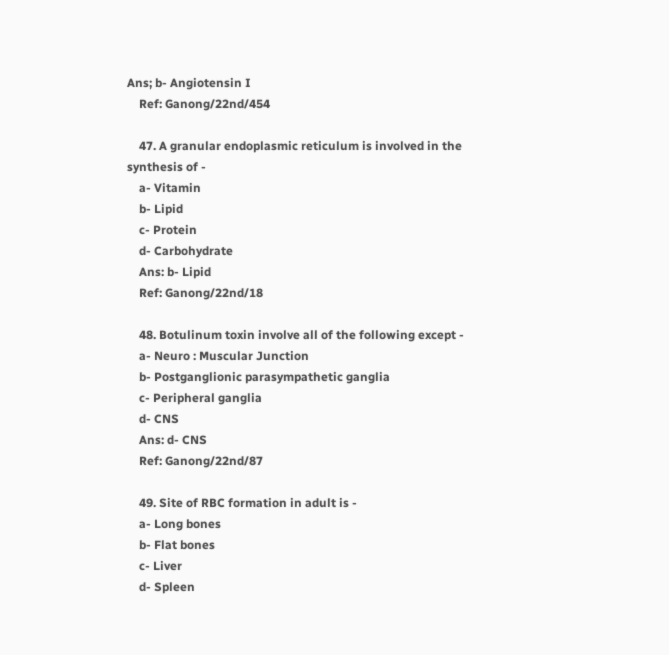Ans; b- Angiotensin I
    Ref: Ganong/22nd/454

    47. A granular endoplasmic reticulum is involved in the synthesis of -
    a- Vitamin
    b- Lipid
    c- Protein
    d- Carbohydrate
    Ans: b- Lipid
    Ref: Ganong/22nd/18

    48. Botulinum toxin involve all of the following except -
    a- Neuro : Muscular Junction
    b- Postganglionic parasympathetic ganglia
    c- Peripheral ganglia
    d- CNS
    Ans: d- CNS
    Ref: Ganong/22nd/87

    49. Site of RBC formation in adult is -
    a- Long bones
    b- Flat bones
    c- Liver
    d- Spleen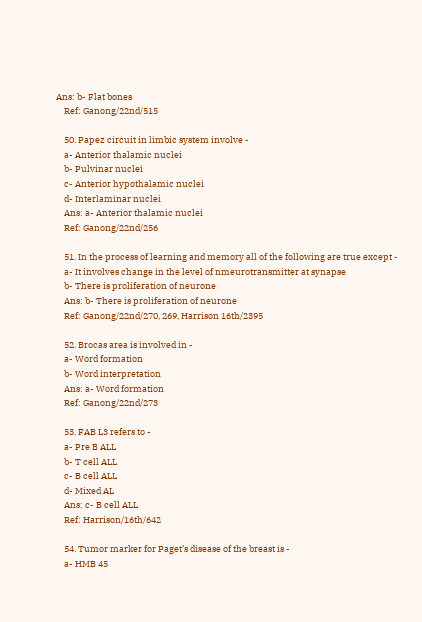Ans: b- Flat bones
    Ref: Ganong/22nd/515

    50. Papez circuit in limbic system involve -
    a- Anterior thalamic nuclei
    b- Pulvinar nuclei
    c- Anterior hypothalamic nuclei
    d- Interlaminar nuclei
    Ans: a- Anterior thalamic nuclei
    Ref: Ganong/22nd/256

    51. In the process of learning and memory all of the following are true except -
    a- It involves change in the level of nmeurotransmitter at synapse
    b- There is proliferation of neurone
    Ans: b- There is proliferation of neurone
    Ref: Ganong/22nd/270, 269, Harrison 16th/2395

    52. Brocas area is involved in -
    a- Word formation
    b- Word interpretation
    Ans: a- Word formation
    Ref: Ganong/22nd/273

    53. FAB L3 refers to -
    a- Pre B ALL
    b- T cell ALL
    c- B cell ALL
    d- Mixed AL
    Ans: c- B cell ALL
    Ref: Harrison/16th/642

    54. Tumor marker for Paget’s disease of the breast is -
    a- HMB 45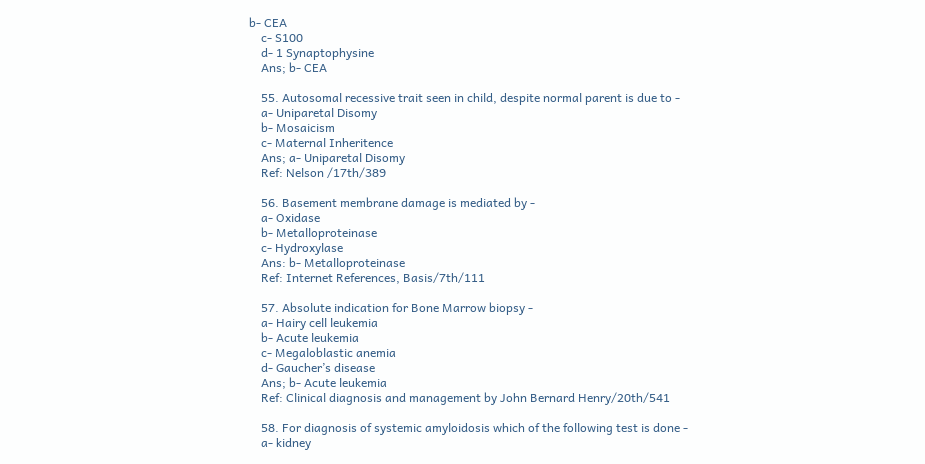b- CEA
    c- S100
    d- 1 Synaptophysine
    Ans; b- CEA

    55. Autosomal recessive trait seen in child, despite normal parent is due to -
    a- Uniparetal Disomy
    b- Mosaicism
    c- Maternal Inheritence
    Ans; a- Uniparetal Disomy
    Ref: Nelson /17th/389

    56. Basement membrane damage is mediated by -
    a- Oxidase
    b- Metalloproteinase
    c- Hydroxylase
    Ans: b- Metalloproteinase
    Ref: Internet References, Basis/7th/111

    57. Absolute indication for Bone Marrow biopsy -
    a- Hairy cell leukemia
    b- Acute leukemia
    c- Megaloblastic anemia
    d- Gaucher’s disease
    Ans; b- Acute leukemia
    Ref: Clinical diagnosis and management by John Bernard Henry/20th/541

    58. For diagnosis of systemic amyloidosis which of the following test is done -
    a- kidney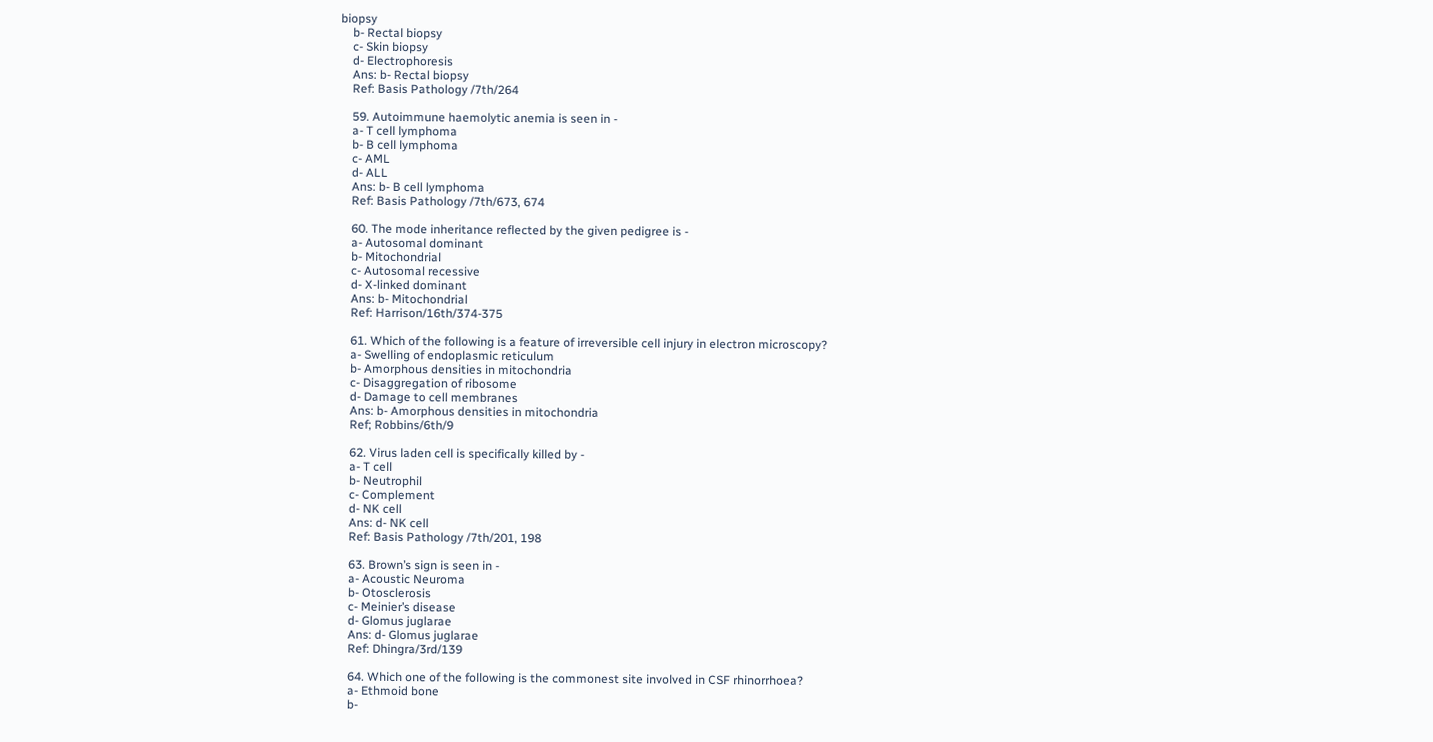biopsy
    b- Rectal biopsy
    c- Skin biopsy
    d- Electrophoresis
    Ans: b- Rectal biopsy
    Ref: Basis Pathology /7th/264

    59. Autoimmune haemolytic anemia is seen in -
    a- T cell lymphoma
    b- B cell lymphoma
    c- AML
    d- ALL
    Ans: b- B cell lymphoma
    Ref: Basis Pathology /7th/673, 674

    60. The mode inheritance reflected by the given pedigree is -
    a- Autosomal dominant
    b- Mitochondrial
    c- Autosomal recessive
    d- X-linked dominant
    Ans: b- Mitochondrial
    Ref: Harrison/16th/374-375

    61. Which of the following is a feature of irreversible cell injury in electron microscopy?
    a- Swelling of endoplasmic reticulum
    b- Amorphous densities in mitochondria
    c- Disaggregation of ribosome
    d- Damage to cell membranes
    Ans: b- Amorphous densities in mitochondria
    Ref; Robbins/6th/9

    62. Virus laden cell is specifically killed by -
    a- T cell
    b- Neutrophil
    c- Complement
    d- NK cell
    Ans: d- NK cell
    Ref: Basis Pathology /7th/201, 198

    63. Brown’s sign is seen in -
    a- Acoustic Neuroma
    b- Otosclerosis
    c- Meinier’s disease
    d- Glomus juglarae
    Ans: d- Glomus juglarae
    Ref: Dhingra/3rd/139

    64. Which one of the following is the commonest site involved in CSF rhinorrhoea?
    a- Ethmoid bone
    b-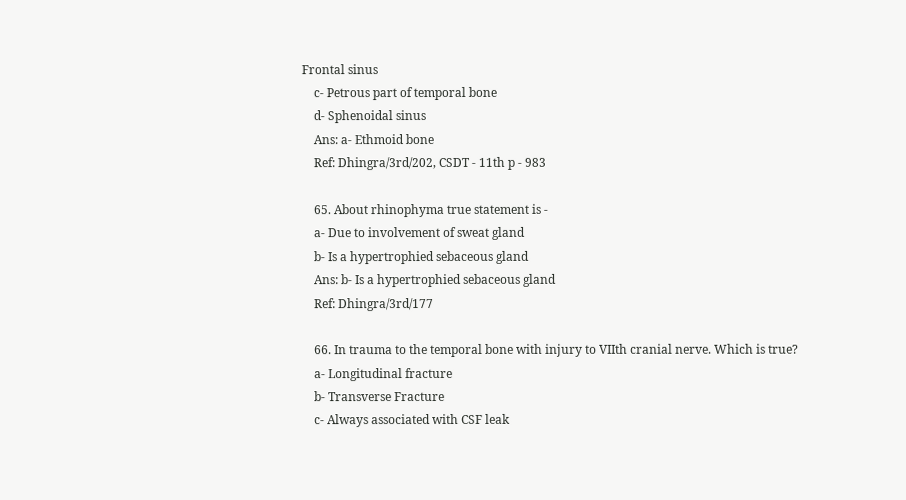Frontal sinus
    c- Petrous part of temporal bone
    d- Sphenoidal sinus
    Ans: a- Ethmoid bone
    Ref: Dhingra/3rd/202, CSDT - 11th p - 983

    65. About rhinophyma true statement is -
    a- Due to involvement of sweat gland
    b- Is a hypertrophied sebaceous gland
    Ans: b- Is a hypertrophied sebaceous gland
    Ref: Dhingra/3rd/177

    66. In trauma to the temporal bone with injury to VIIth cranial nerve. Which is true?
    a- Longitudinal fracture
    b- Transverse Fracture
    c- Always associated with CSF leak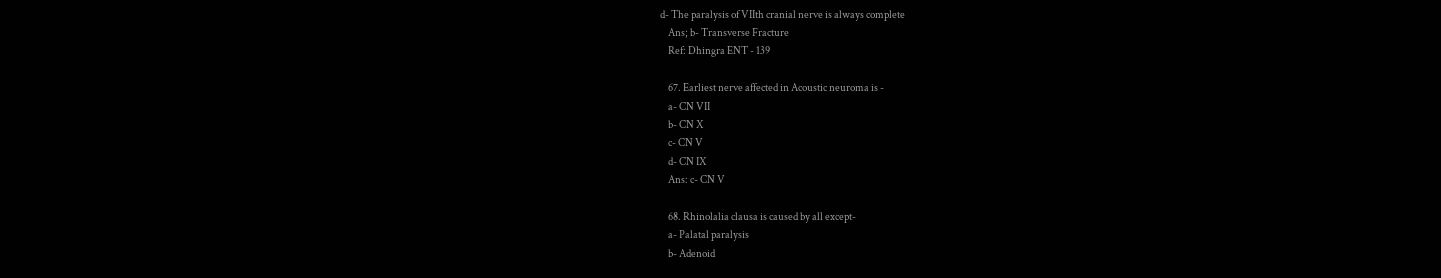d- The paralysis of VIIth cranial nerve is always complete
    Ans; b- Transverse Fracture
    Ref: Dhingra ENT - 139

    67. Earliest nerve affected in Acoustic neuroma is -
    a- CN VII
    b- CN X
    c- CN V
    d- CN IX
    Ans: c- CN V

    68. Rhinolalia clausa is caused by all except-
    a- Palatal paralysis
    b- Adenoid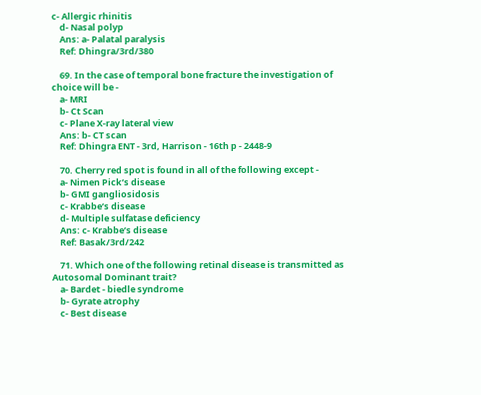c- Allergic rhinitis
    d- Nasal polyp
    Ans: a- Palatal paralysis
    Ref: Dhingra/3rd/380

    69. In the case of temporal bone fracture the investigation of choice will be -
    a- MRI
    b- Ct Scan
    c- Plane X-ray lateral view
    Ans: b- CT scan
    Ref: Dhingra ENT - 3rd, Harrison - 16th p - 2448-9

    70. Cherry red spot is found in all of the following except -
    a- Nimen Pick’s disease
    b- GMI gangliosidosis
    c- Krabbe’s disease
    d- Multiple sulfatase deficiency
    Ans: c- Krabbe’s disease
    Ref: Basak/3rd/242

    71. Which one of the following retinal disease is transmitted as Autosomal Dominant trait?
    a- Bardet - biedle syndrome
    b- Gyrate atrophy
    c- Best disease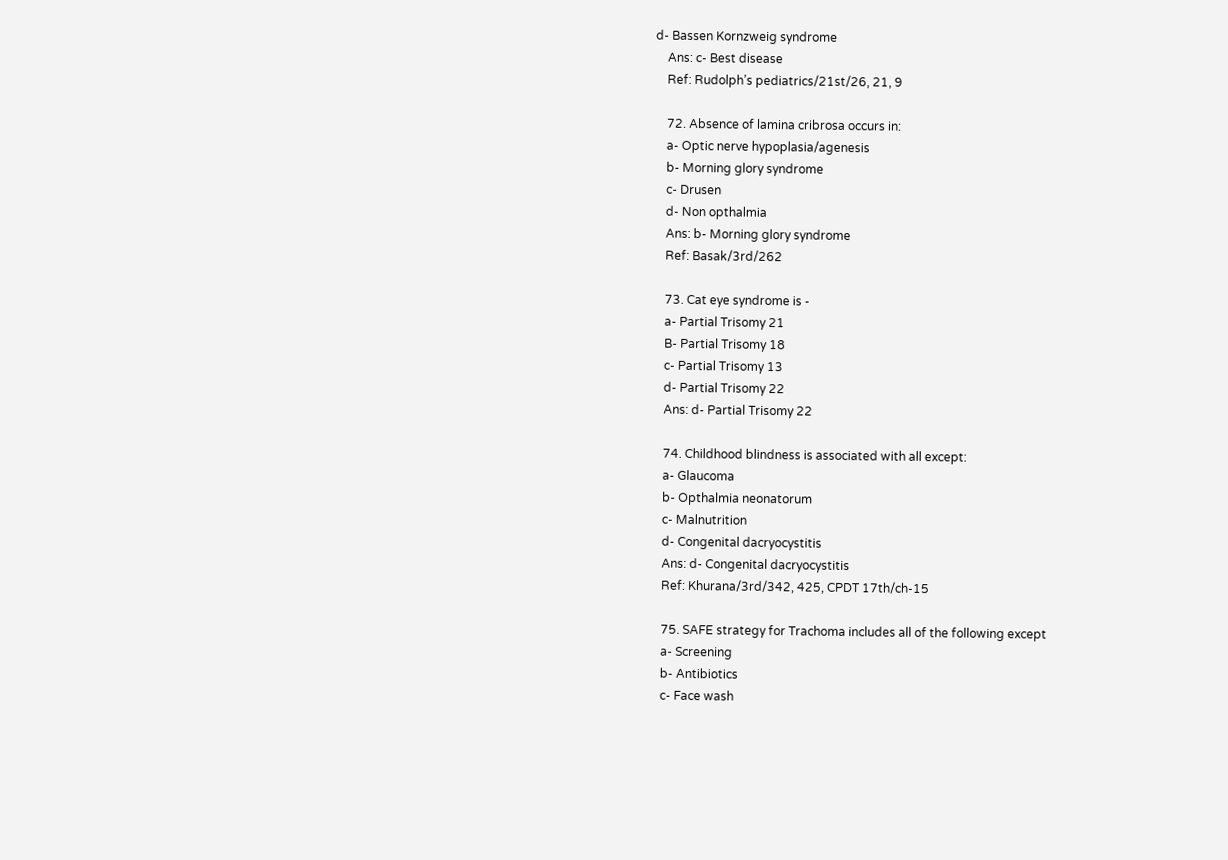d- Bassen Kornzweig syndrome
    Ans: c- Best disease
    Ref: Rudolph’s pediatrics/21st/26, 21, 9

    72. Absence of lamina cribrosa occurs in:
    a- Optic nerve hypoplasia/agenesis
    b- Morning glory syndrome
    c- Drusen
    d- Non opthalmia
    Ans: b- Morning glory syndrome
    Ref: Basak/3rd/262

    73. Cat eye syndrome is -
    a- Partial Trisomy 21
    B- Partial Trisomy 18
    c- Partial Trisomy 13
    d- Partial Trisomy 22
    Ans: d- Partial Trisomy 22

    74. Childhood blindness is associated with all except:
    a- Glaucoma
    b- Opthalmia neonatorum
    c- Malnutrition
    d- Congenital dacryocystitis
    Ans: d- Congenital dacryocystitis
    Ref: Khurana/3rd/342, 425, CPDT 17th/ch-15

    75. SAFE strategy for Trachoma includes all of the following except
    a- Screening
    b- Antibiotics
    c- Face wash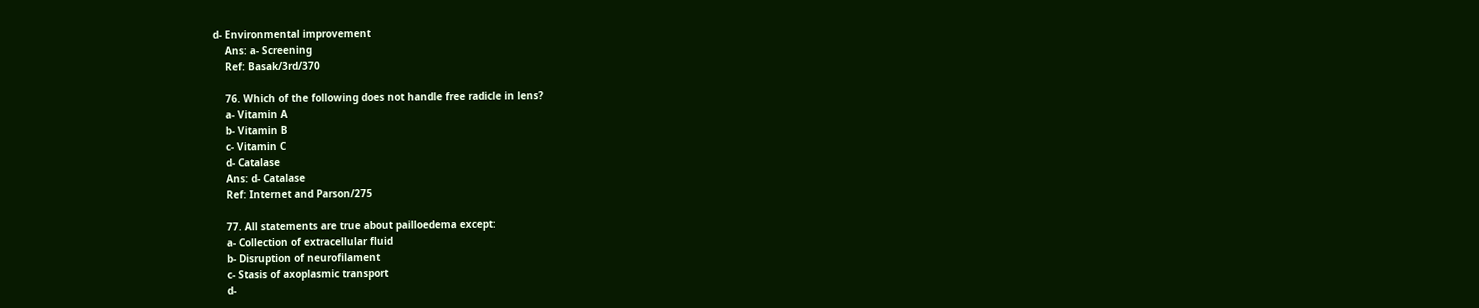d- Environmental improvement
    Ans: a- Screening
    Ref: Basak/3rd/370

    76. Which of the following does not handle free radicle in lens?
    a- Vitamin A
    b- Vitamin B
    c- Vitamin C
    d- Catalase
    Ans: d- Catalase
    Ref: Internet and Parson/275

    77. All statements are true about pailloedema except:
    a- Collection of extracellular fluid
    b- Disruption of neurofilament
    c- Stasis of axoplasmic transport
    d-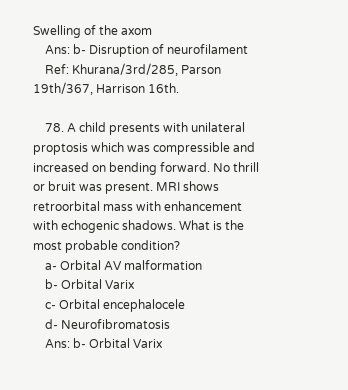Swelling of the axom
    Ans: b- Disruption of neurofilament
    Ref: Khurana/3rd/285, Parson 19th/367, Harrison 16th.

    78. A child presents with unilateral proptosis which was compressible and increased on bending forward. No thrill or bruit was present. MRI shows retroorbital mass with enhancement with echogenic shadows. What is the most probable condition?
    a- Orbital AV malformation
    b- Orbital Varix
    c- Orbital encephalocele
    d- Neurofibromatosis
    Ans: b- Orbital Varix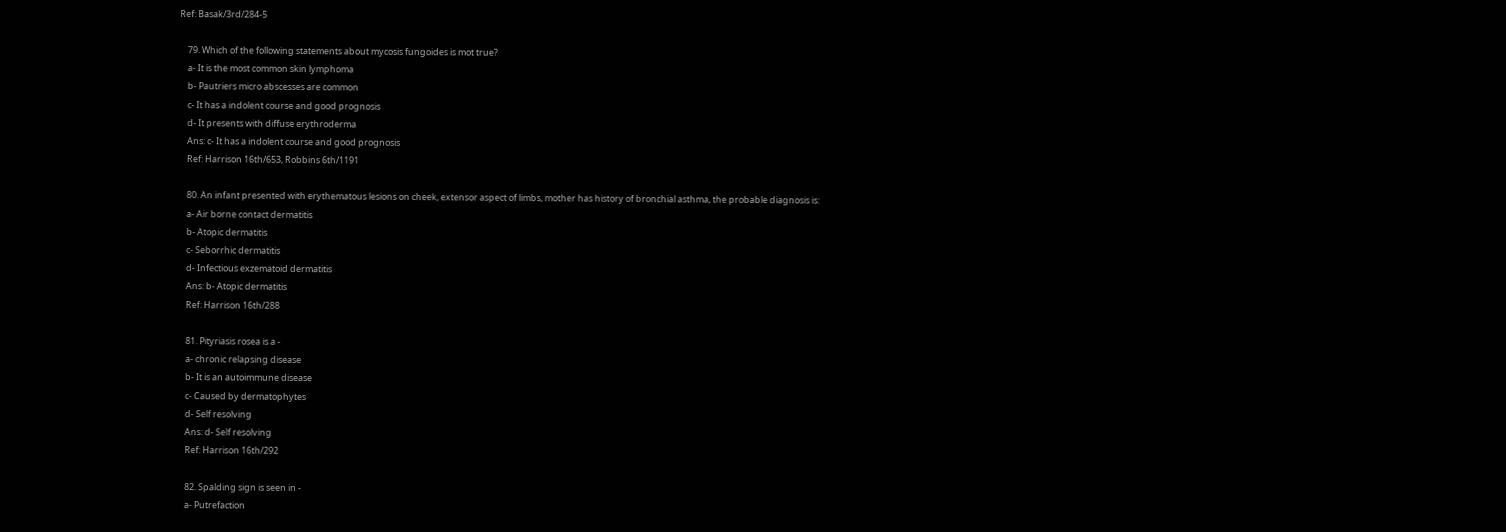Ref: Basak/3rd/284-5

    79. Which of the following statements about mycosis fungoides is mot true?
    a- It is the most common skin lymphoma
    b- Pautriers micro abscesses are common
    c- It has a indolent course and good prognosis
    d- It presents with diffuse erythroderma
    Ans: c- It has a indolent course and good prognosis
    Ref: Harrison 16th/653, Robbins 6th/1191

    80. An infant presented with erythematous lesions on cheek, extensor aspect of limbs, mother has history of bronchial asthma, the probable diagnosis is:
    a- Air borne contact dermatitis
    b- Atopic dermatitis
    c- Seborrhic dermatitis
    d- Infectious exzematoid dermatitis
    Ans: b- Atopic dermatitis
    Ref: Harrison 16th/288

    81. Pityriasis rosea is a -
    a- chronic relapsing disease
    b- It is an autoimmune disease
    c- Caused by dermatophytes
    d- Self resolving
    Ans: d- Self resolving
    Ref: Harrison 16th/292

    82. Spalding sign is seen in -
    a- Putrefaction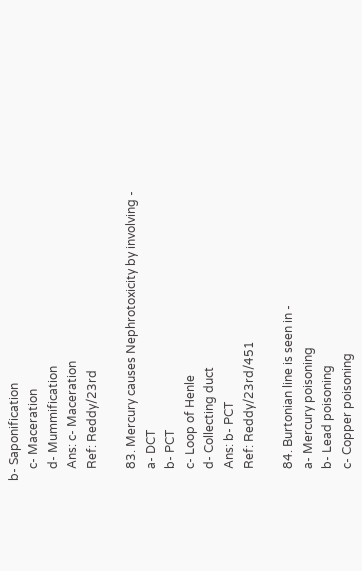b- Saponification
    c- Maceration
    d- Mummification
    Ans: c- Maceration
    Ref: Reddy/23rd

    83. Mercury causes Nephrotoxicity by involving -
    a- DCT
    b- PCT
    c- Loop of Henle
    d- Collecting duct
    Ans: b- PCT
    Ref: Reddy/23rd/451

    84. Burtonian line is seen in -
    a- Mercury poisoning
    b- Lead poisoning
    c- Copper poisoning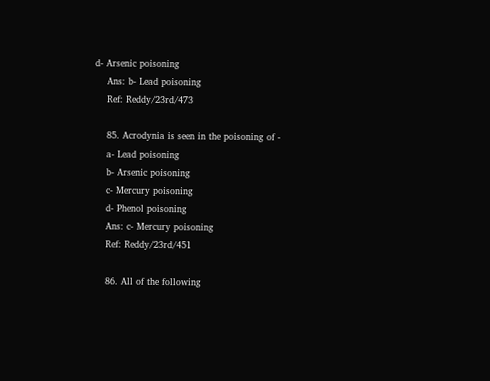d- Arsenic poisoning
    Ans: b- Lead poisoning
    Ref: Reddy/23rd/473

    85. Acrodynia is seen in the poisoning of -
    a- Lead poisoning
    b- Arsenic poisoning
    c- Mercury poisoning
    d- Phenol poisoning
    Ans: c- Mercury poisoning
    Ref: Reddy/23rd/451

    86. All of the following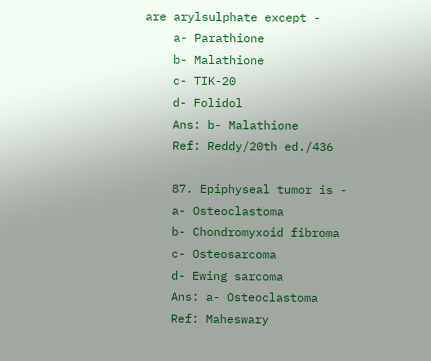are arylsulphate except -
    a- Parathione
    b- Malathione
    c- TIK-20
    d- Folidol
    Ans: b- Malathione
    Ref: Reddy/20th ed./436

    87. Epiphyseal tumor is -
    a- Osteoclastoma
    b- Chondromyxoid fibroma
    c- Osteosarcoma
    d- Ewing sarcoma
    Ans: a- Osteoclastoma
    Ref: Maheswary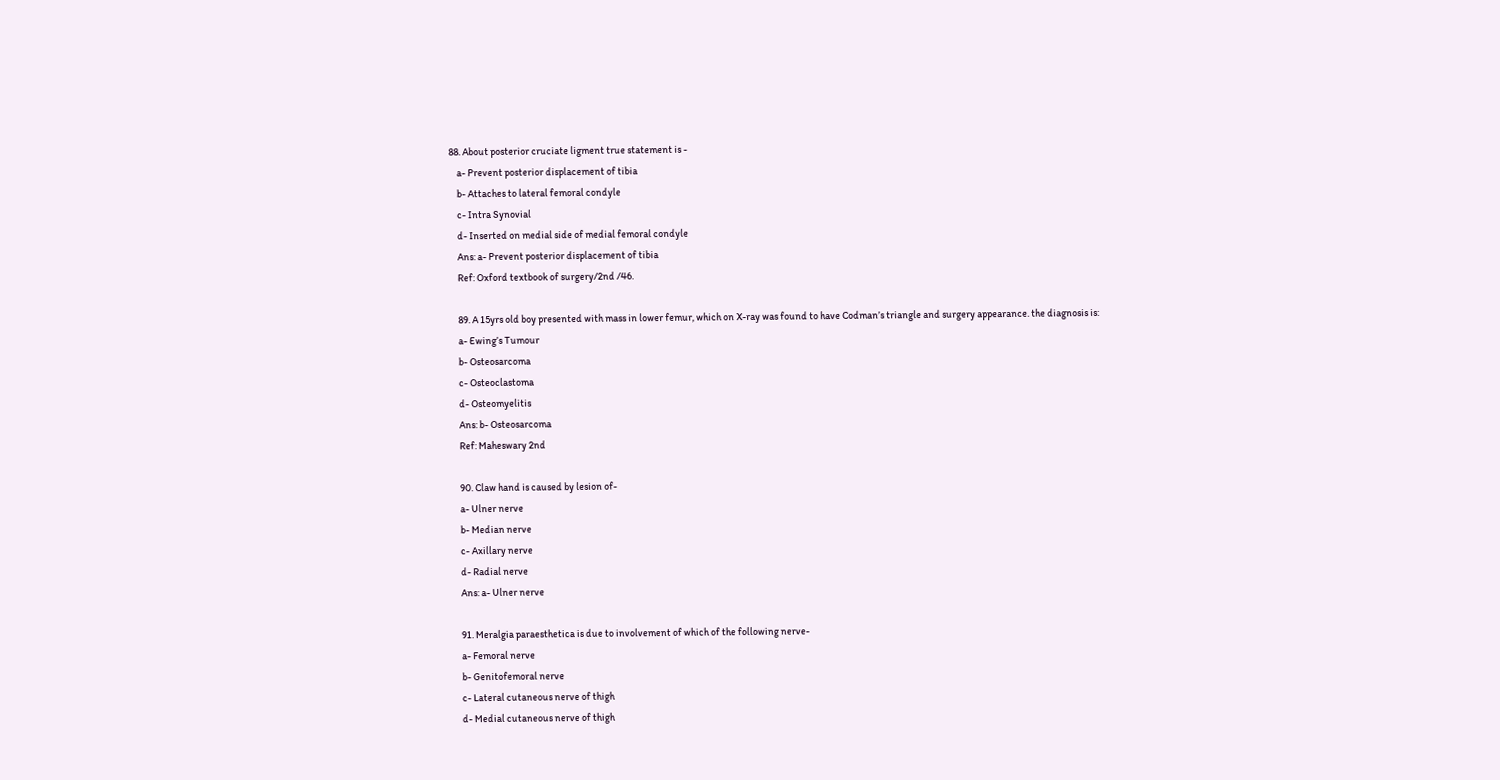88. About posterior cruciate ligment true statement is -
    a- Prevent posterior displacement of tibia
    b- Attaches to lateral femoral condyle
    c- Intra Synovial
    d- Inserted on medial side of medial femoral condyle
    Ans: a- Prevent posterior displacement of tibia
    Ref: Oxford textbook of surgery/2nd /46.

    89. A 15yrs old boy presented with mass in lower femur, which on X-ray was found to have Codman’s triangle and surgery appearance. the diagnosis is:
    a- Ewing’s Tumour
    b- Osteosarcoma
    c- Osteoclastoma
    d- Osteomyelitis
    Ans: b- Osteosarcoma
    Ref: Maheswary 2nd

    90. Claw hand is caused by lesion of-
    a- Ulner nerve
    b- Median nerve
    c- Axillary nerve
    d- Radial nerve
    Ans: a- Ulner nerve

    91. Meralgia paraesthetica is due to involvement of which of the following nerve-
    a- Femoral nerve
    b- Genitofemoral nerve
    c- Lateral cutaneous nerve of thigh
    d- Medial cutaneous nerve of thigh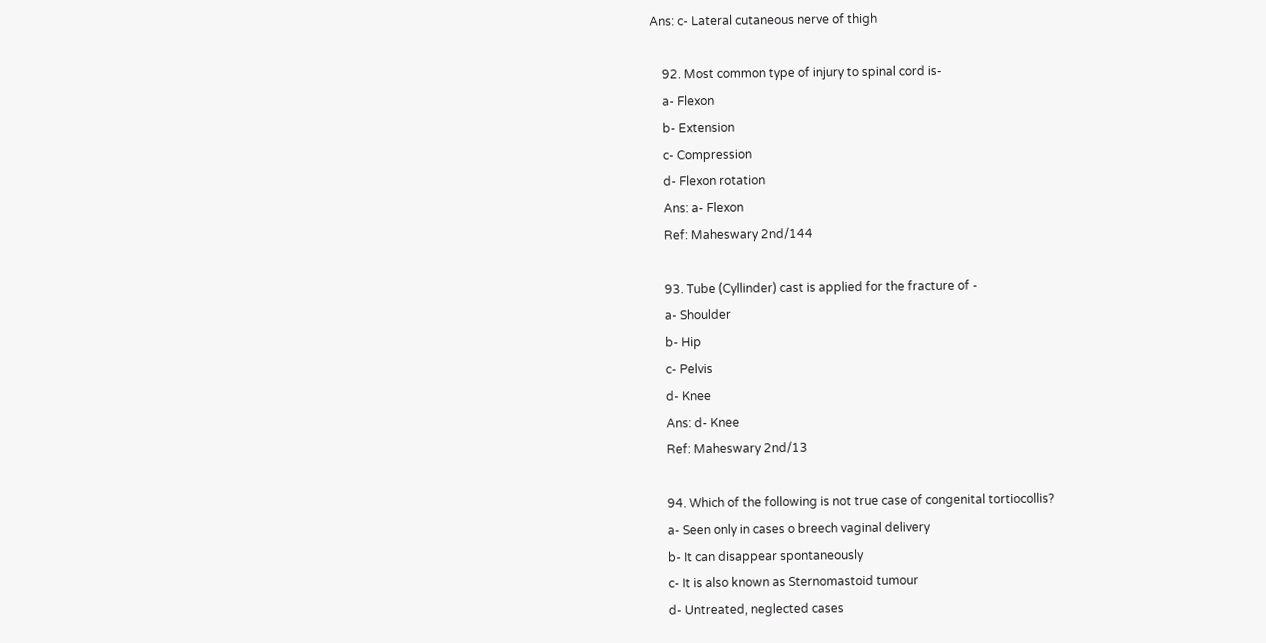Ans: c- Lateral cutaneous nerve of thigh

    92. Most common type of injury to spinal cord is-
    a- Flexon
    b- Extension
    c- Compression
    d- Flexon rotation
    Ans: a- Flexon
    Ref: Maheswary 2nd/144

    93. Tube (Cyllinder) cast is applied for the fracture of -
    a- Shoulder
    b- Hip
    c- Pelvis
    d- Knee
    Ans: d- Knee
    Ref: Maheswary 2nd/13

    94. Which of the following is not true case of congenital tortiocollis?
    a- Seen only in cases o breech vaginal delivery
    b- It can disappear spontaneously
    c- It is also known as Sternomastoid tumour
    d- Untreated, neglected cases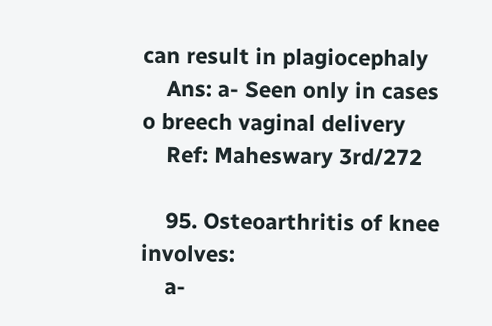can result in plagiocephaly
    Ans: a- Seen only in cases o breech vaginal delivery
    Ref: Maheswary 3rd/272

    95. Osteoarthritis of knee involves:
    a-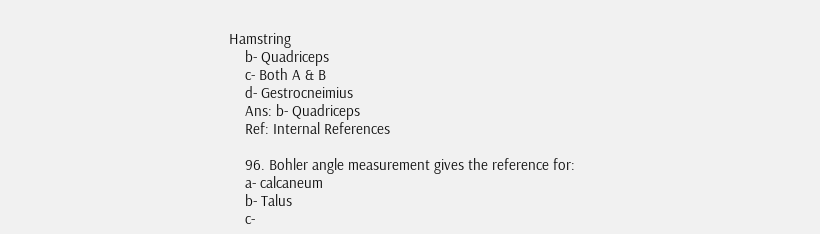Hamstring
    b- Quadriceps
    c- Both A & B
    d- Gestrocneimius
    Ans: b- Quadriceps
    Ref: Internal References

    96. Bohler angle measurement gives the reference for:
    a- calcaneum
    b- Talus
    c-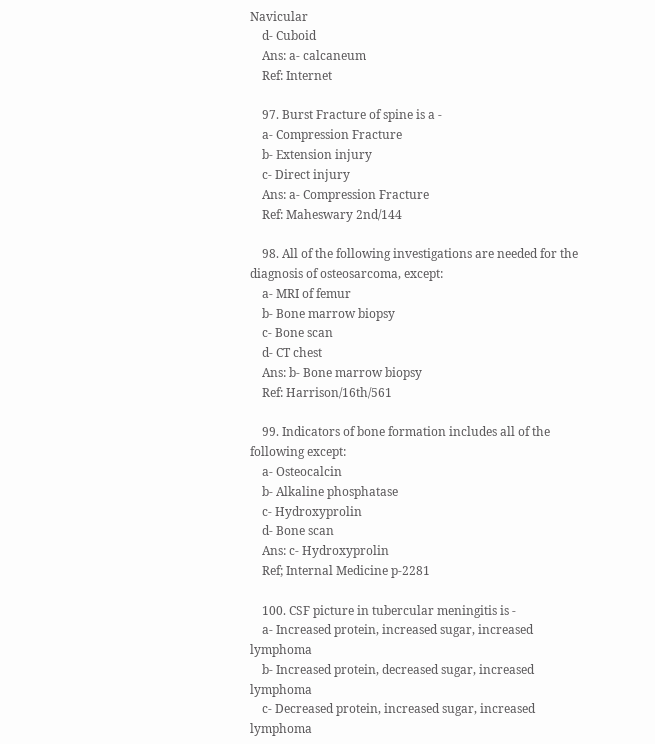Navicular
    d- Cuboid
    Ans: a- calcaneum
    Ref: Internet

    97. Burst Fracture of spine is a -
    a- Compression Fracture
    b- Extension injury
    c- Direct injury
    Ans: a- Compression Fracture
    Ref: Maheswary 2nd/144

    98. All of the following investigations are needed for the diagnosis of osteosarcoma, except:
    a- MRI of femur
    b- Bone marrow biopsy
    c- Bone scan
    d- CT chest
    Ans: b- Bone marrow biopsy
    Ref: Harrison/16th/561

    99. Indicators of bone formation includes all of the following except:
    a- Osteocalcin
    b- Alkaline phosphatase
    c- Hydroxyprolin
    d- Bone scan
    Ans: c- Hydroxyprolin
    Ref; Internal Medicine p-2281

    100. CSF picture in tubercular meningitis is -
    a- Increased protein, increased sugar, increased lymphoma
    b- Increased protein, decreased sugar, increased lymphoma
    c- Decreased protein, increased sugar, increased lymphoma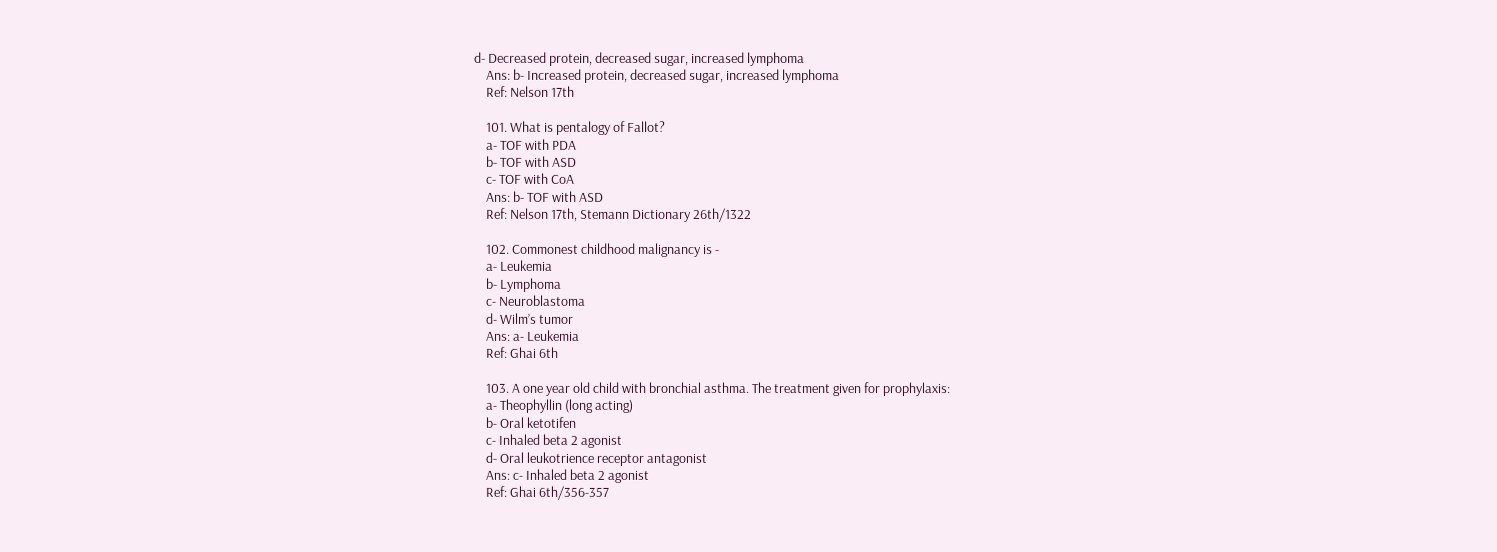d- Decreased protein, decreased sugar, increased lymphoma
    Ans: b- Increased protein, decreased sugar, increased lymphoma
    Ref: Nelson 17th

    101. What is pentalogy of Fallot?
    a- TOF with PDA
    b- TOF with ASD
    c- TOF with CoA
    Ans: b- TOF with ASD
    Ref: Nelson 17th, Stemann Dictionary 26th/1322

    102. Commonest childhood malignancy is -
    a- Leukemia
    b- Lymphoma
    c- Neuroblastoma
    d- Wilm’s tumor
    Ans: a- Leukemia
    Ref: Ghai 6th

    103. A one year old child with bronchial asthma. The treatment given for prophylaxis:
    a- Theophyllin (long acting)
    b- Oral ketotifen
    c- Inhaled beta 2 agonist
    d- Oral leukotrience receptor antagonist
    Ans: c- Inhaled beta 2 agonist
    Ref: Ghai 6th/356-357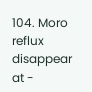104. Moro reflux disappear at -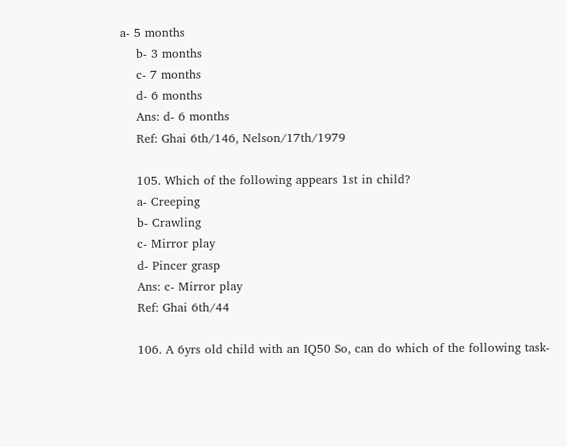a- 5 months
    b- 3 months
    c- 7 months
    d- 6 months
    Ans: d- 6 months
    Ref: Ghai 6th/146, Nelson/17th/1979

    105. Which of the following appears 1st in child?
    a- Creeping
    b- Crawling
    c- Mirror play
    d- Pincer grasp
    Ans: c- Mirror play
    Ref: Ghai 6th/44

    106. A 6yrs old child with an IQ50 So, can do which of the following task-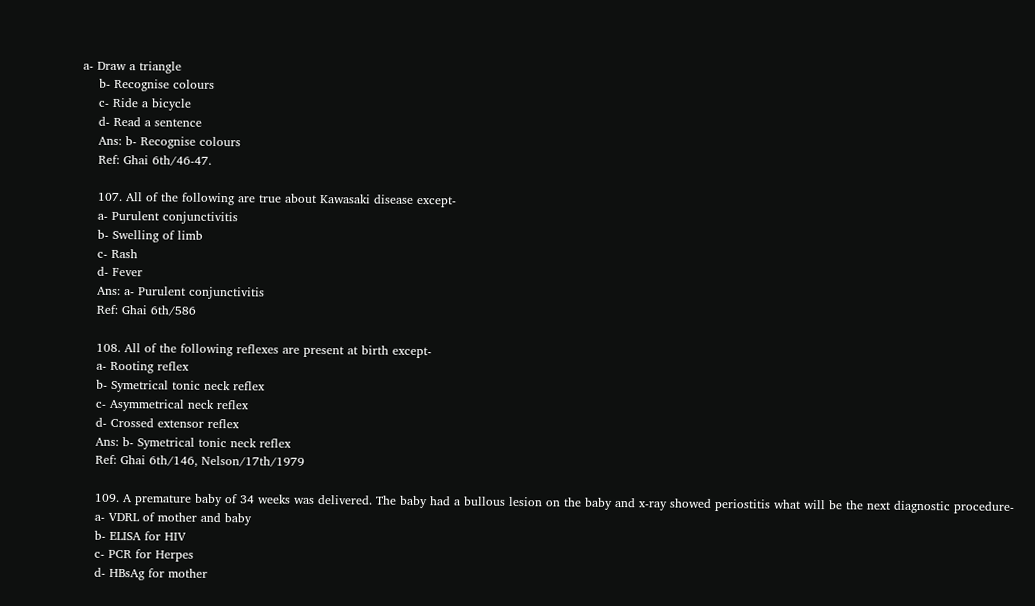a- Draw a triangle
    b- Recognise colours
    c- Ride a bicycle
    d- Read a sentence
    Ans: b- Recognise colours
    Ref: Ghai 6th/46-47.

    107. All of the following are true about Kawasaki disease except-
    a- Purulent conjunctivitis
    b- Swelling of limb
    c- Rash
    d- Fever
    Ans: a- Purulent conjunctivitis
    Ref: Ghai 6th/586

    108. All of the following reflexes are present at birth except-
    a- Rooting reflex
    b- Symetrical tonic neck reflex
    c- Asymmetrical neck reflex
    d- Crossed extensor reflex
    Ans: b- Symetrical tonic neck reflex
    Ref: Ghai 6th/146, Nelson/17th/1979

    109. A premature baby of 34 weeks was delivered. The baby had a bullous lesion on the baby and x-ray showed periostitis what will be the next diagnostic procedure-
    a- VDRL of mother and baby
    b- ELISA for HIV
    c- PCR for Herpes
    d- HBsAg for mother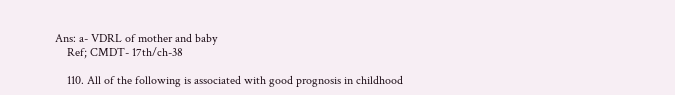Ans: a- VDRL of mother and baby
    Ref; CMDT- 17th/ch-38

    110. All of the following is associated with good prognosis in childhood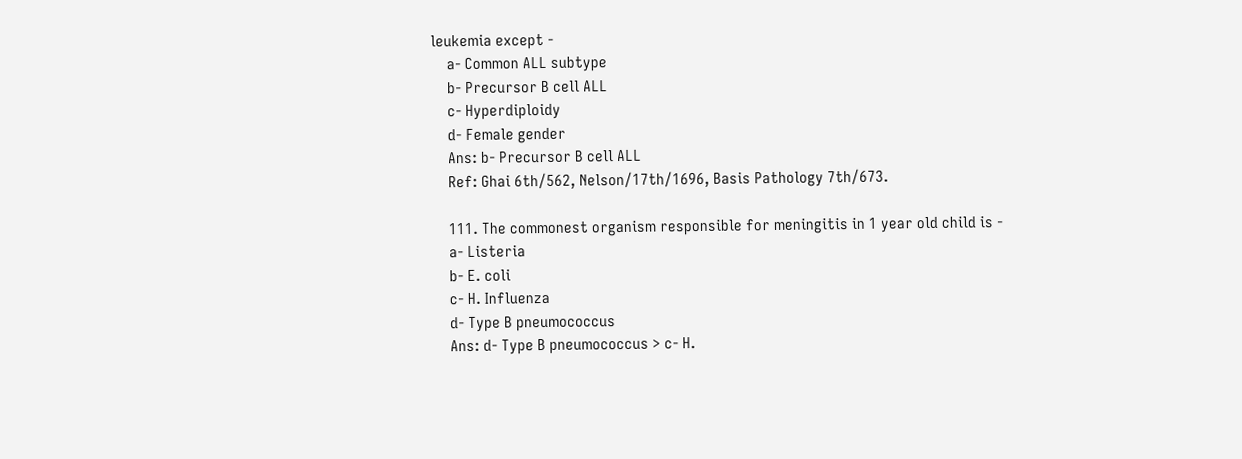leukemia except -
    a- Common ALL subtype
    b- Precursor B cell ALL
    c- Hyperdiploidy
    d- Female gender
    Ans: b- Precursor B cell ALL
    Ref: Ghai 6th/562, Nelson/17th/1696, Basis Pathology 7th/673.

    111. The commonest organism responsible for meningitis in 1 year old child is -
    a- Listeria
    b- E. coli
    c- H. Influenza
    d- Type B pneumococcus
    Ans: d- Type B pneumococcus > c- H.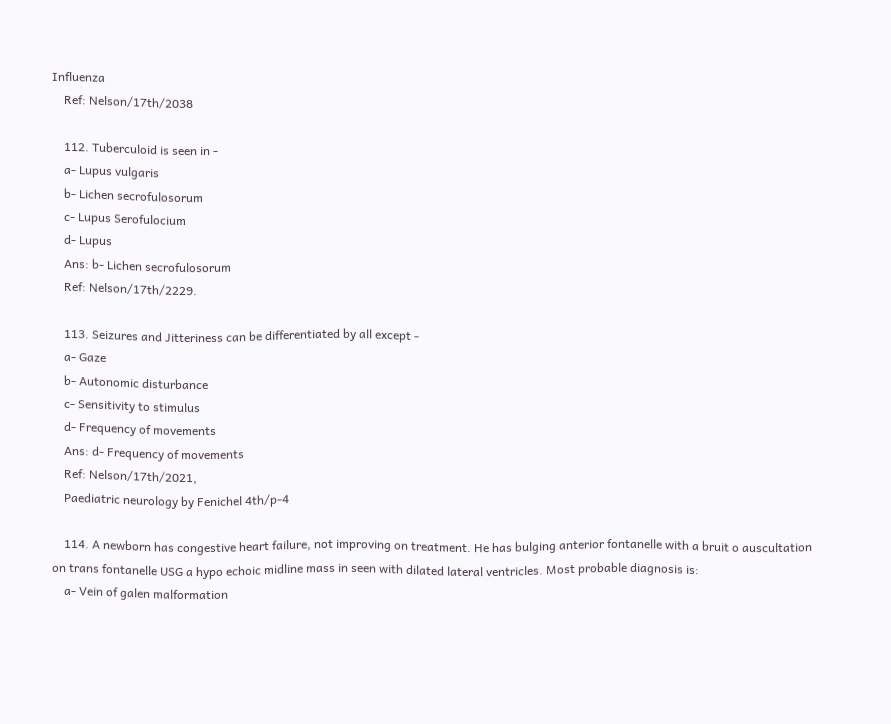Influenza
    Ref: Nelson/17th/2038

    112. Tuberculoid is seen in -
    a- Lupus vulgaris
    b- Lichen secrofulosorum
    c- Lupus Serofulocium
    d- Lupus
    Ans: b- Lichen secrofulosorum
    Ref: Nelson/17th/2229.

    113. Seizures and Jitteriness can be differentiated by all except -
    a- Gaze
    b- Autonomic disturbance
    c- Sensitivity to stimulus
    d- Frequency of movements
    Ans: d- Frequency of movements
    Ref: Nelson/17th/2021,
    Paediatric neurology by Fenichel 4th/p-4

    114. A newborn has congestive heart failure, not improving on treatment. He has bulging anterior fontanelle with a bruit o auscultation on trans fontanelle USG a hypo echoic midline mass in seen with dilated lateral ventricles. Most probable diagnosis is:
    a- Vein of galen malformation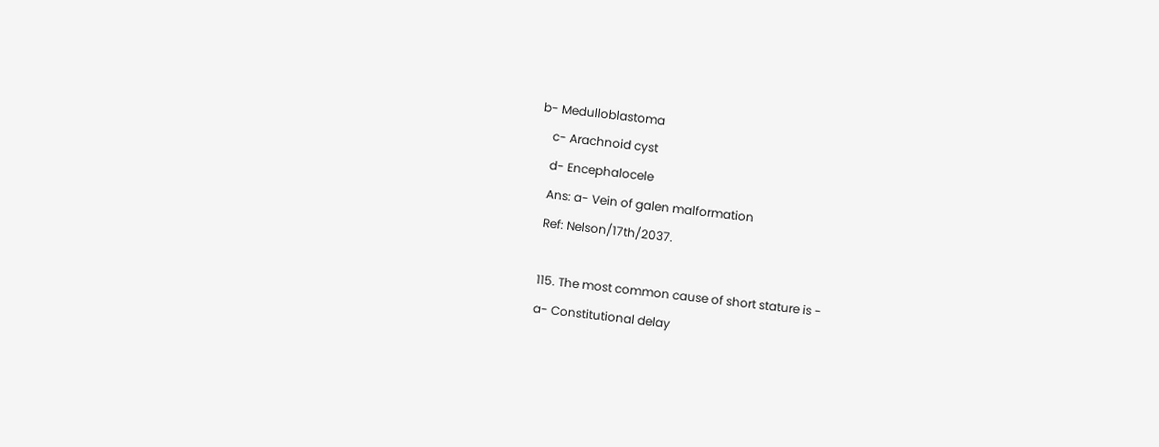b- Medulloblastoma
    c- Arachnoid cyst
    d- Encephalocele
    Ans: a- Vein of galen malformation
    Ref: Nelson/17th/2037.

    115. The most common cause of short stature is -
    a- Constitutional delay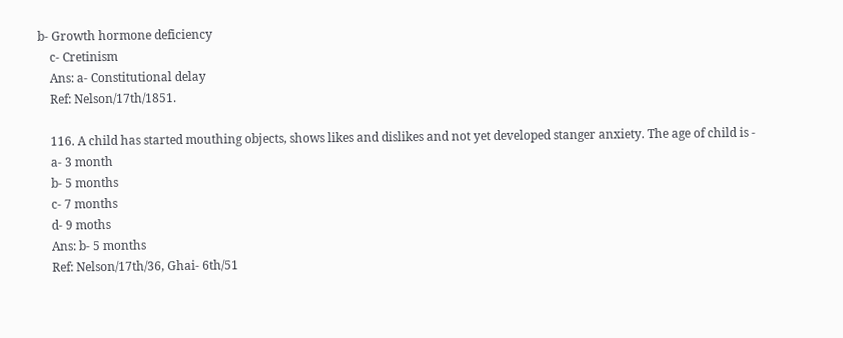b- Growth hormone deficiency
    c- Cretinism
    Ans: a- Constitutional delay
    Ref: Nelson/17th/1851.

    116. A child has started mouthing objects, shows likes and dislikes and not yet developed stanger anxiety. The age of child is -
    a- 3 month
    b- 5 months
    c- 7 months
    d- 9 moths
    Ans: b- 5 months
    Ref: Nelson/17th/36, Ghai- 6th/51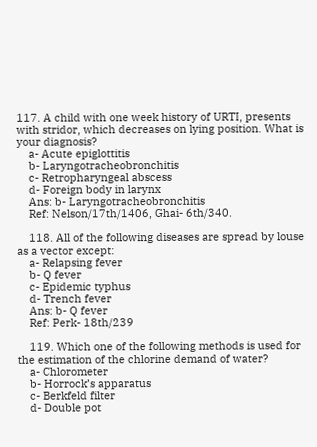117. A child with one week history of URTI, presents with stridor, which decreases on lying position. What is your diagnosis?
    a- Acute epiglottitis
    b- Laryngotracheobronchitis
    c- Retropharyngeal abscess
    d- Foreign body in larynx
    Ans: b- Laryngotracheobronchitis
    Ref: Nelson/17th/1406, Ghai- 6th/340.

    118. All of the following diseases are spread by louse as a vector except:
    a- Relapsing fever
    b- Q fever
    c- Epidemic typhus
    d- Trench fever
    Ans: b- Q fever
    Ref: Perk- 18th/239

    119. Which one of the following methods is used for the estimation of the chlorine demand of water?
    a- Chlorometer
    b- Horrock’s apparatus
    c- Berkfeld filter
    d- Double pot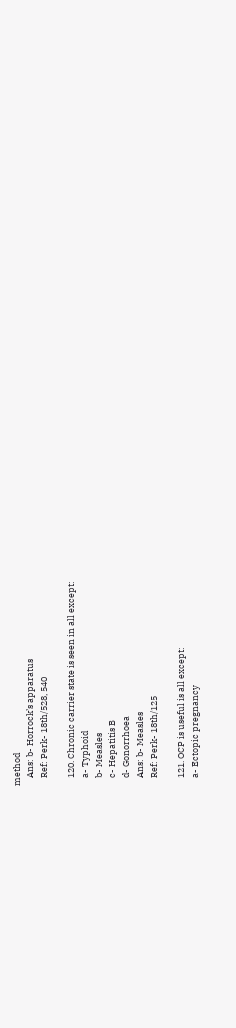method
    Ans: b- Horrock’s apparatus
    Ref: Perk- 18th/528, 540

    120. Chronic carrier state is seen in all except:
    a- Typhoid
    b- Measles
    c- Hepatitis B
    d- Gonorrhoea
    Ans: b- Measles
    Ref: Perk- 18th/125

    121. OCP is useful is all except:
    a- Ectopic pregnancy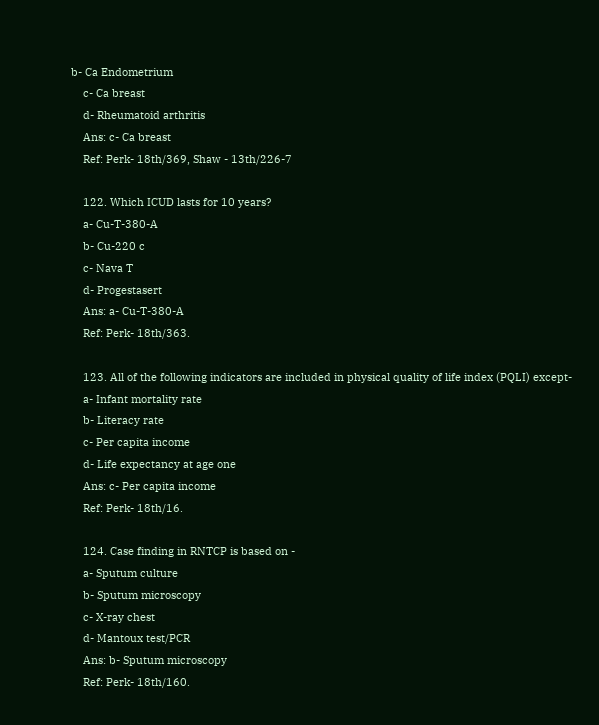b- Ca Endometrium
    c- Ca breast
    d- Rheumatoid arthritis
    Ans: c- Ca breast
    Ref: Perk- 18th/369, Shaw - 13th/226-7

    122. Which ICUD lasts for 10 years?
    a- Cu-T-380-A
    b- Cu-220 c
    c- Nava T
    d- Progestasert
    Ans: a- Cu-T-380-A
    Ref: Perk- 18th/363.

    123. All of the following indicators are included in physical quality of life index (PQLI) except-
    a- Infant mortality rate
    b- Literacy rate
    c- Per capita income
    d- Life expectancy at age one
    Ans: c- Per capita income
    Ref: Perk- 18th/16.

    124. Case finding in RNTCP is based on -
    a- Sputum culture
    b- Sputum microscopy
    c- X-ray chest
    d- Mantoux test/PCR
    Ans: b- Sputum microscopy
    Ref: Perk- 18th/160.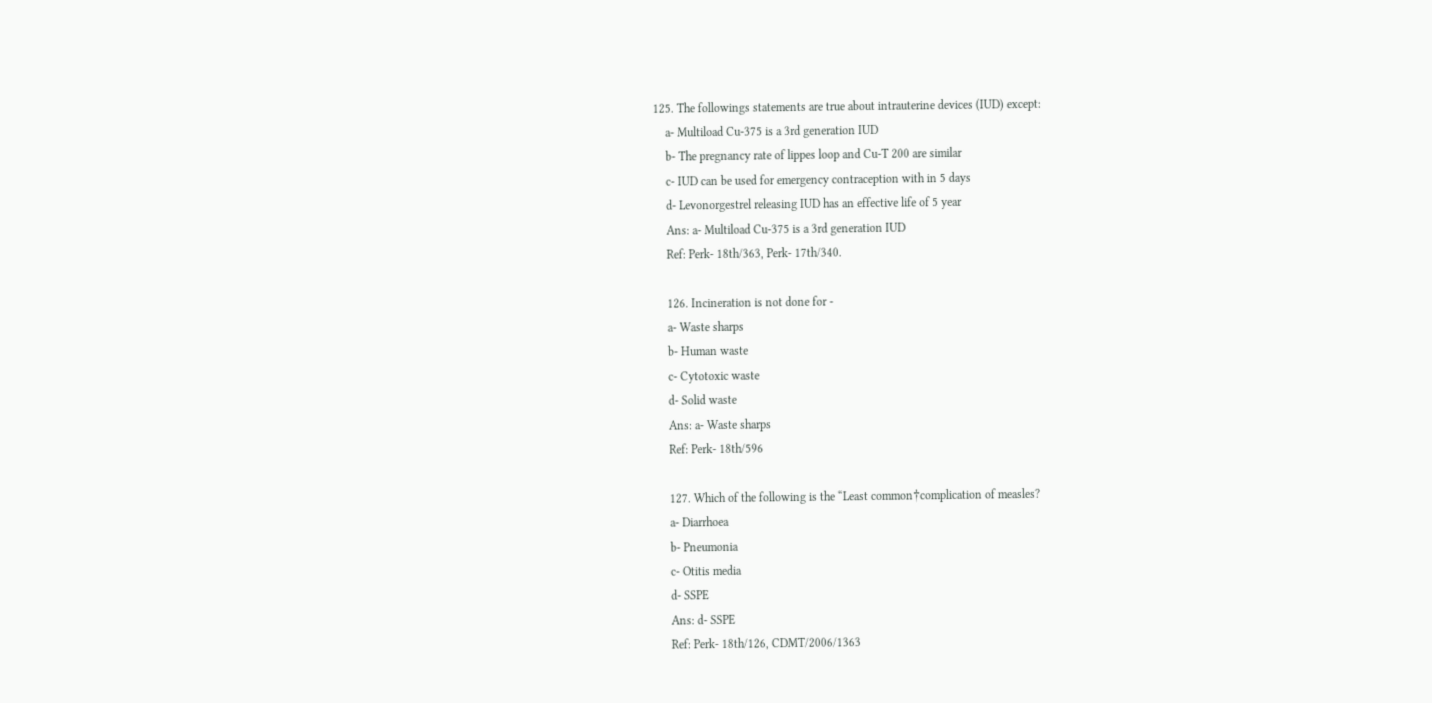125. The followings statements are true about intrauterine devices (IUD) except:
    a- Multiload Cu-375 is a 3rd generation IUD
    b- The pregnancy rate of lippes loop and Cu-T 200 are similar
    c- IUD can be used for emergency contraception with in 5 days
    d- Levonorgestrel releasing IUD has an effective life of 5 year
    Ans: a- Multiload Cu-375 is a 3rd generation IUD
    Ref: Perk- 18th/363, Perk- 17th/340.

    126. Incineration is not done for -
    a- Waste sharps
    b- Human waste
    c- Cytotoxic waste
    d- Solid waste
    Ans: a- Waste sharps
    Ref: Perk- 18th/596

    127. Which of the following is the “Least common†complication of measles?
    a- Diarrhoea
    b- Pneumonia
    c- Otitis media
    d- SSPE
    Ans: d- SSPE
    Ref: Perk- 18th/126, CDMT/2006/1363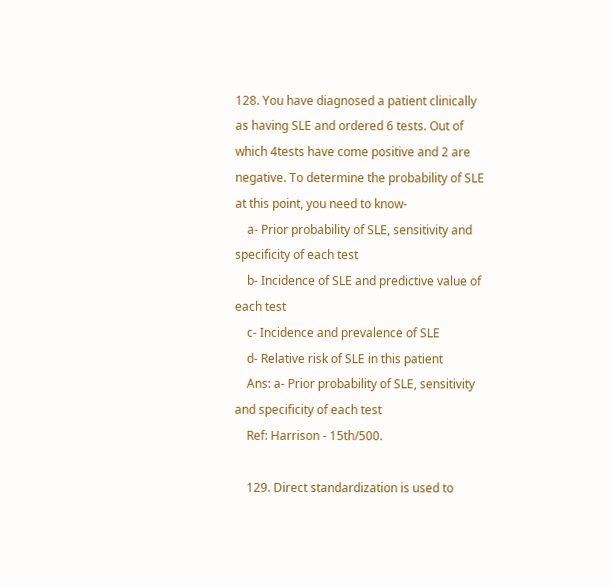128. You have diagnosed a patient clinically as having SLE and ordered 6 tests. Out of which 4tests have come positive and 2 are negative. To determine the probability of SLE at this point, you need to know-
    a- Prior probability of SLE, sensitivity and specificity of each test
    b- Incidence of SLE and predictive value of each test
    c- Incidence and prevalence of SLE
    d- Relative risk of SLE in this patient
    Ans: a- Prior probability of SLE, sensitivity and specificity of each test
    Ref: Harrison - 15th/500.

    129. Direct standardization is used to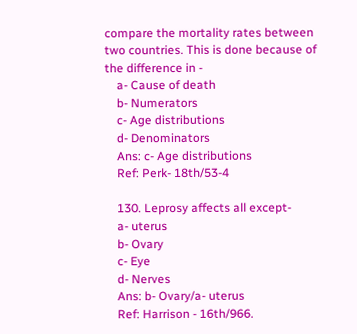compare the mortality rates between two countries. This is done because of the difference in -
    a- Cause of death
    b- Numerators
    c- Age distributions
    d- Denominators
    Ans: c- Age distributions
    Ref: Perk- 18th/53-4

    130. Leprosy affects all except-
    a- uterus
    b- Ovary
    c- Eye
    d- Nerves
    Ans: b- Ovary/a- uterus
    Ref: Harrison - 16th/966.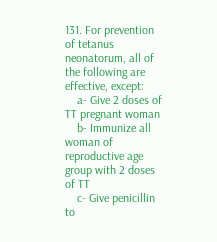131. For prevention of tetanus neonatorum, all of the following are effective, except:
    a- Give 2 doses of TT pregnant woman
    b- Immunize all woman of reproductive age group with 2 doses of TT
    c- Give penicillin to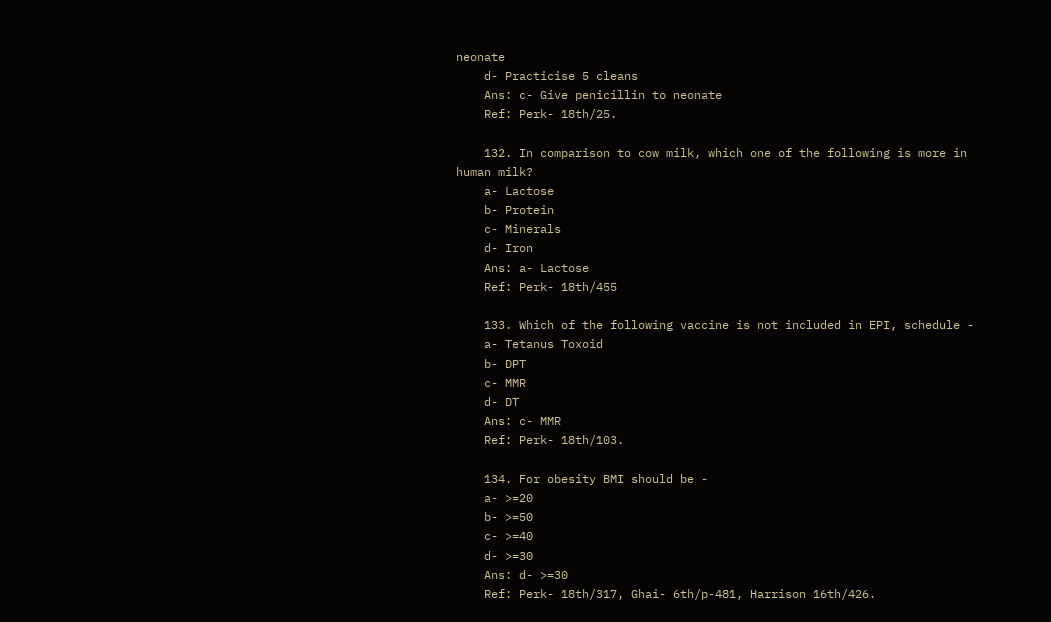neonate
    d- Practicise 5 cleans
    Ans: c- Give penicillin to neonate
    Ref: Perk- 18th/25.

    132. In comparison to cow milk, which one of the following is more in human milk?
    a- Lactose
    b- Protein
    c- Minerals
    d- Iron
    Ans: a- Lactose
    Ref: Perk- 18th/455

    133. Which of the following vaccine is not included in EPI, schedule -
    a- Tetanus Toxoid
    b- DPT
    c- MMR
    d- DT
    Ans: c- MMR
    Ref: Perk- 18th/103.

    134. For obesity BMI should be -
    a- >=20
    b- >=50
    c- >=40
    d- >=30
    Ans: d- >=30
    Ref: Perk- 18th/317, Ghai- 6th/p-481, Harrison 16th/426.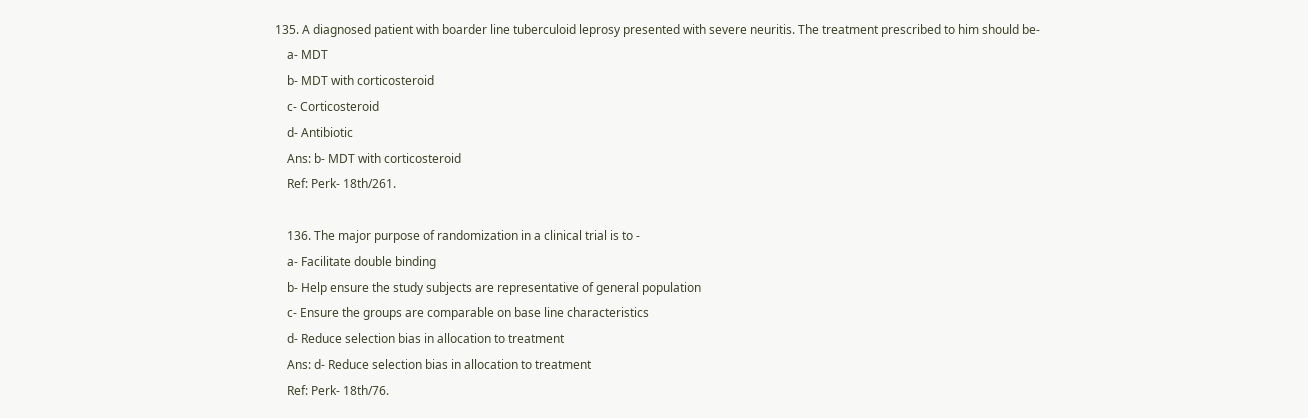135. A diagnosed patient with boarder line tuberculoid leprosy presented with severe neuritis. The treatment prescribed to him should be-
    a- MDT
    b- MDT with corticosteroid
    c- Corticosteroid
    d- Antibiotic
    Ans: b- MDT with corticosteroid
    Ref: Perk- 18th/261.

    136. The major purpose of randomization in a clinical trial is to -
    a- Facilitate double binding
    b- Help ensure the study subjects are representative of general population
    c- Ensure the groups are comparable on base line characteristics
    d- Reduce selection bias in allocation to treatment
    Ans: d- Reduce selection bias in allocation to treatment
    Ref: Perk- 18th/76.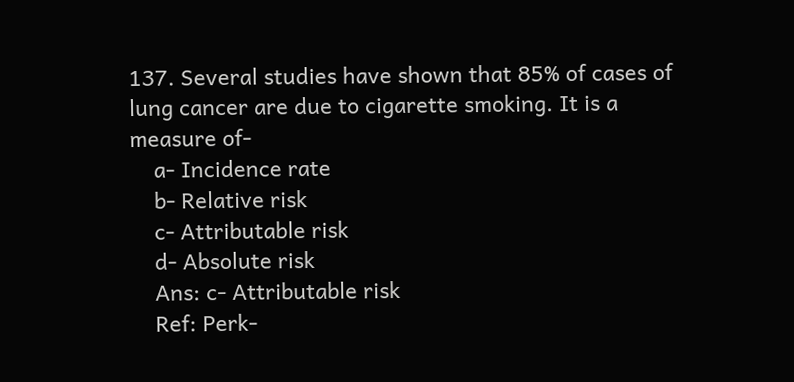137. Several studies have shown that 85% of cases of lung cancer are due to cigarette smoking. It is a measure of-
    a- Incidence rate
    b- Relative risk
    c- Attributable risk
    d- Absolute risk
    Ans: c- Attributable risk
    Ref: Perk-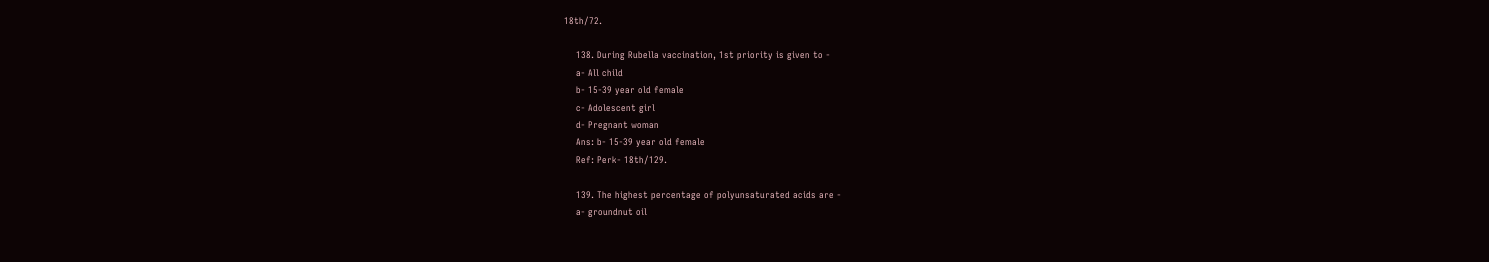18th/72.

    138. During Rubella vaccination, 1st priority is given to -
    a- All child
    b- 15-39 year old female
    c- Adolescent girl
    d- Pregnant woman
    Ans: b- 15-39 year old female
    Ref: Perk- 18th/129.

    139. The highest percentage of polyunsaturated acids are -
    a- groundnut oil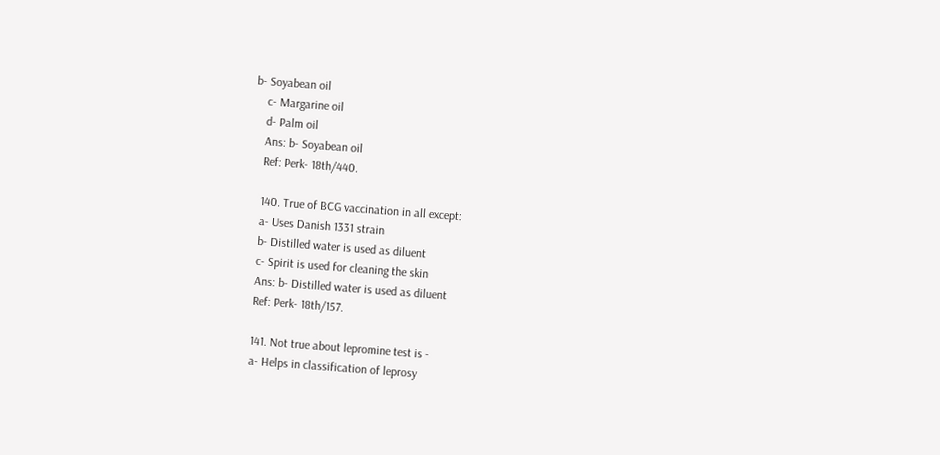b- Soyabean oil
    c- Margarine oil
    d- Palm oil
    Ans: b- Soyabean oil
    Ref: Perk- 18th/440.

    140. True of BCG vaccination in all except:
    a- Uses Danish 1331 strain
    b- Distilled water is used as diluent
    c- Spirit is used for cleaning the skin
    Ans: b- Distilled water is used as diluent
    Ref: Perk- 18th/157.

    141. Not true about lepromine test is -
    a- Helps in classification of leprosy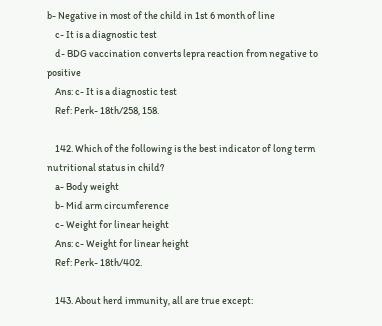b- Negative in most of the child in 1st 6 month of line
    c- It is a diagnostic test
    d- BDG vaccination converts lepra reaction from negative to positive
    Ans: c- It is a diagnostic test
    Ref: Perk- 18th/258, 158.

    142. Which of the following is the best indicator of long term nutritional status in child?
    a- Body weight
    b- Mid arm circumference
    c- Weight for linear height
    Ans: c- Weight for linear height
    Ref: Perk- 18th/402.

    143. About herd immunity, all are true except: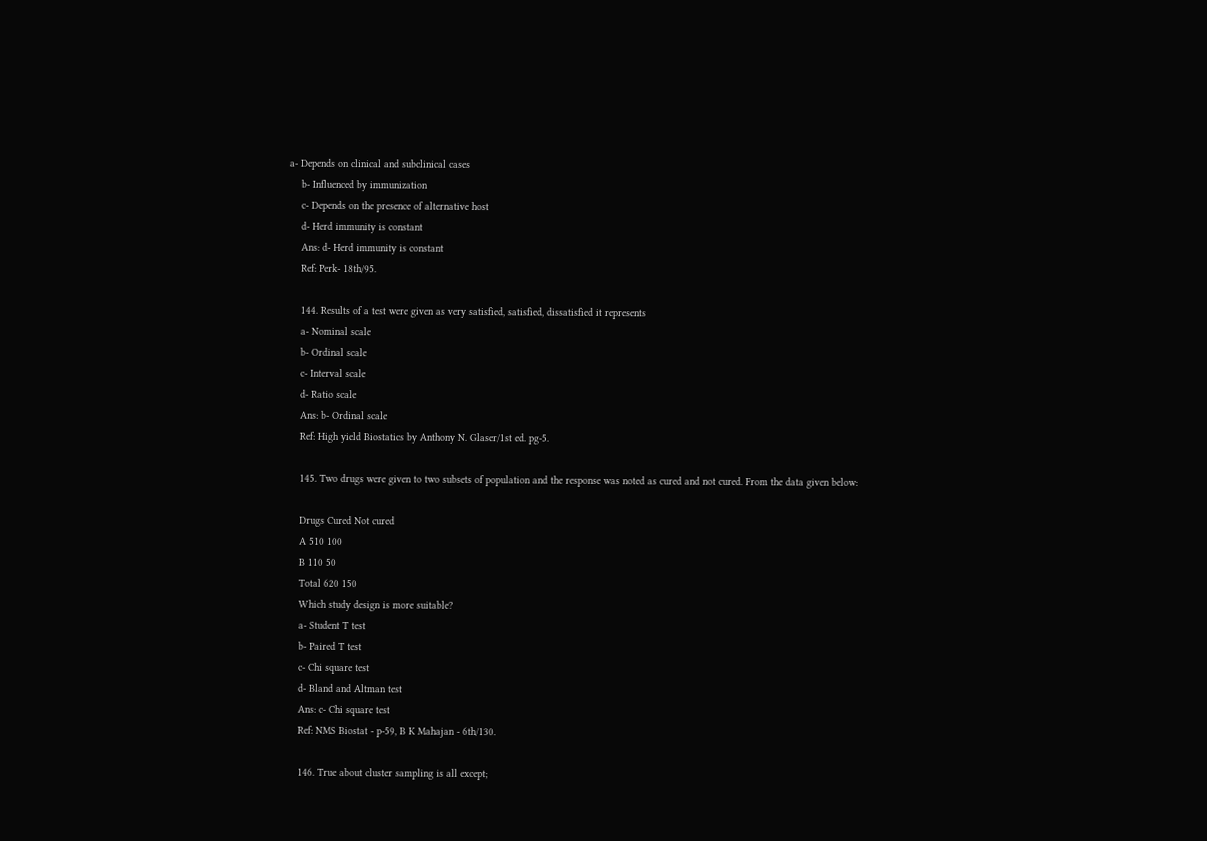a- Depends on clinical and subclinical cases
    b- Influenced by immunization
    c- Depends on the presence of alternative host
    d- Herd immunity is constant
    Ans: d- Herd immunity is constant
    Ref: Perk- 18th/95.

    144. Results of a test were given as very satisfied, satisfied, dissatisfied it represents
    a- Nominal scale
    b- Ordinal scale
    c- Interval scale
    d- Ratio scale
    Ans: b- Ordinal scale
    Ref: High yield Biostatics by Anthony N. Glaser/1st ed. pg-5.

    145. Two drugs were given to two subsets of population and the response was noted as cured and not cured. From the data given below:

    Drugs Cured Not cured
    A 510 100
    B 110 50
    Total 620 150
    Which study design is more suitable?
    a- Student T test
    b- Paired T test
    c- Chi square test
    d- Bland and Altman test
    Ans: c- Chi square test
    Ref: NMS Biostat - p-59, B K Mahajan - 6th/130.

    146. True about cluster sampling is all except;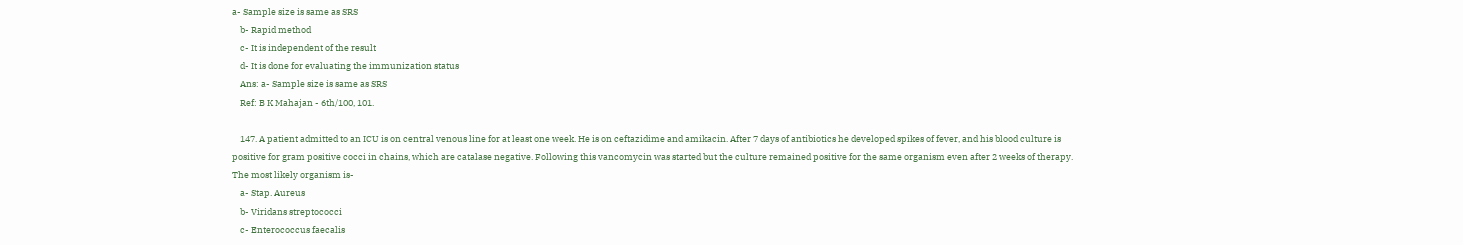a- Sample size is same as SRS
    b- Rapid method
    c- It is independent of the result
    d- It is done for evaluating the immunization status
    Ans: a- Sample size is same as SRS
    Ref: B K Mahajan - 6th/100, 101.

    147. A patient admitted to an ICU is on central venous line for at least one week. He is on ceftazidime and amikacin. After 7 days of antibiotics he developed spikes of fever, and his blood culture is positive for gram positive cocci in chains, which are catalase negative. Following this vancomycin was started but the culture remained positive for the same organism even after 2 weeks of therapy. The most likely organism is-
    a- Stap. Aureus
    b- Viridans streptococci
    c- Enterococcus faecalis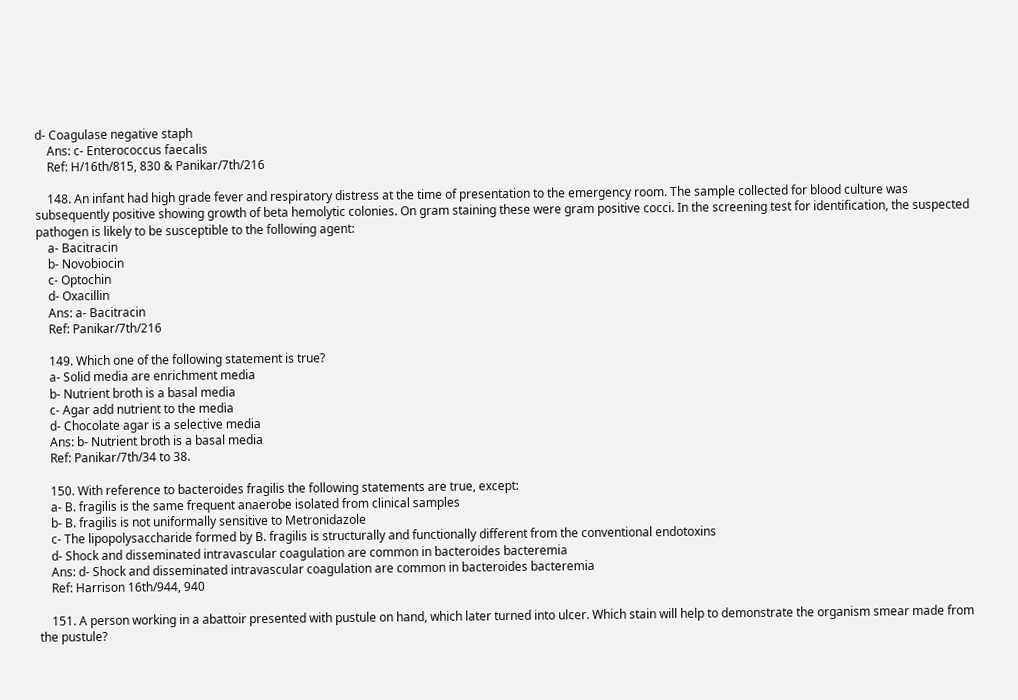d- Coagulase negative staph
    Ans: c- Enterococcus faecalis
    Ref: H/16th/815, 830 & Panikar/7th/216

    148. An infant had high grade fever and respiratory distress at the time of presentation to the emergency room. The sample collected for blood culture was subsequently positive showing growth of beta hemolytic colonies. On gram staining these were gram positive cocci. In the screening test for identification, the suspected pathogen is likely to be susceptible to the following agent:
    a- Bacitracin
    b- Novobiocin
    c- Optochin
    d- Oxacillin
    Ans: a- Bacitracin
    Ref: Panikar/7th/216

    149. Which one of the following statement is true?
    a- Solid media are enrichment media
    b- Nutrient broth is a basal media
    c- Agar add nutrient to the media
    d- Chocolate agar is a selective media
    Ans: b- Nutrient broth is a basal media
    Ref: Panikar/7th/34 to 38.

    150. With reference to bacteroides fragilis the following statements are true, except:
    a- B. fragilis is the same frequent anaerobe isolated from clinical samples
    b- B. fragilis is not uniformally sensitive to Metronidazole
    c- The lipopolysaccharide formed by B. fragilis is structurally and functionally different from the conventional endotoxins
    d- Shock and disseminated intravascular coagulation are common in bacteroides bacteremia
    Ans: d- Shock and disseminated intravascular coagulation are common in bacteroides bacteremia
    Ref: Harrison 16th/944, 940

    151. A person working in a abattoir presented with pustule on hand, which later turned into ulcer. Which stain will help to demonstrate the organism smear made from the pustule?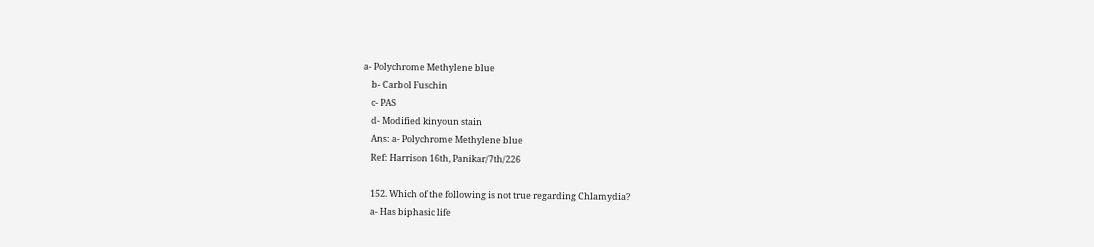a- Polychrome Methylene blue
    b- Carbol Fuschin
    c- PAS
    d- Modified kinyoun stain
    Ans: a- Polychrome Methylene blue
    Ref: Harrison 16th, Panikar/7th/226

    152. Which of the following is not true regarding Chlamydia?
    a- Has biphasic life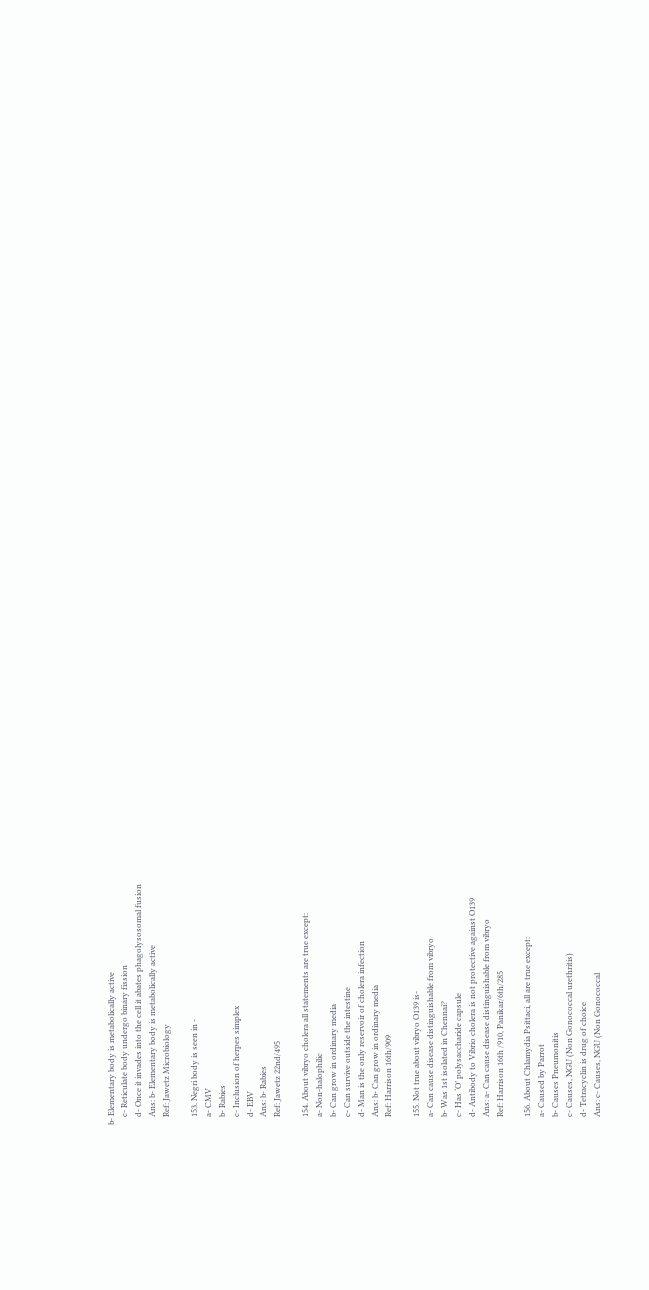b- Elementary body is metabolically active
    c- Reticulate body undergo binary fission
    d- Once it invades into the cell it abates phagolysosomal fusion
    Ans: b- Elementary body is metabolically active
    Ref: Jawetz Microbiology

    153. Negri body is seen in -
    a- CMV
    b- Rabies
    c- Inclusion of herpes simplex
    d- EBV
    Ans: b- Rabies
    Ref: Jawetz 22nd/495

    154. About vibryo cholera all statements are true except:
    a- Non-halophilic
    b- Can grow in ordinary media
    c- Can survive outside the intestine
    d- Man is the only reservoir of cholera infection
    Ans: b- Can grow in ordinary media
    Ref: Harrison 16th/909

    155. Not true about vibryo O139 is-
    a- Can cause disease distinguishable from vibryo
    b- Was 1st isolated in Chennai?
    c- Has ‘O’ polysaccharide capsule
    d- Antibody to Vibrio cholera is not protective against O139
    Ans: a- Can cause disease distinguishable from vibryo
    Ref: Harrison 16th /910, Panikar/6th/285

    156. About Chlamydia Psittaci, all are true except:
    a- Caused by Parrot
    b- Causes Pneumonitis
    c- Causes, NGU (Non Gonococcal urethritis)
    d- Tetracyclin is drug of choice
    Ans: c- Causes, NGU (Non Gonococcal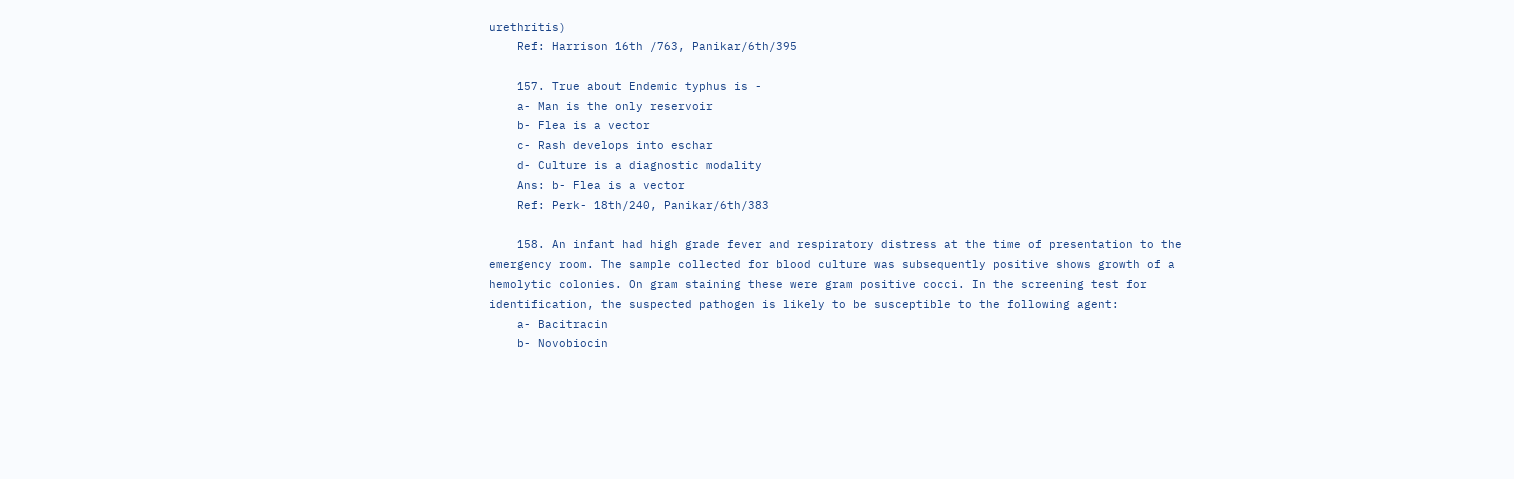urethritis)
    Ref: Harrison 16th /763, Panikar/6th/395

    157. True about Endemic typhus is -
    a- Man is the only reservoir
    b- Flea is a vector
    c- Rash develops into eschar
    d- Culture is a diagnostic modality
    Ans: b- Flea is a vector
    Ref: Perk- 18th/240, Panikar/6th/383

    158. An infant had high grade fever and respiratory distress at the time of presentation to the emergency room. The sample collected for blood culture was subsequently positive shows growth of a hemolytic colonies. On gram staining these were gram positive cocci. In the screening test for identification, the suspected pathogen is likely to be susceptible to the following agent:
    a- Bacitracin
    b- Novobiocin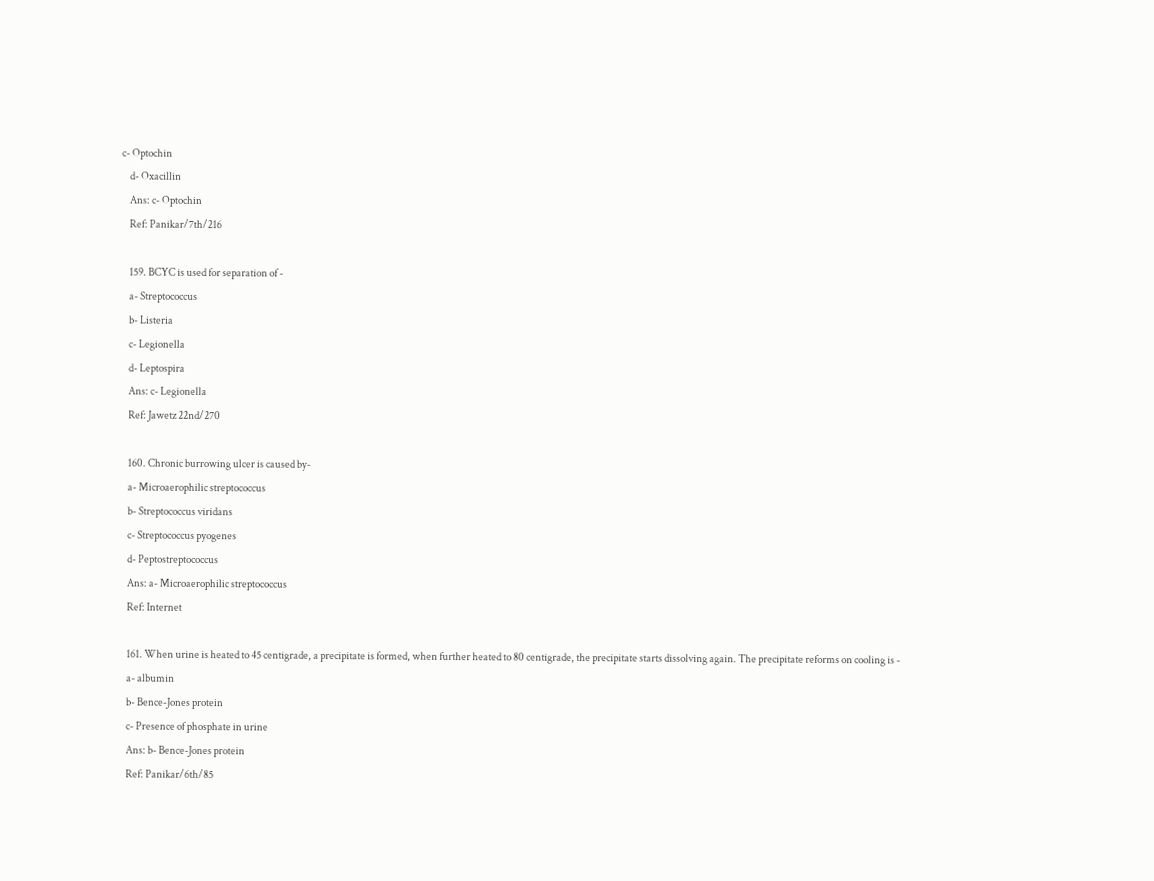c- Optochin
    d- Oxacillin
    Ans: c- Optochin
    Ref: Panikar/7th/216

    159. BCYC is used for separation of -
    a- Streptococcus
    b- Listeria
    c- Legionella
    d- Leptospira
    Ans: c- Legionella
    Ref: Jawetz 22nd/270

    160. Chronic burrowing ulcer is caused by-
    a- Microaerophilic streptococcus
    b- Streptococcus viridans
    c- Streptococcus pyogenes
    d- Peptostreptococcus
    Ans: a- Microaerophilic streptococcus
    Ref: Internet

    161. When urine is heated to 45 centigrade, a precipitate is formed, when further heated to 80 centigrade, the precipitate starts dissolving again. The precipitate reforms on cooling is -
    a- albumin
    b- Bence-Jones protein
    c- Presence of phosphate in urine
    Ans: b- Bence-Jones protein
    Ref: Panikar/6th/85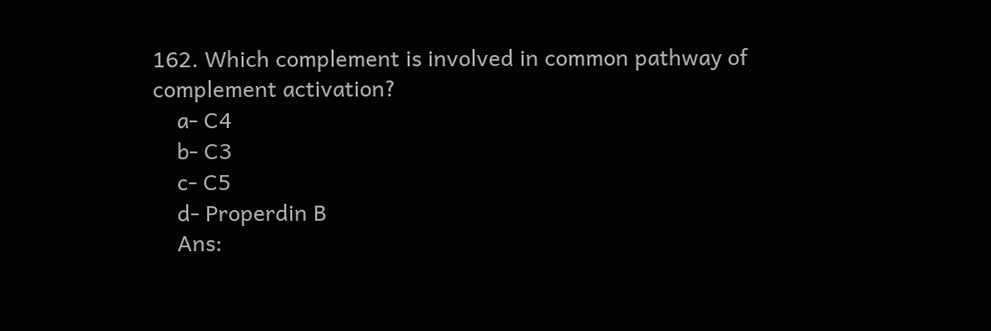162. Which complement is involved in common pathway of complement activation?
    a- C4
    b- C3
    c- C5
    d- Properdin B
    Ans: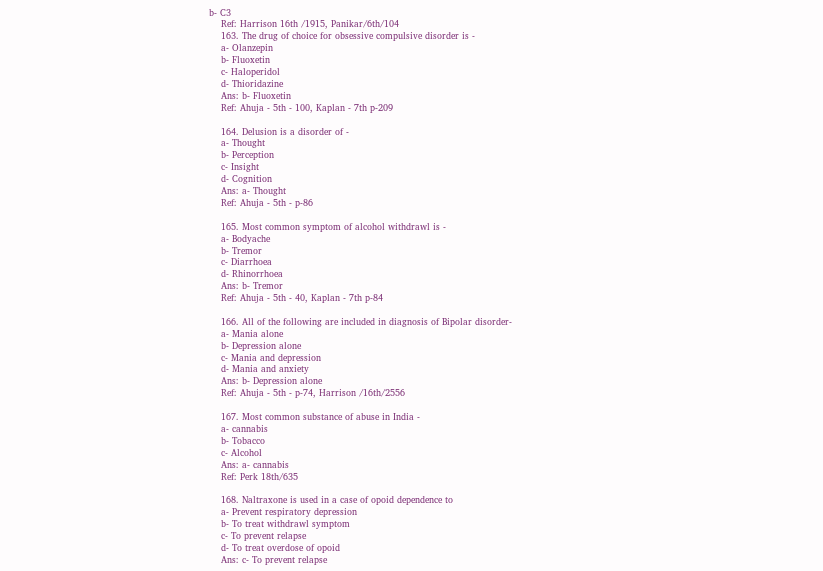b- C3
    Ref: Harrison 16th /1915, Panikar/6th/104
    163. The drug of choice for obsessive compulsive disorder is -
    a- Olanzepin
    b- Fluoxetin
    c- Haloperidol
    d- Thioridazine
    Ans: b- Fluoxetin
    Ref: Ahuja - 5th - 100, Kaplan - 7th p-209

    164. Delusion is a disorder of -
    a- Thought
    b- Perception
    c- Insight
    d- Cognition
    Ans: a- Thought
    Ref: Ahuja - 5th - p-86

    165. Most common symptom of alcohol withdrawl is -
    a- Bodyache
    b- Tremor
    c- Diarrhoea
    d- Rhinorrhoea
    Ans: b- Tremor
    Ref: Ahuja - 5th - 40, Kaplan - 7th p-84

    166. All of the following are included in diagnosis of Bipolar disorder-
    a- Mania alone
    b- Depression alone
    c- Mania and depression
    d- Mania and anxiety
    Ans: b- Depression alone
    Ref: Ahuja - 5th - p-74, Harrison /16th/2556

    167. Most common substance of abuse in India -
    a- cannabis
    b- Tobacco
    c- Alcohol
    Ans: a- cannabis
    Ref: Perk 18th/635

    168. Naltraxone is used in a case of opoid dependence to
    a- Prevent respiratory depression
    b- To treat withdrawl symptom
    c- To prevent relapse
    d- To treat overdose of opoid
    Ans: c- To prevent relapse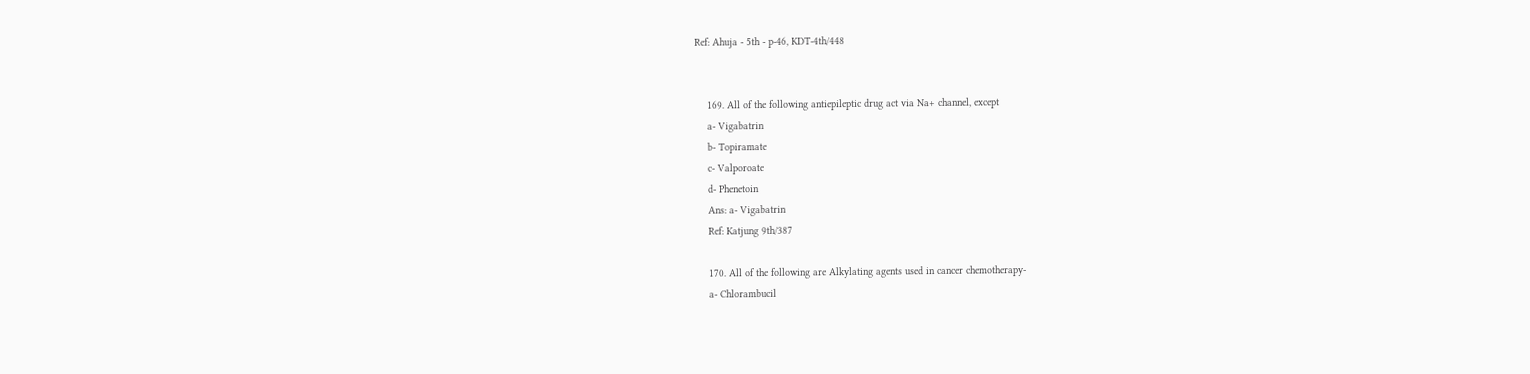Ref: Ahuja - 5th - p-46, KDT-4th/448


    169. All of the following antiepileptic drug act via Na+ channel, except
    a- Vigabatrin
    b- Topiramate
    c- Valporoate
    d- Phenetoin
    Ans: a- Vigabatrin
    Ref: Katjung 9th/387

    170. All of the following are Alkylating agents used in cancer chemotherapy-
    a- Chlorambucil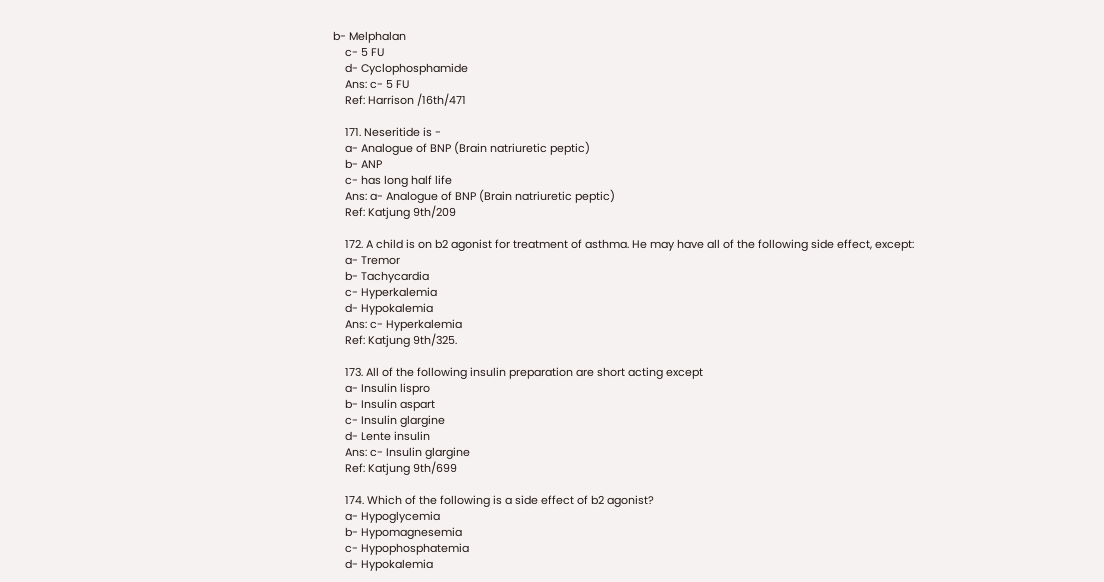b- Melphalan
    c- 5 FU
    d- Cyclophosphamide
    Ans: c- 5 FU
    Ref: Harrison /16th/471

    171. Neseritide is -
    a- Analogue of BNP (Brain natriuretic peptic)
    b- ANP
    c- has long half life
    Ans: a- Analogue of BNP (Brain natriuretic peptic)
    Ref: Katjung 9th/209

    172. A child is on b2 agonist for treatment of asthma. He may have all of the following side effect, except:
    a- Tremor
    b- Tachycardia
    c- Hyperkalemia
    d- Hypokalemia
    Ans: c- Hyperkalemia
    Ref: Katjung 9th/325.

    173. All of the following insulin preparation are short acting except
    a- Insulin lispro
    b- Insulin aspart
    c- Insulin glargine
    d- Lente insulin
    Ans: c- Insulin glargine
    Ref: Katjung 9th/699

    174. Which of the following is a side effect of b2 agonist?
    a- Hypoglycemia
    b- Hypomagnesemia
    c- Hypophosphatemia
    d- Hypokalemia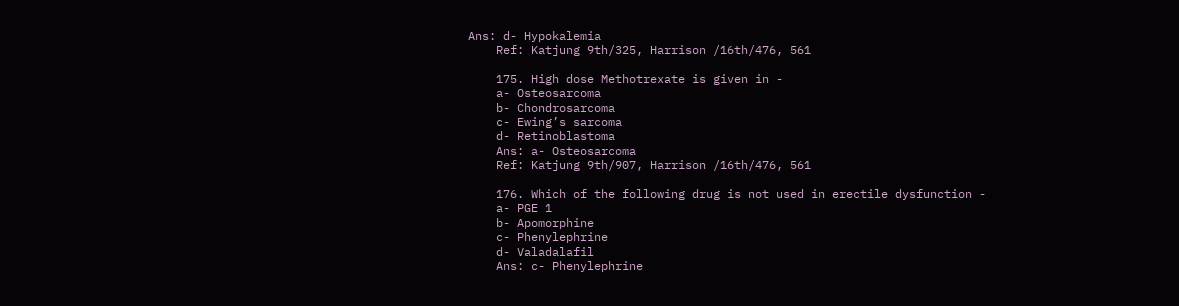Ans: d- Hypokalemia
    Ref: Katjung 9th/325, Harrison /16th/476, 561

    175. High dose Methotrexate is given in -
    a- Osteosarcoma
    b- Chondrosarcoma
    c- Ewing’s sarcoma
    d- Retinoblastoma
    Ans: a- Osteosarcoma
    Ref: Katjung 9th/907, Harrison /16th/476, 561

    176. Which of the following drug is not used in erectile dysfunction -
    a- PGE 1
    b- Apomorphine
    c- Phenylephrine
    d- Valadalafil
    Ans: c- Phenylephrine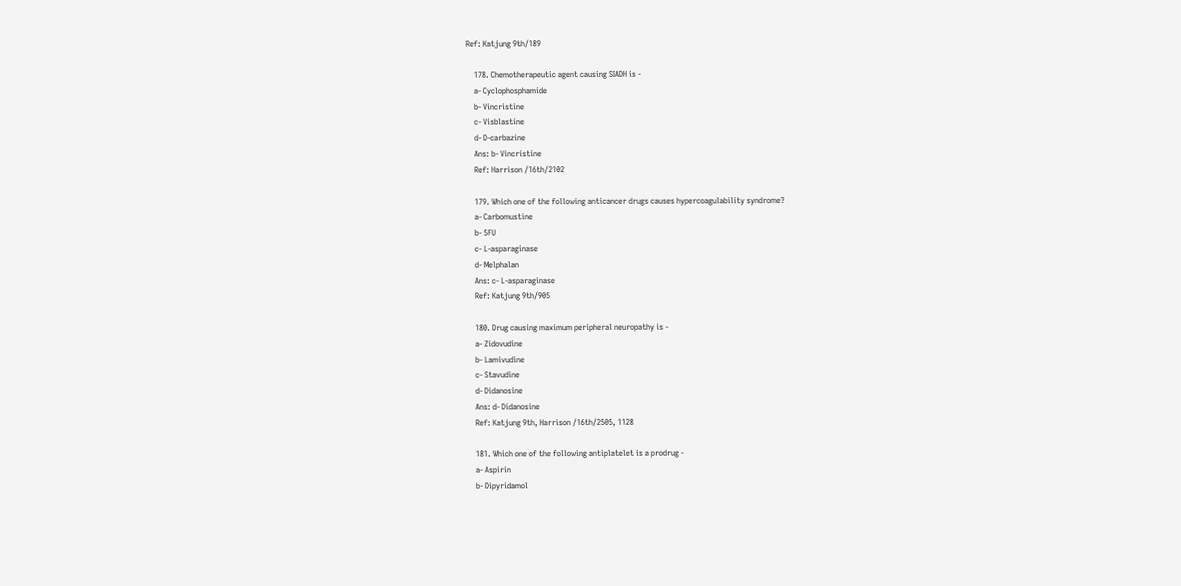Ref: Katjung 9th/189

    178. Chemotherapeutic agent causing SIADH is -
    a- Cyclophosphamide
    b- Vincristine
    c- Visblastine
    d- D-carbazine
    Ans: b- Vincristine
    Ref: Harrison /16th/2102

    179. Which one of the following anticancer drugs causes hypercoagulability syndrome?
    a- Carbomustine
    b- 5FU
    c- L-asparaginase
    d- Melphalan
    Ans: c- L-asparaginase
    Ref: Katjung 9th/905

    180. Drug causing maximum peripheral neuropathy is -
    a- Zidovudine
    b- Lamivudine
    c- Stavudine
    d- Didanosine
    Ans: d- Didanosine
    Ref: Katjung 9th, Harrison /16th/2505, 1128

    181. Which one of the following antiplatelet is a prodrug -
    a- Aspirin
    b- Dipyridamol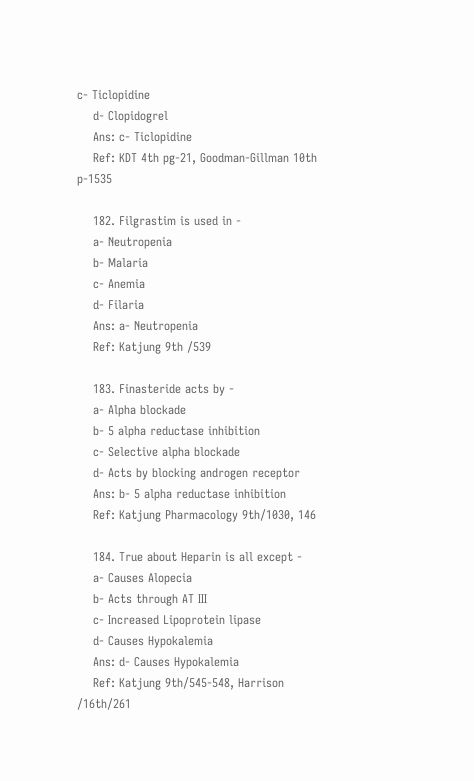c- Ticlopidine
    d- Clopidogrel
    Ans: c- Ticlopidine
    Ref: KDT 4th pg-21, Goodman-Gillman 10th p-1535

    182. Filgrastim is used in -
    a- Neutropenia
    b- Malaria
    c- Anemia
    d- Filaria
    Ans: a- Neutropenia
    Ref: Katjung 9th /539

    183. Finasteride acts by -
    a- Alpha blockade
    b- 5 alpha reductase inhibition
    c- Selective alpha blockade
    d- Acts by blocking androgen receptor
    Ans: b- 5 alpha reductase inhibition
    Ref: Katjung Pharmacology 9th/1030, 146

    184. True about Heparin is all except -
    a- Causes Alopecia
    b- Acts through AT III
    c- Increased Lipoprotein lipase
    d- Causes Hypokalemia
    Ans: d- Causes Hypokalemia
    Ref: Katjung 9th/545-548, Harrison /16th/261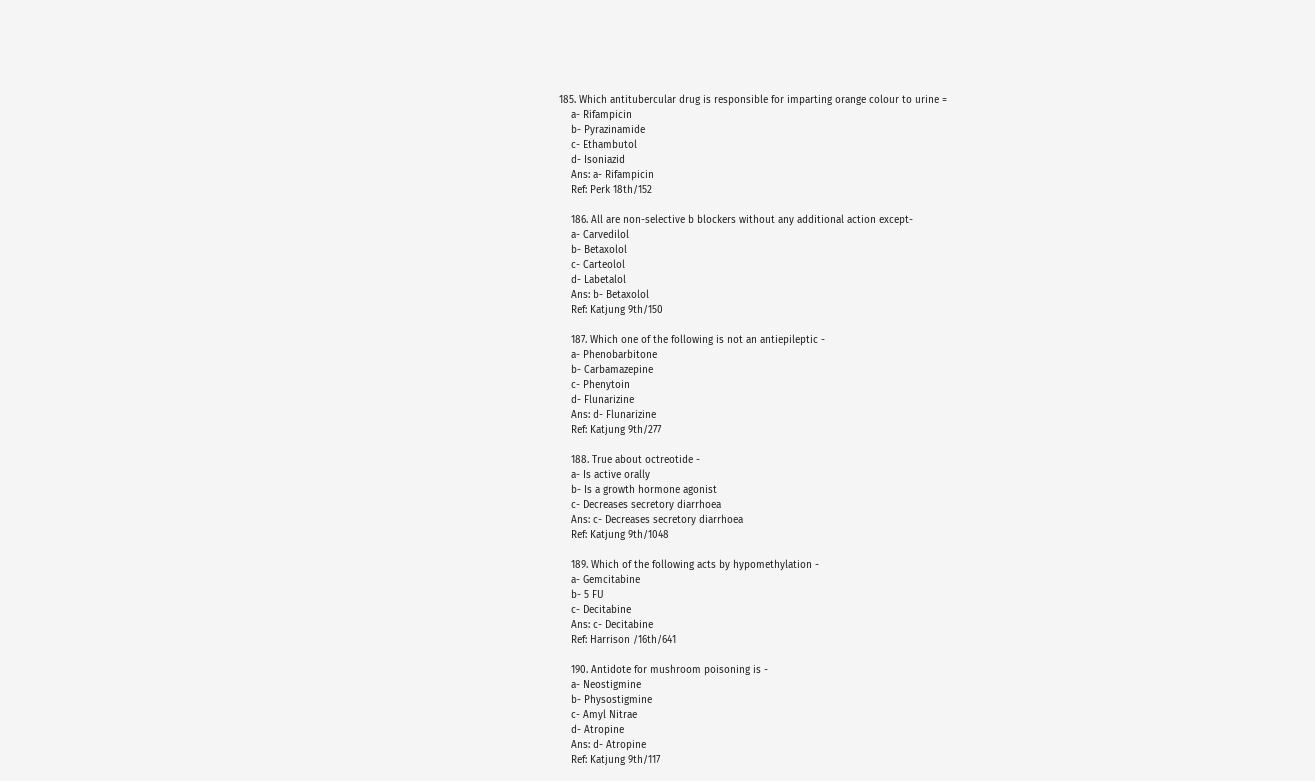185. Which antitubercular drug is responsible for imparting orange colour to urine =
    a- Rifampicin
    b- Pyrazinamide
    c- Ethambutol
    d- Isoniazid
    Ans: a- Rifampicin
    Ref: Perk 18th/152

    186. All are non-selective b blockers without any additional action except-
    a- Carvedilol
    b- Betaxolol
    c- Carteolol
    d- Labetalol
    Ans: b- Betaxolol
    Ref: Katjung 9th/150

    187. Which one of the following is not an antiepileptic -
    a- Phenobarbitone
    b- Carbamazepine
    c- Phenytoin
    d- Flunarizine
    Ans: d- Flunarizine
    Ref: Katjung 9th/277

    188. True about octreotide -
    a- Is active orally
    b- Is a growth hormone agonist
    c- Decreases secretory diarrhoea
    Ans: c- Decreases secretory diarrhoea
    Ref: Katjung 9th/1048

    189. Which of the following acts by hypomethylation -
    a- Gemcitabine
    b- 5 FU
    c- Decitabine
    Ans: c- Decitabine
    Ref: Harrison /16th/641

    190. Antidote for mushroom poisoning is -
    a- Neostigmine
    b- Physostigmine
    c- Amyl Nitrae
    d- Atropine
    Ans: d- Atropine
    Ref: Katjung 9th/117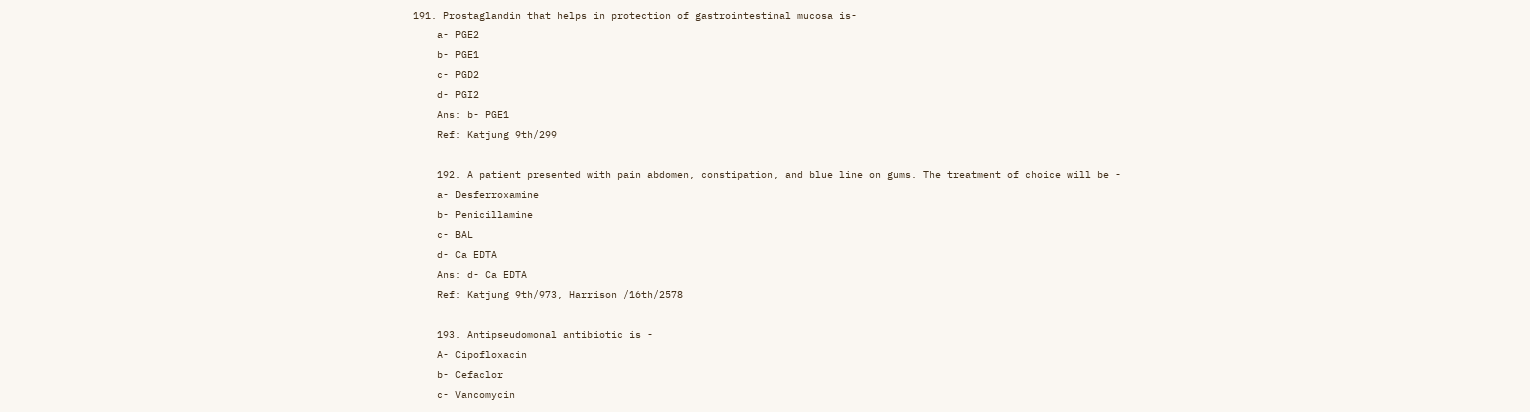191. Prostaglandin that helps in protection of gastrointestinal mucosa is-
    a- PGE2
    b- PGE1
    c- PGD2
    d- PGI2
    Ans: b- PGE1
    Ref: Katjung 9th/299

    192. A patient presented with pain abdomen, constipation, and blue line on gums. The treatment of choice will be -
    a- Desferroxamine
    b- Penicillamine
    c- BAL
    d- Ca EDTA
    Ans: d- Ca EDTA
    Ref: Katjung 9th/973, Harrison /16th/2578

    193. Antipseudomonal antibiotic is -
    A- Cipofloxacin
    b- Cefaclor
    c- Vancomycin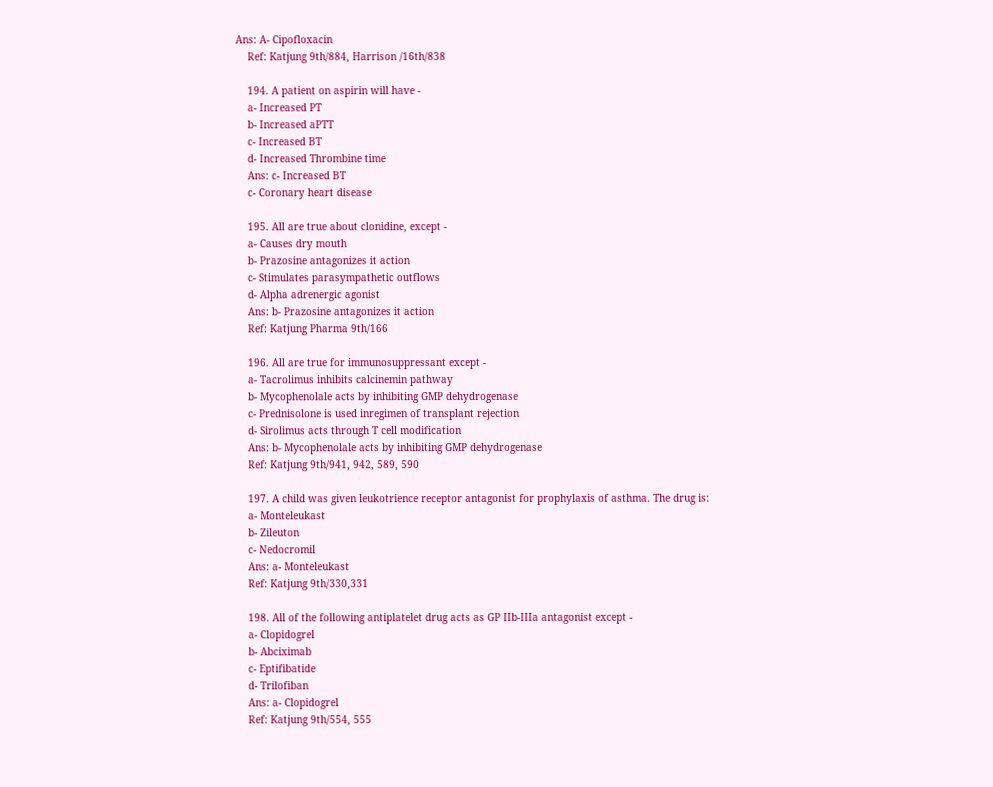Ans: A- Cipofloxacin
    Ref: Katjung 9th/884, Harrison /16th/838

    194. A patient on aspirin will have -
    a- Increased PT
    b- Increased aPTT
    c- Increased BT
    d- Increased Thrombine time
    Ans: c- Increased BT
    c- Coronary heart disease

    195. All are true about clonidine, except -
    a- Causes dry mouth
    b- Prazosine antagonizes it action
    c- Stimulates parasympathetic outflows
    d- Alpha adrenergic agonist
    Ans: b- Prazosine antagonizes it action
    Ref: Katjung Pharma 9th/166

    196. All are true for immunosuppressant except -
    a- Tacrolimus inhibits calcinemin pathway
    b- Mycophenolale acts by inhibiting GMP dehydrogenase
    c- Prednisolone is used inregimen of transplant rejection
    d- Sirolimus acts through T cell modification
    Ans: b- Mycophenolale acts by inhibiting GMP dehydrogenase
    Ref: Katjung 9th/941, 942, 589, 590

    197. A child was given leukotrience receptor antagonist for prophylaxis of asthma. The drug is:
    a- Monteleukast
    b- Zileuton
    c- Nedocromil
    Ans: a- Monteleukast
    Ref: Katjung 9th/330,331

    198. All of the following antiplatelet drug acts as GP IIb-IIIa antagonist except -
    a- Clopidogrel
    b- Abciximab
    c- Eptifibatide
    d- Trilofiban
    Ans: a- Clopidogrel
    Ref: Katjung 9th/554, 555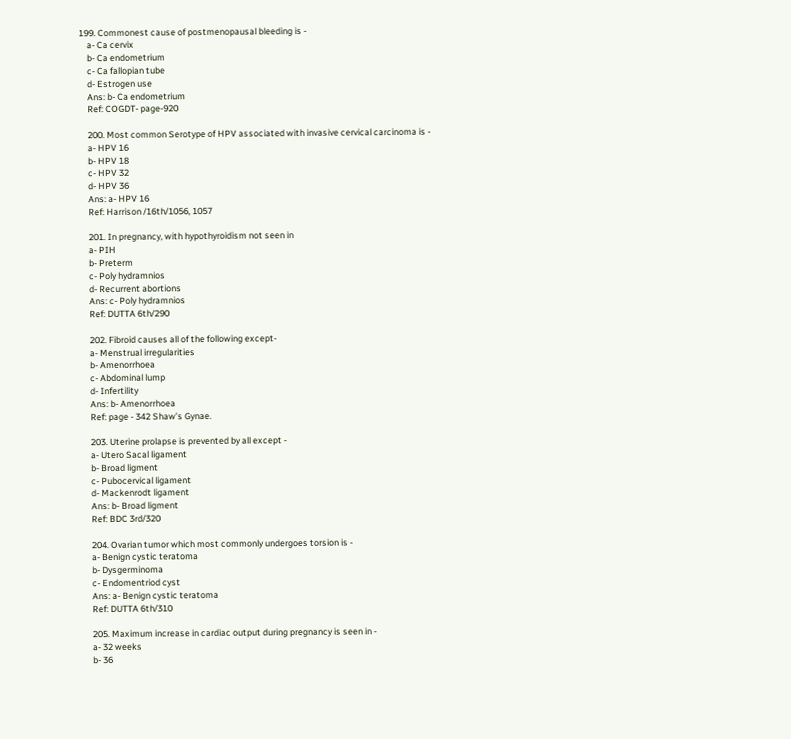199. Commonest cause of postmenopausal bleeding is -
    a- Ca cervix
    b- Ca endometrium
    c- Ca fallopian tube
    d- Estrogen use
    Ans: b- Ca endometrium
    Ref: COGDT- page-920

    200. Most common Serotype of HPV associated with invasive cervical carcinoma is -
    a- HPV 16
    b- HPV 18
    c- HPV 32
    d- HPV 36
    Ans: a- HPV 16
    Ref: Harrison /16th/1056, 1057

    201. In pregnancy, with hypothyroidism not seen in
    a- PIH
    b- Preterm
    c- Poly hydramnios
    d- Recurrent abortions
    Ans: c- Poly hydramnios
    Ref: DUTTA 6th/290

    202. Fibroid causes all of the following except-
    a- Menstrual irregularities
    b- Amenorrhoea
    c- Abdominal lump
    d- Infertility
    Ans: b- Amenorrhoea
    Ref: page - 342 Shaw’s Gynae.

    203. Uterine prolapse is prevented by all except -
    a- Utero Sacal ligament
    b- Broad ligment
    c- Pubocervical ligament
    d- Mackenrodt ligament
    Ans: b- Broad ligment
    Ref: BDC 3rd/320

    204. Ovarian tumor which most commonly undergoes torsion is -
    a- Benign cystic teratoma
    b- Dysgerminoma
    c- Endomentriod cyst
    Ans: a- Benign cystic teratoma
    Ref: DUTTA 6th/310

    205. Maximum increase in cardiac output during pregnancy is seen in -
    a- 32 weeks
    b- 36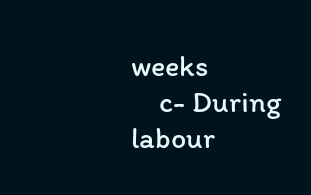weeks
    c- During labour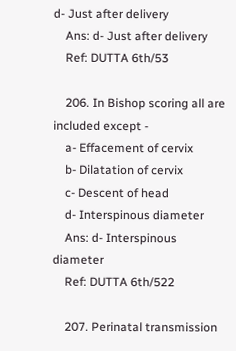d- Just after delivery
    Ans: d- Just after delivery
    Ref: DUTTA 6th/53

    206. In Bishop scoring all are included except -
    a- Effacement of cervix
    b- Dilatation of cervix
    c- Descent of head
    d- Interspinous diameter
    Ans: d- Interspinous diameter
    Ref: DUTTA 6th/522

    207. Perinatal transmission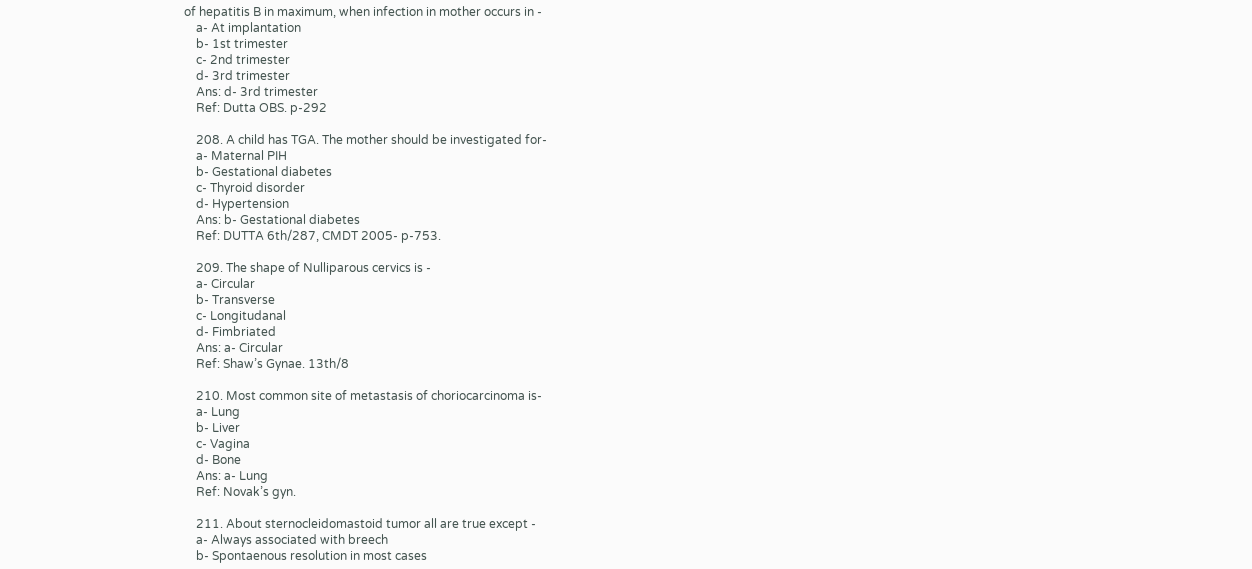of hepatitis B in maximum, when infection in mother occurs in -
    a- At implantation
    b- 1st trimester
    c- 2nd trimester
    d- 3rd trimester
    Ans: d- 3rd trimester
    Ref: Dutta OBS. p-292

    208. A child has TGA. The mother should be investigated for-
    a- Maternal PIH
    b- Gestational diabetes
    c- Thyroid disorder
    d- Hypertension
    Ans: b- Gestational diabetes
    Ref: DUTTA 6th/287, CMDT 2005- p-753.

    209. The shape of Nulliparous cervics is -
    a- Circular
    b- Transverse
    c- Longitudanal
    d- Fimbriated
    Ans: a- Circular
    Ref: Shaw’s Gynae. 13th/8

    210. Most common site of metastasis of choriocarcinoma is-
    a- Lung
    b- Liver
    c- Vagina
    d- Bone
    Ans: a- Lung
    Ref: Novak’s gyn.

    211. About sternocleidomastoid tumor all are true except -
    a- Always associated with breech
    b- Spontaenous resolution in most cases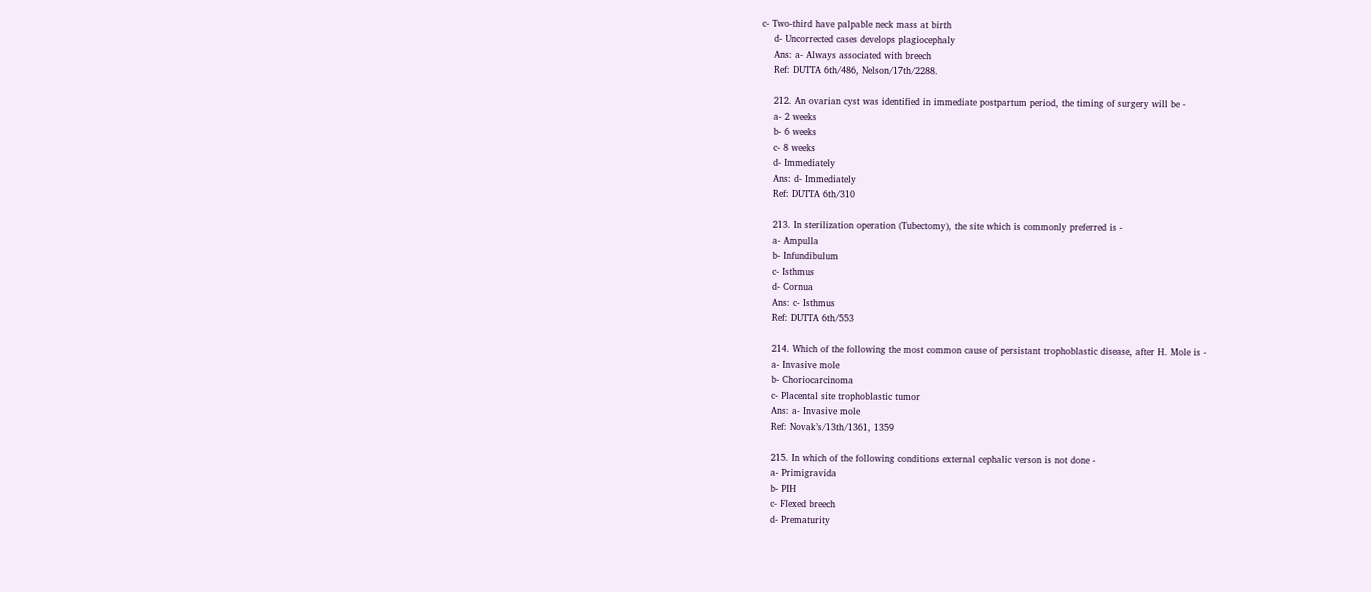c- Two-third have palpable neck mass at birth
    d- Uncorrected cases develops plagiocephaly
    Ans: a- Always associated with breech
    Ref: DUTTA 6th/486, Nelson/17th/2288.

    212. An ovarian cyst was identified in immediate postpartum period, the timing of surgery will be -
    a- 2 weeks
    b- 6 weeks
    c- 8 weeks
    d- Immediately
    Ans: d- Immediately
    Ref: DUTTA 6th/310

    213. In sterilization operation (Tubectomy), the site which is commonly preferred is -
    a- Ampulla
    b- Infundibulum
    c- Isthmus
    d- Cornua
    Ans: c- Isthmus
    Ref: DUTTA 6th/553

    214. Which of the following the most common cause of persistant trophoblastic disease, after H. Mole is -
    a- Invasive mole
    b- Choriocarcinoma
    c- Placental site trophoblastic tumor
    Ans: a- Invasive mole
    Ref: Novak’s/13th/1361, 1359

    215. In which of the following conditions external cephalic verson is not done -
    a- Primigravida
    b- PIH
    c- Flexed breech
    d- Prematurity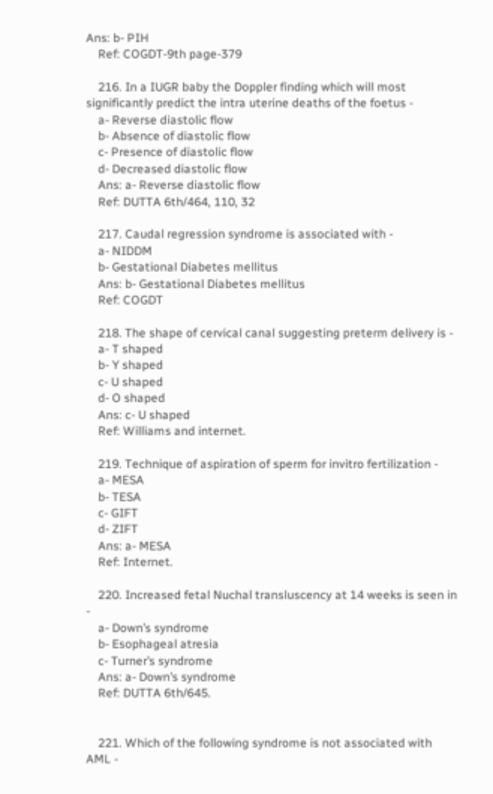Ans: b- PIH
    Ref: COGDT-9th page-379

    216. In a IUGR baby the Doppler finding which will most significantly predict the intra uterine deaths of the foetus -
    a- Reverse diastolic flow
    b- Absence of diastolic flow
    c- Presence of diastolic flow
    d- Decreased diastolic flow
    Ans: a- Reverse diastolic flow
    Ref: DUTTA 6th/464, 110, 32

    217. Caudal regression syndrome is associated with -
    a- NIDDM
    b- Gestational Diabetes mellitus
    Ans: b- Gestational Diabetes mellitus
    Ref: COGDT

    218. The shape of cervical canal suggesting preterm delivery is -
    a- T shaped
    b- Y shaped
    c- U shaped
    d- O shaped
    Ans: c- U shaped
    Ref: Williams and internet.

    219. Technique of aspiration of sperm for invitro fertilization -
    a- MESA
    b- TESA
    c- GIFT
    d- ZIFT
    Ans: a- MESA
    Ref: Internet.

    220. Increased fetal Nuchal transluscency at 14 weeks is seen in -
    a- Down’s syndrome
    b- Esophageal atresia
    c- Turner’s syndrome
    Ans: a- Down’s syndrome
    Ref: DUTTA 6th/645.


    221. Which of the following syndrome is not associated with AML -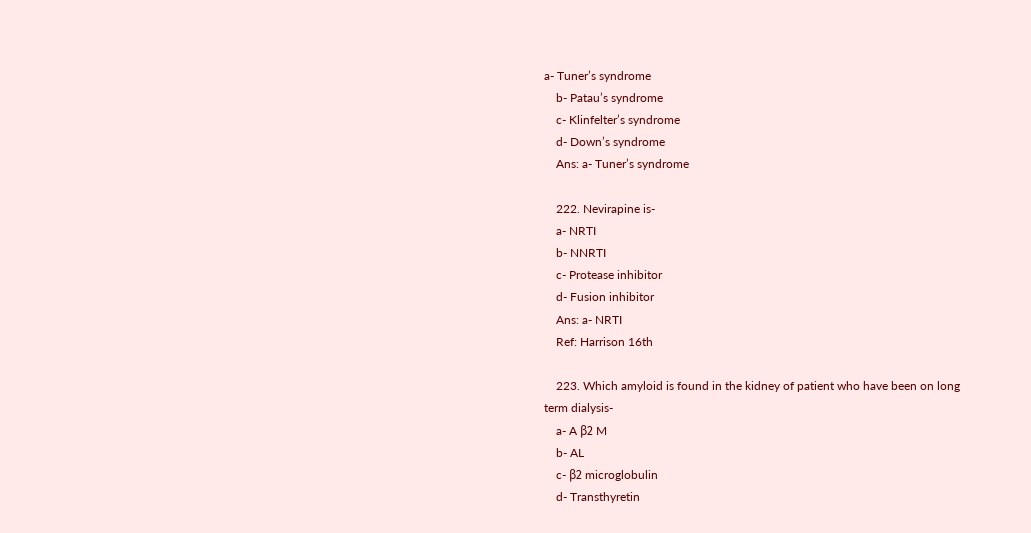a- Tuner’s syndrome
    b- Patau’s syndrome
    c- Klinfelter’s syndrome
    d- Down’s syndrome
    Ans: a- Tuner’s syndrome

    222. Nevirapine is-
    a- NRTI
    b- NNRTI
    c- Protease inhibitor
    d- Fusion inhibitor
    Ans: a- NRTI
    Ref: Harrison 16th

    223. Which amyloid is found in the kidney of patient who have been on long term dialysis-
    a- A β2 M
    b- AL
    c- β2 microglobulin
    d- Transthyretin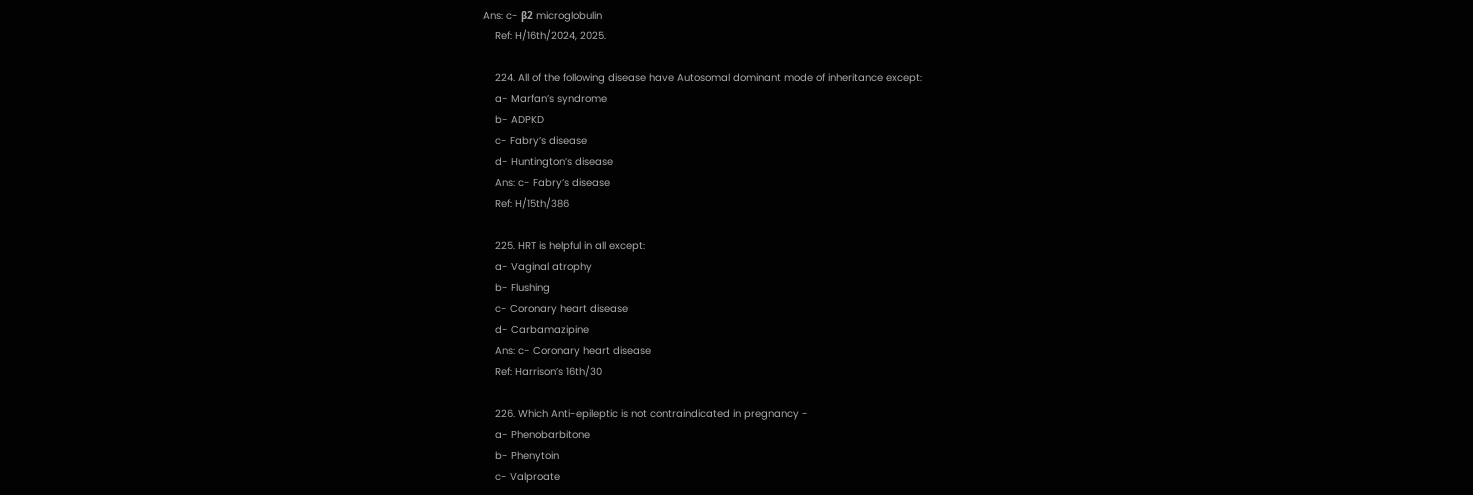Ans: c- β2 microglobulin
    Ref: H/16th/2024, 2025.

    224. All of the following disease have Autosomal dominant mode of inheritance except:
    a- Marfan’s syndrome
    b- ADPKD
    c- Fabry’s disease
    d- Huntington’s disease
    Ans: c- Fabry’s disease
    Ref: H/15th/386

    225. HRT is helpful in all except:
    a- Vaginal atrophy
    b- Flushing
    c- Coronary heart disease
    d- Carbamazipine
    Ans: c- Coronary heart disease
    Ref: Harrison’s 16th/30

    226. Which Anti-epileptic is not contraindicated in pregnancy -
    a- Phenobarbitone
    b- Phenytoin
    c- Valproate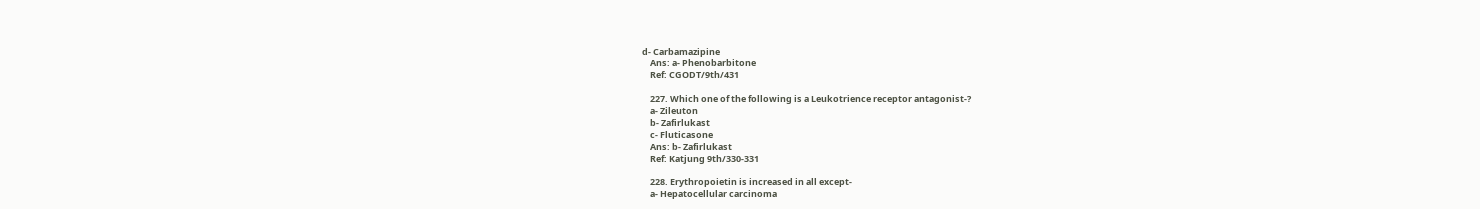d- Carbamazipine
    Ans: a- Phenobarbitone
    Ref: CGODT/9th/431

    227. Which one of the following is a Leukotrience receptor antagonist-?
    a- Zileuton
    b- Zafirlukast
    c- Fluticasone
    Ans: b- Zafirlukast
    Ref: Katjung 9th/330-331

    228. Erythropoietin is increased in all except-
    a- Hepatocellular carcinoma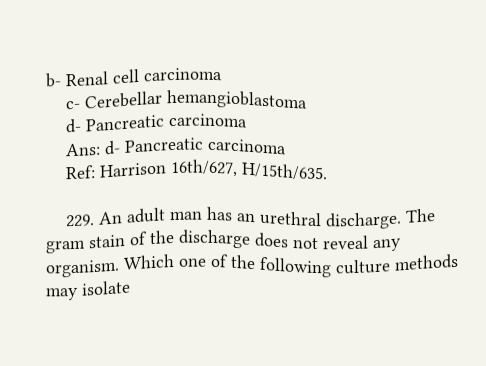b- Renal cell carcinoma
    c- Cerebellar hemangioblastoma
    d- Pancreatic carcinoma
    Ans: d- Pancreatic carcinoma
    Ref: Harrison 16th/627, H/15th/635.

    229. An adult man has an urethral discharge. The gram stain of the discharge does not reveal any organism. Which one of the following culture methods may isolate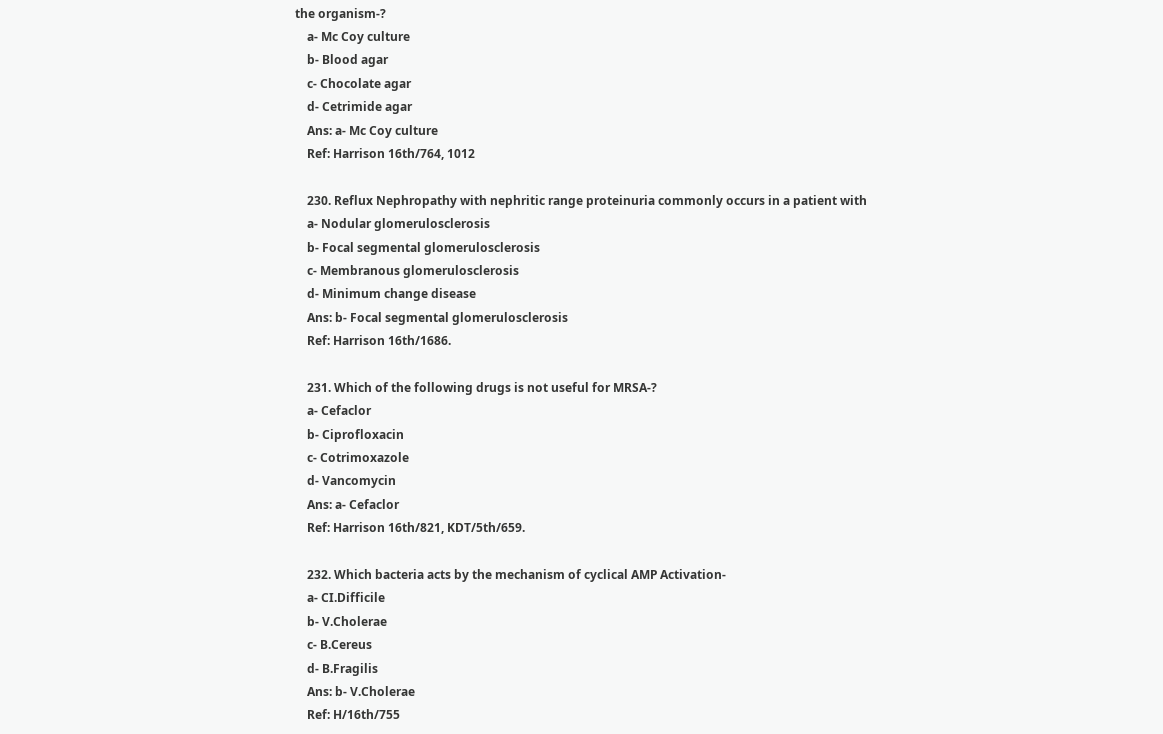the organism-?
    a- Mc Coy culture
    b- Blood agar
    c- Chocolate agar
    d- Cetrimide agar
    Ans: a- Mc Coy culture
    Ref: Harrison 16th/764, 1012

    230. Reflux Nephropathy with nephritic range proteinuria commonly occurs in a patient with
    a- Nodular glomerulosclerosis
    b- Focal segmental glomerulosclerosis
    c- Membranous glomerulosclerosis
    d- Minimum change disease
    Ans: b- Focal segmental glomerulosclerosis
    Ref: Harrison 16th/1686.

    231. Which of the following drugs is not useful for MRSA-?
    a- Cefaclor
    b- Ciprofloxacin
    c- Cotrimoxazole
    d- Vancomycin
    Ans: a- Cefaclor
    Ref: Harrison 16th/821, KDT/5th/659.

    232. Which bacteria acts by the mechanism of cyclical AMP Activation-
    a- CI.Difficile
    b- V.Cholerae
    c- B.Cereus
    d- B.Fragilis
    Ans: b- V.Cholerae
    Ref: H/16th/755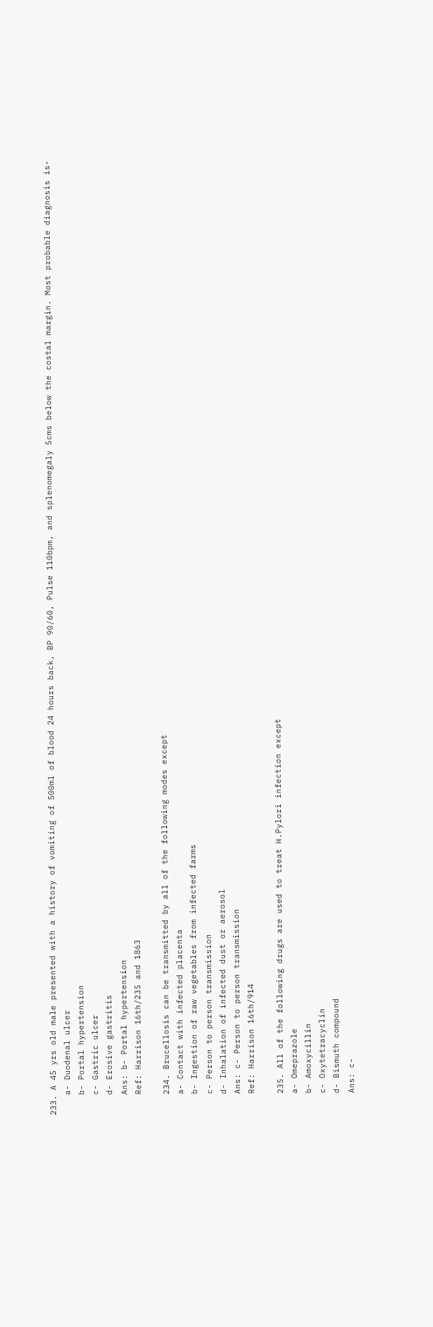233. A 45 yrs old male presented with a history of vomiting of 500ml of blood 24 hours back, BP 90/60, Pulse 110bpm, and splenomegaly 5cms below the costal margin. Most probable diagnosis is-
    a- Duodenal ulcer
    b- Portal hypertension
    c- Gastric ulcer
    d- Erosive gastritis
    Ans: b- Portal hypertension
    Ref: Harrison 16th/235 and 1863

    234. Brucellosis can be transmitted by all of the following modes except
    a- Contact with infected placenta
    b- Ingestion of raw vegetables from infected farms
    c- Person to person transmission
    d- Inhalation of infected dust or aerosol
    Ans: c- Person to person transmission
    Ref: Harrison 16th/914

    235. All of the following drugs are used to treat H.Pylori infection except
    a- Omeprazole
    b- Amoxycillin
    c- Oxytetracyclin
    d- Bismuth compound
    Ans: c-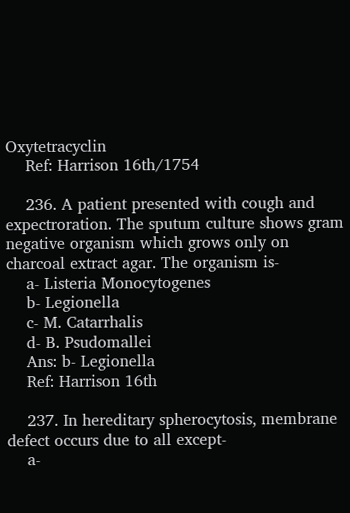Oxytetracyclin
    Ref: Harrison 16th/1754

    236. A patient presented with cough and expectroration. The sputum culture shows gram negative organism which grows only on charcoal extract agar. The organism is-
    a- Listeria Monocytogenes
    b- Legionella
    c- M. Catarrhalis
    d- B. Psudomallei
    Ans: b- Legionella
    Ref: Harrison 16th

    237. In hereditary spherocytosis, membrane defect occurs due to all except-
    a-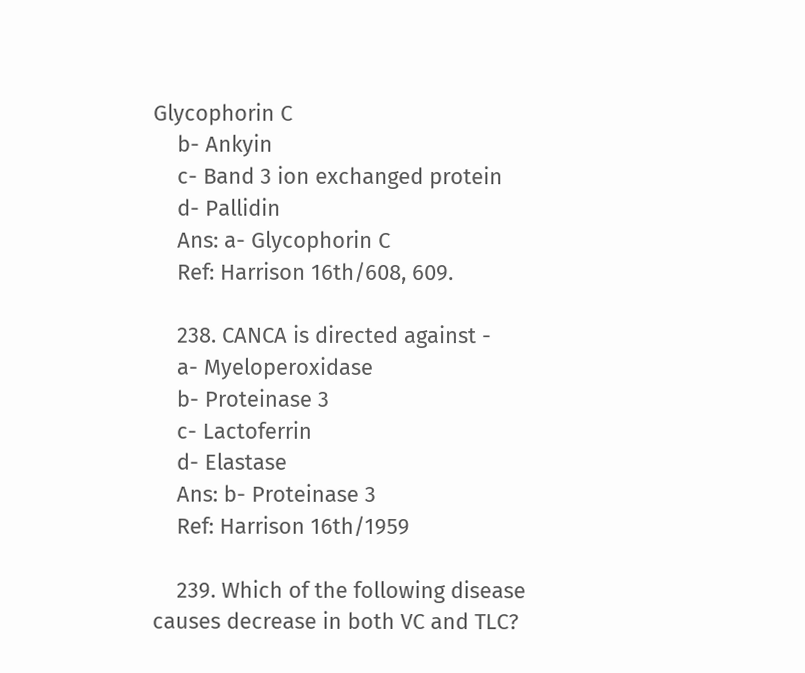Glycophorin C
    b- Ankyin
    c- Band 3 ion exchanged protein
    d- Pallidin
    Ans: a- Glycophorin C
    Ref: Harrison 16th/608, 609.

    238. CANCA is directed against -
    a- Myeloperoxidase
    b- Proteinase 3
    c- Lactoferrin
    d- Elastase
    Ans: b- Proteinase 3
    Ref: Harrison 16th/1959

    239. Which of the following disease causes decrease in both VC and TLC?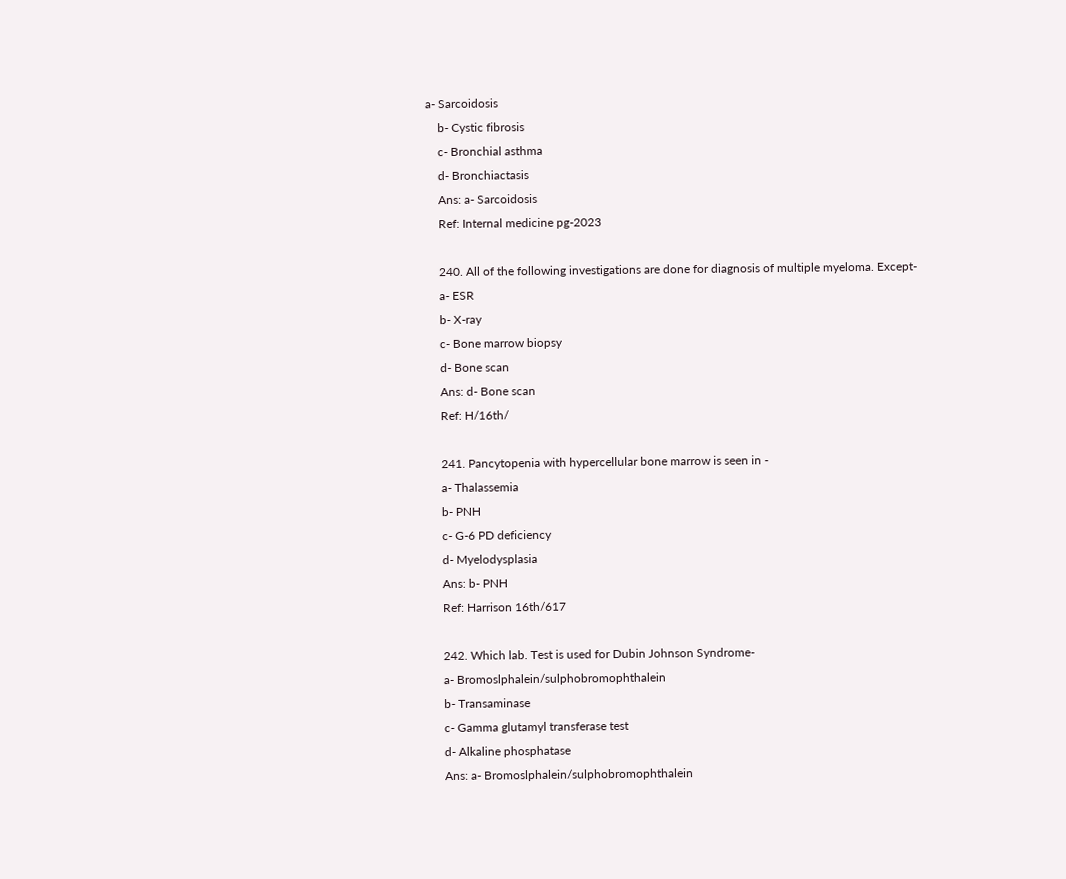a- Sarcoidosis
    b- Cystic fibrosis
    c- Bronchial asthma
    d- Bronchiactasis
    Ans: a- Sarcoidosis
    Ref: Internal medicine pg-2023

    240. All of the following investigations are done for diagnosis of multiple myeloma. Except-
    a- ESR
    b- X-ray
    c- Bone marrow biopsy
    d- Bone scan
    Ans: d- Bone scan
    Ref: H/16th/

    241. Pancytopenia with hypercellular bone marrow is seen in -
    a- Thalassemia
    b- PNH
    c- G-6 PD deficiency
    d- Myelodysplasia
    Ans: b- PNH
    Ref: Harrison 16th/617

    242. Which lab. Test is used for Dubin Johnson Syndrome-
    a- Bromoslphalein/sulphobromophthalein
    b- Transaminase
    c- Gamma glutamyl transferase test
    d- Alkaline phosphatase
    Ans: a- Bromoslphalein/sulphobromophthalein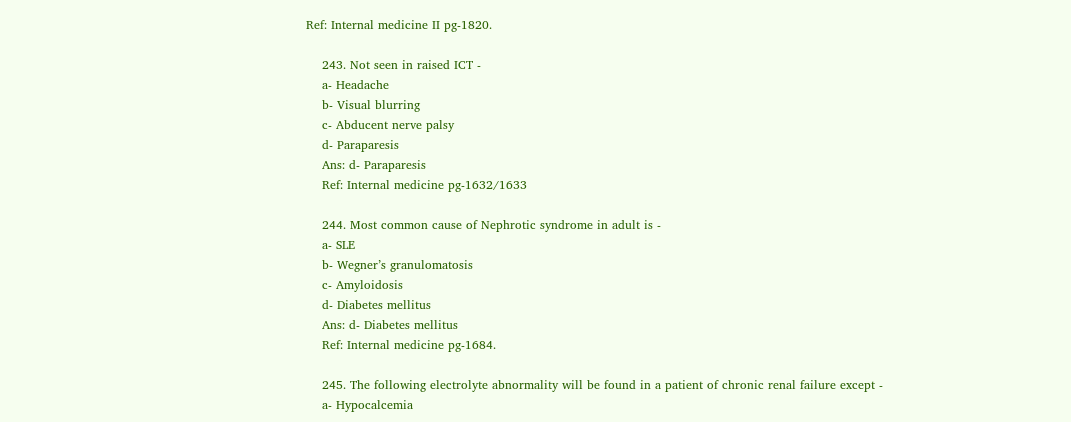Ref: Internal medicine II pg-1820.

    243. Not seen in raised ICT -
    a- Headache
    b- Visual blurring
    c- Abducent nerve palsy
    d- Paraparesis
    Ans: d- Paraparesis
    Ref: Internal medicine pg-1632/1633

    244. Most common cause of Nephrotic syndrome in adult is -
    a- SLE
    b- Wegner’s granulomatosis
    c- Amyloidosis
    d- Diabetes mellitus
    Ans: d- Diabetes mellitus
    Ref: Internal medicine pg-1684.

    245. The following electrolyte abnormality will be found in a patient of chronic renal failure except -
    a- Hypocalcemia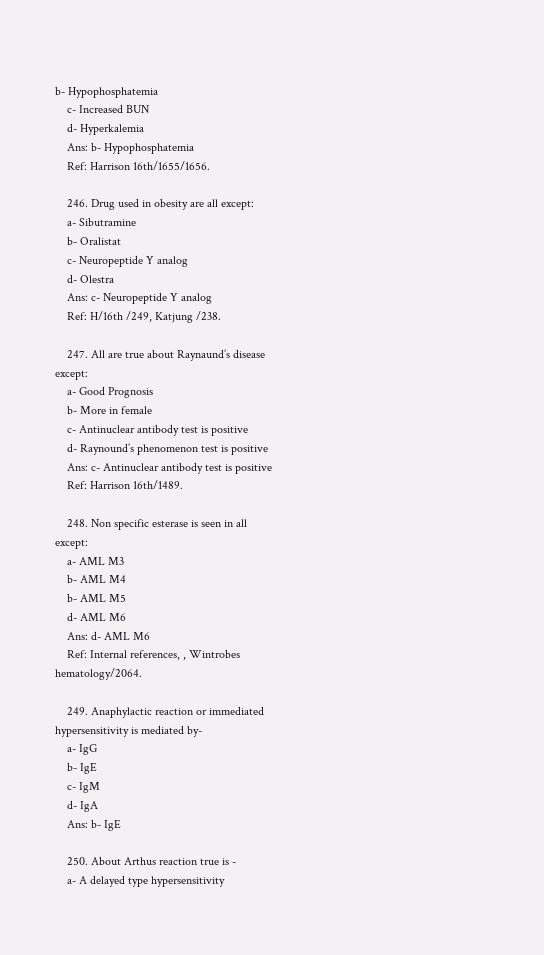b- Hypophosphatemia
    c- Increased BUN
    d- Hyperkalemia
    Ans: b- Hypophosphatemia
    Ref: Harrison 16th/1655/1656.

    246. Drug used in obesity are all except:
    a- Sibutramine
    b- Oralistat
    c- Neuropeptide Y analog
    d- Olestra
    Ans: c- Neuropeptide Y analog
    Ref: H/16th /249, Katjung /238.

    247. All are true about Raynaund’s disease except:
    a- Good Prognosis
    b- More in female
    c- Antinuclear antibody test is positive
    d- Raynound’s phenomenon test is positive
    Ans: c- Antinuclear antibody test is positive
    Ref: Harrison 16th/1489.

    248. Non specific esterase is seen in all except:
    a- AML M3
    b- AML M4
    b- AML M5
    d- AML M6
    Ans: d- AML M6
    Ref: Internal references, , Wintrobes hematology/2064.

    249. Anaphylactic reaction or immediated hypersensitivity is mediated by-
    a- IgG
    b- IgE
    c- IgM
    d- IgA
    Ans: b- IgE

    250. About Arthus reaction true is -
    a- A delayed type hypersensitivity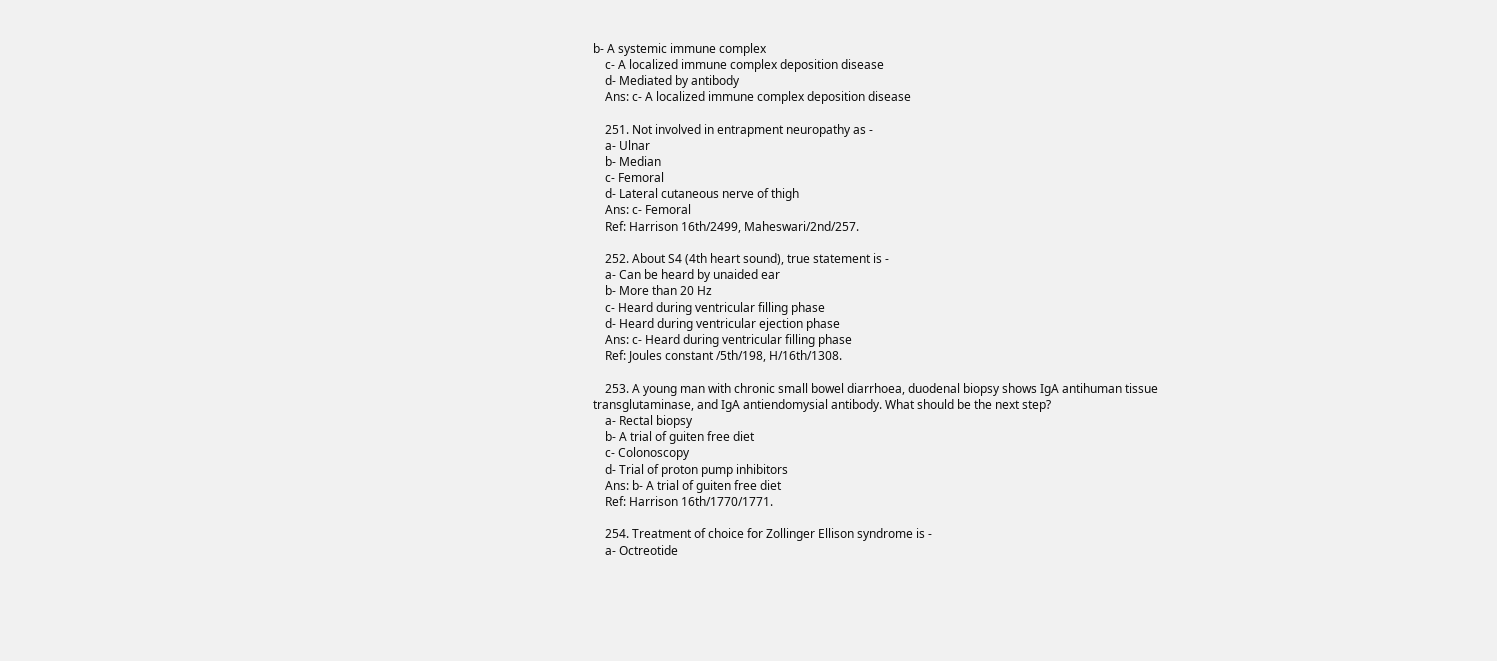b- A systemic immune complex
    c- A localized immune complex deposition disease
    d- Mediated by antibody
    Ans: c- A localized immune complex deposition disease

    251. Not involved in entrapment neuropathy as -
    a- Ulnar
    b- Median
    c- Femoral
    d- Lateral cutaneous nerve of thigh
    Ans: c- Femoral
    Ref: Harrison 16th/2499, Maheswari/2nd/257.

    252. About S4 (4th heart sound), true statement is -
    a- Can be heard by unaided ear
    b- More than 20 Hz
    c- Heard during ventricular filling phase
    d- Heard during ventricular ejection phase
    Ans: c- Heard during ventricular filling phase
    Ref: Joules constant /5th/198, H/16th/1308.

    253. A young man with chronic small bowel diarrhoea, duodenal biopsy shows IgA antihuman tissue transglutaminase, and IgA antiendomysial antibody. What should be the next step?
    a- Rectal biopsy
    b- A trial of guiten free diet
    c- Colonoscopy
    d- Trial of proton pump inhibitors
    Ans: b- A trial of guiten free diet
    Ref: Harrison 16th/1770/1771.

    254. Treatment of choice for Zollinger Ellison syndrome is -
    a- Octreotide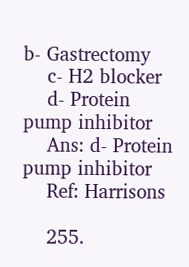b- Gastrectomy
    c- H2 blocker
    d- Protein pump inhibitor
    Ans: d- Protein pump inhibitor
    Ref: Harrisons

    255.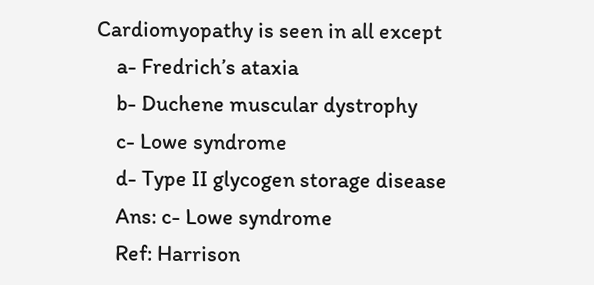Cardiomyopathy is seen in all except
    a- Fredrich’s ataxia
    b- Duchene muscular dystrophy
    c- Lowe syndrome
    d- Type II glycogen storage disease
    Ans: c- Lowe syndrome
    Ref: Harrison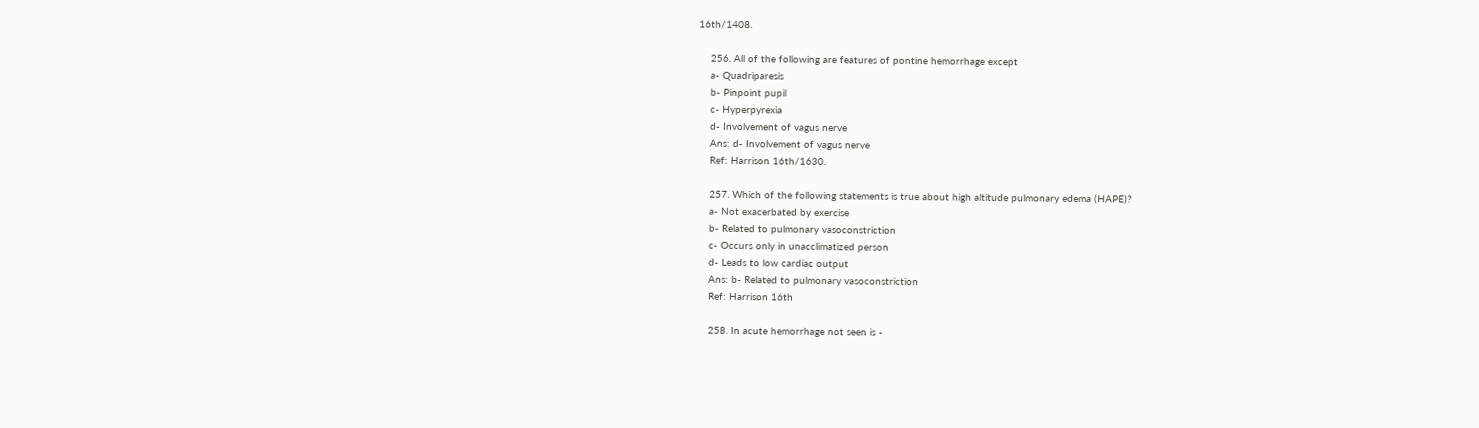16th/1408.

    256. All of the following are features of pontine hemorrhage except
    a- Quadriparesis
    b- Pinpoint pupil
    c- Hyperpyrexia
    d- Involvement of vagus nerve
    Ans: d- Involvement of vagus nerve
    Ref: Harrison 16th/1630.

    257. Which of the following statements is true about high altitude pulmonary edema (HAPE)?
    a- Not exacerbated by exercise
    b- Related to pulmonary vasoconstriction
    c- Occurs only in unacclimatized person
    d- Leads to low cardiac output
    Ans: b- Related to pulmonary vasoconstriction
    Ref: Harrison 16th

    258. In acute hemorrhage not seen is -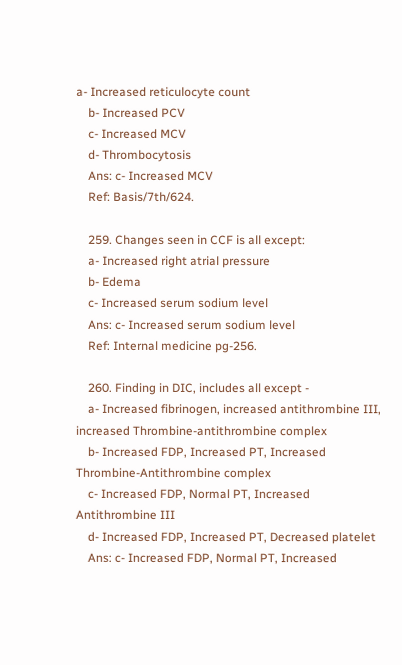a- Increased reticulocyte count
    b- Increased PCV
    c- Increased MCV
    d- Thrombocytosis
    Ans: c- Increased MCV
    Ref: Basis/7th/624.

    259. Changes seen in CCF is all except:
    a- Increased right atrial pressure
    b- Edema
    c- Increased serum sodium level
    Ans: c- Increased serum sodium level
    Ref: Internal medicine pg-256.

    260. Finding in DIC, includes all except -
    a- Increased fibrinogen, increased antithrombine III, increased Thrombine-antithrombine complex
    b- Increased FDP, Increased PT, Increased Thrombine-Antithrombine complex
    c- Increased FDP, Normal PT, Increased Antithrombine III
    d- Increased FDP, Increased PT, Decreased platelet
    Ans: c- Increased FDP, Normal PT, Increased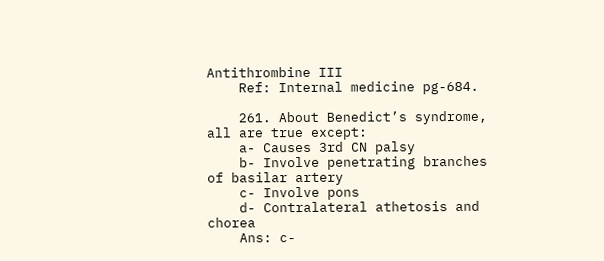Antithrombine III
    Ref: Internal medicine pg-684.

    261. About Benedict’s syndrome, all are true except:
    a- Causes 3rd CN palsy
    b- Involve penetrating branches of basilar artery
    c- Involve pons
    d- Contralateral athetosis and chorea
    Ans: c-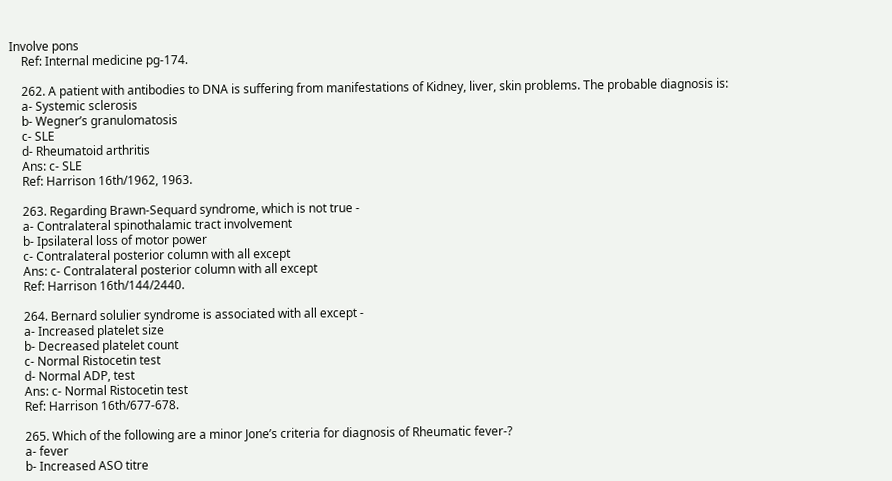Involve pons
    Ref: Internal medicine pg-174.

    262. A patient with antibodies to DNA is suffering from manifestations of Kidney, liver, skin problems. The probable diagnosis is:
    a- Systemic sclerosis
    b- Wegner’s granulomatosis
    c- SLE
    d- Rheumatoid arthritis
    Ans: c- SLE
    Ref: Harrison 16th/1962, 1963.

    263. Regarding Brawn-Sequard syndrome, which is not true -
    a- Contralateral spinothalamic tract involvement
    b- Ipsilateral loss of motor power
    c- Contralateral posterior column with all except
    Ans: c- Contralateral posterior column with all except
    Ref: Harrison 16th/144/2440.

    264. Bernard solulier syndrome is associated with all except -
    a- Increased platelet size
    b- Decreased platelet count
    c- Normal Ristocetin test
    d- Normal ADP, test
    Ans: c- Normal Ristocetin test
    Ref: Harrison 16th/677-678.

    265. Which of the following are a minor Jone’s criteria for diagnosis of Rheumatic fever-?
    a- fever
    b- Increased ASO titre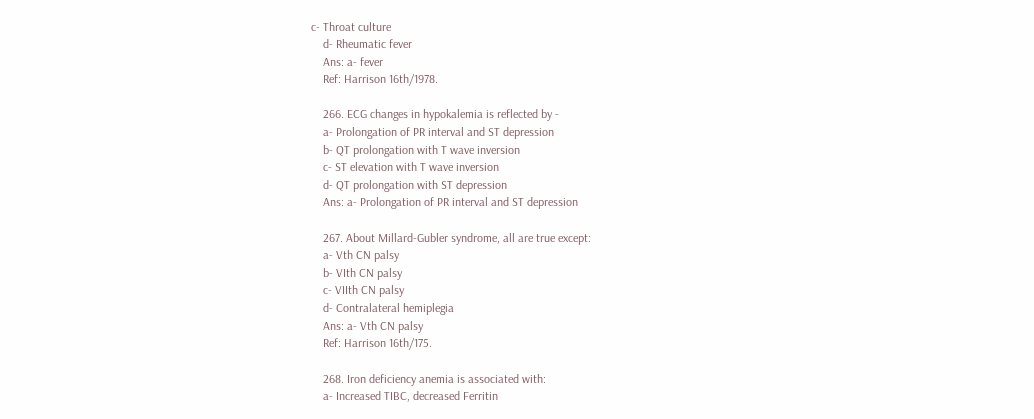c- Throat culture
    d- Rheumatic fever
    Ans: a- fever
    Ref: Harrison 16th/1978.

    266. ECG changes in hypokalemia is reflected by -
    a- Prolongation of PR interval and ST depression
    b- QT prolongation with T wave inversion
    c- ST elevation with T wave inversion
    d- QT prolongation with ST depression
    Ans: a- Prolongation of PR interval and ST depression

    267. About Millard-Gubler syndrome, all are true except:
    a- Vth CN palsy
    b- VIth CN palsy
    c- VIIth CN palsy
    d- Contralateral hemiplegia
    Ans: a- Vth CN palsy
    Ref: Harrison 16th/175.

    268. Iron deficiency anemia is associated with:
    a- Increased TIBC, decreased Ferritin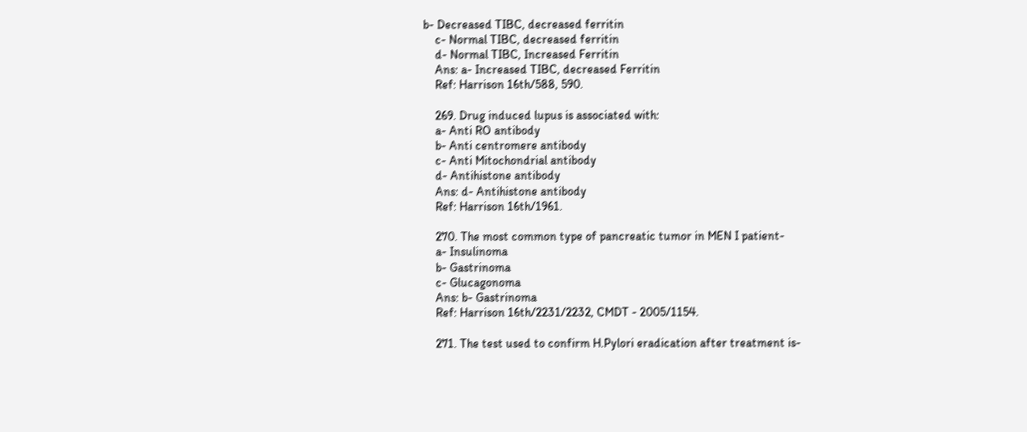b- Decreased TIBC, decreased ferritin
    c- Normal TIBC, decreased ferritin
    d- Normal TIBC, Increased Ferritin
    Ans: a- Increased TIBC, decreased Ferritin
    Ref: Harrison 16th/588, 590.

    269. Drug induced lupus is associated with:
    a- Anti RO antibody
    b- Anti centromere antibody
    c- Anti Mitochondrial antibody
    d- Antihistone antibody
    Ans: d- Antihistone antibody
    Ref: Harrison 16th/1961.

    270. The most common type of pancreatic tumor in MEN I patient-
    a- Insulinoma
    b- Gastrinoma
    c- Glucagonoma
    Ans: b- Gastrinoma
    Ref: Harrison 16th/2231/2232, CMDT - 2005/1154.

    271. The test used to confirm H.Pylori eradication after treatment is-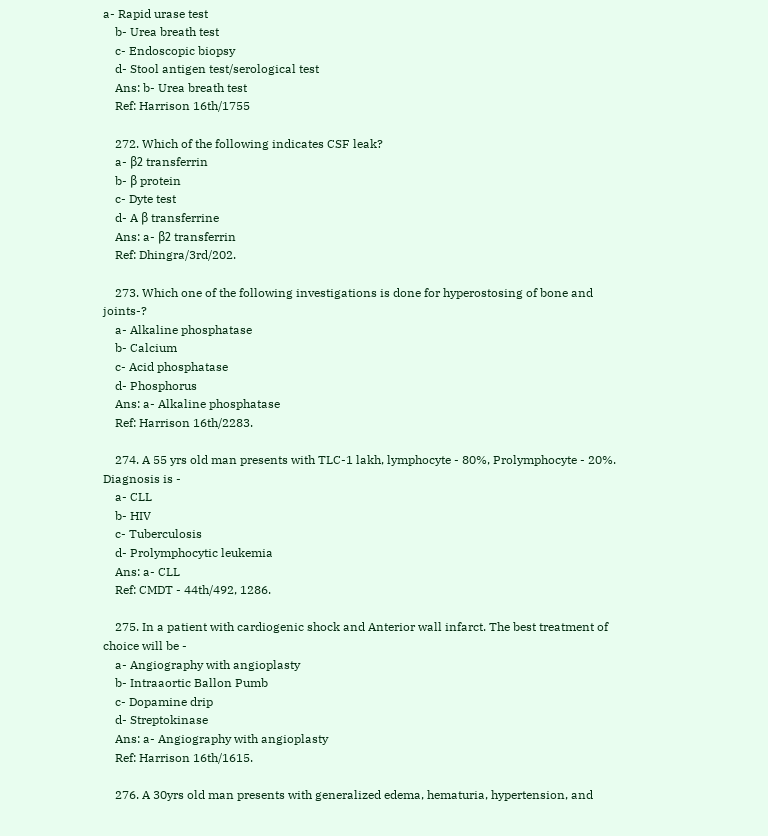a- Rapid urase test
    b- Urea breath test
    c- Endoscopic biopsy
    d- Stool antigen test/serological test
    Ans: b- Urea breath test
    Ref: Harrison 16th/1755

    272. Which of the following indicates CSF leak?
    a- β2 transferrin
    b- β protein
    c- Dyte test
    d- A β transferrine
    Ans: a- β2 transferrin
    Ref: Dhingra/3rd/202.

    273. Which one of the following investigations is done for hyperostosing of bone and joints-?
    a- Alkaline phosphatase
    b- Calcium
    c- Acid phosphatase
    d- Phosphorus
    Ans: a- Alkaline phosphatase
    Ref: Harrison 16th/2283.

    274. A 55 yrs old man presents with TLC-1 lakh, lymphocyte - 80%, Prolymphocyte - 20%. Diagnosis is -
    a- CLL
    b- HIV
    c- Tuberculosis
    d- Prolymphocytic leukemia
    Ans: a- CLL
    Ref: CMDT - 44th/492, 1286.

    275. In a patient with cardiogenic shock and Anterior wall infarct. The best treatment of choice will be -
    a- Angiography with angioplasty
    b- Intraaortic Ballon Pumb
    c- Dopamine drip
    d- Streptokinase
    Ans: a- Angiography with angioplasty
    Ref: Harrison 16th/1615.

    276. A 30yrs old man presents with generalized edema, hematuria, hypertension, and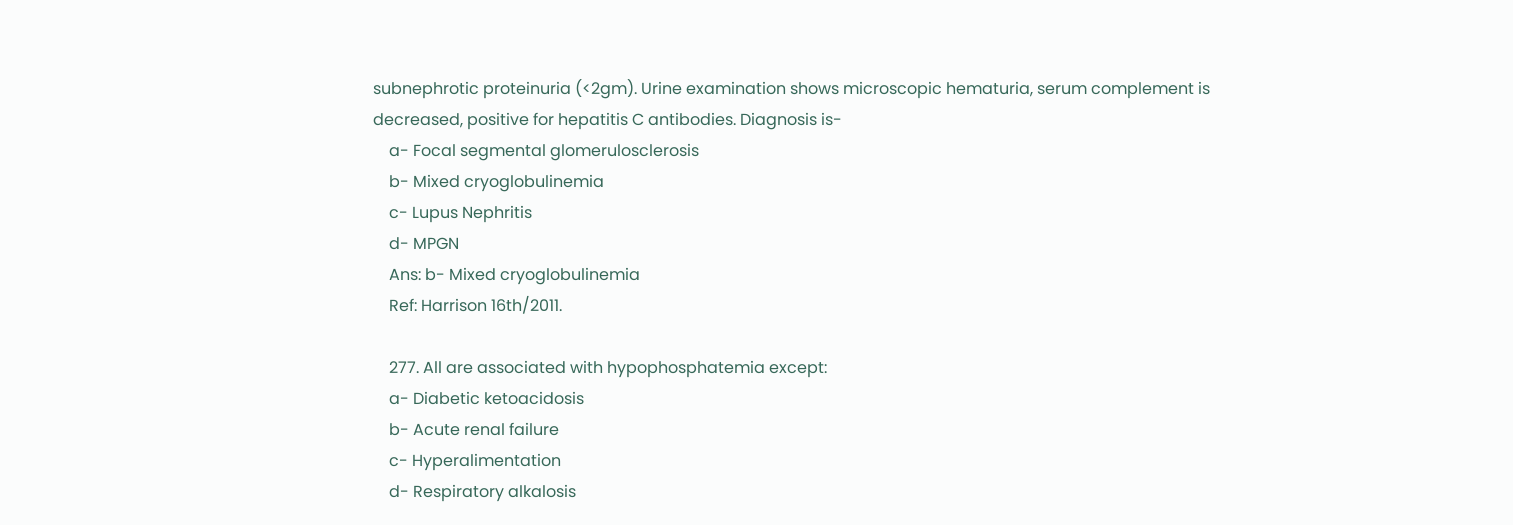subnephrotic proteinuria (<2gm). Urine examination shows microscopic hematuria, serum complement is decreased, positive for hepatitis C antibodies. Diagnosis is-
    a- Focal segmental glomerulosclerosis
    b- Mixed cryoglobulinemia
    c- Lupus Nephritis
    d- MPGN
    Ans: b- Mixed cryoglobulinemia
    Ref: Harrison 16th/2011.

    277. All are associated with hypophosphatemia except:
    a- Diabetic ketoacidosis
    b- Acute renal failure
    c- Hyperalimentation
    d- Respiratory alkalosis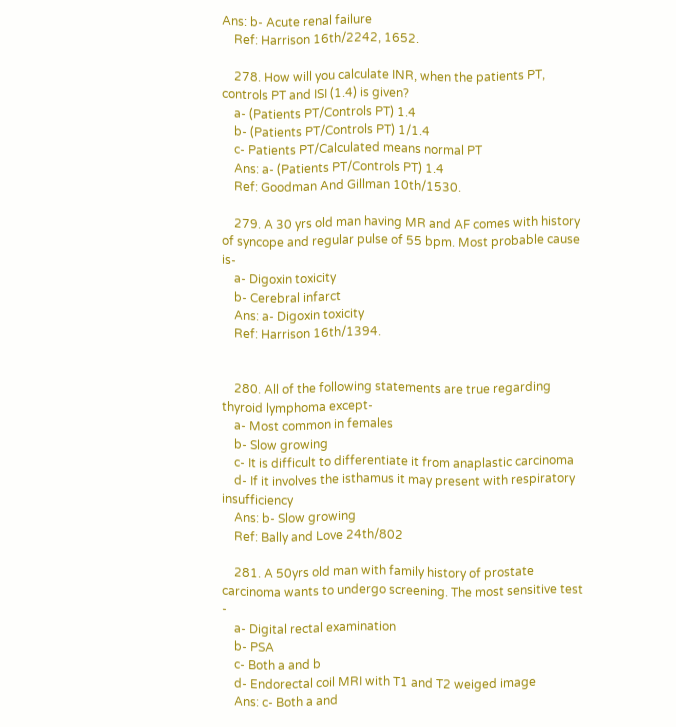Ans: b- Acute renal failure
    Ref: Harrison 16th/2242, 1652.

    278. How will you calculate INR, when the patients PT, controls PT and ISI (1.4) is given?
    a- (Patients PT/Controls PT) 1.4
    b- (Patients PT/Controls PT) 1/1.4
    c- Patients PT/Calculated means normal PT
    Ans: a- (Patients PT/Controls PT) 1.4
    Ref: Goodman And Gillman 10th/1530.

    279. A 30 yrs old man having MR and AF comes with history of syncope and regular pulse of 55 bpm. Most probable cause is-
    a- Digoxin toxicity
    b- Cerebral infarct
    Ans: a- Digoxin toxicity
    Ref: Harrison 16th/1394.


    280. All of the following statements are true regarding thyroid lymphoma except-
    a- Most common in females
    b- Slow growing
    c- It is difficult to differentiate it from anaplastic carcinoma
    d- If it involves the isthamus it may present with respiratory insufficiency
    Ans: b- Slow growing
    Ref: Bally and Love 24th/802

    281. A 50yrs old man with family history of prostate carcinoma wants to undergo screening. The most sensitive test -
    a- Digital rectal examination
    b- PSA
    c- Both a and b
    d- Endorectal coil MRI with T1 and T2 weiged image
    Ans: c- Both a and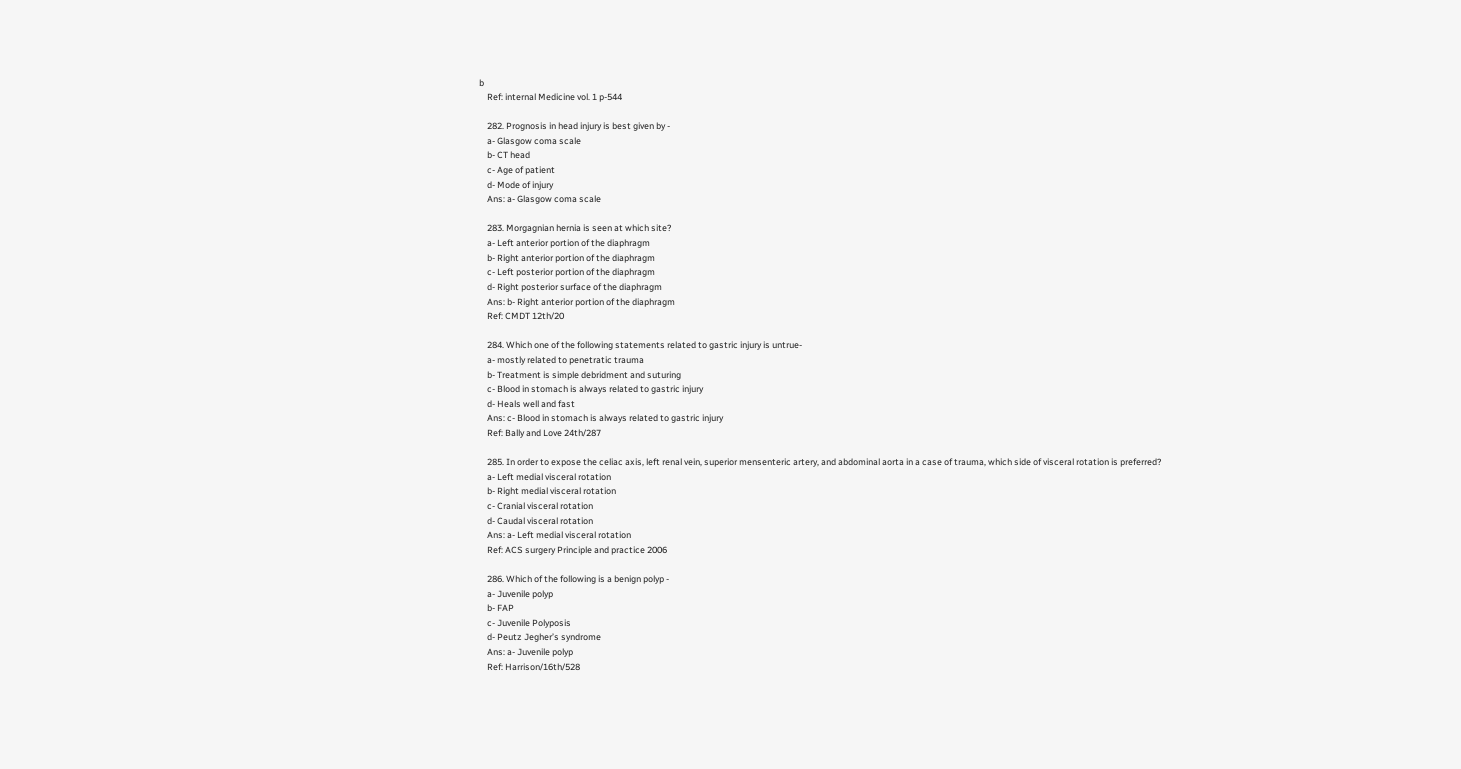b
    Ref: internal Medicine vol. 1 p-544

    282. Prognosis in head injury is best given by -
    a- Glasgow coma scale
    b- CT head
    c- Age of patient
    d- Mode of injury
    Ans: a- Glasgow coma scale

    283. Morgagnian hernia is seen at which site?
    a- Left anterior portion of the diaphragm
    b- Right anterior portion of the diaphragm
    c- Left posterior portion of the diaphragm
    d- Right posterior surface of the diaphragm
    Ans: b- Right anterior portion of the diaphragm
    Ref: CMDT 12th/20

    284. Which one of the following statements related to gastric injury is untrue-
    a- mostly related to penetratic trauma
    b- Treatment is simple debridment and suturing
    c- Blood in stomach is always related to gastric injury
    d- Heals well and fast
    Ans: c- Blood in stomach is always related to gastric injury
    Ref: Bally and Love 24th/287

    285. In order to expose the celiac axis, left renal vein, superior mensenteric artery, and abdominal aorta in a case of trauma, which side of visceral rotation is preferred?
    a- Left medial visceral rotation
    b- Right medial visceral rotation
    c- Cranial visceral rotation
    d- Caudal visceral rotation
    Ans: a- Left medial visceral rotation
    Ref: ACS surgery Principle and practice 2006

    286. Which of the following is a benign polyp -
    a- Juvenile polyp
    b- FAP
    c- Juvenile Polyposis
    d- Peutz Jegher’s syndrome
    Ans: a- Juvenile polyp
    Ref: Harrison/16th/528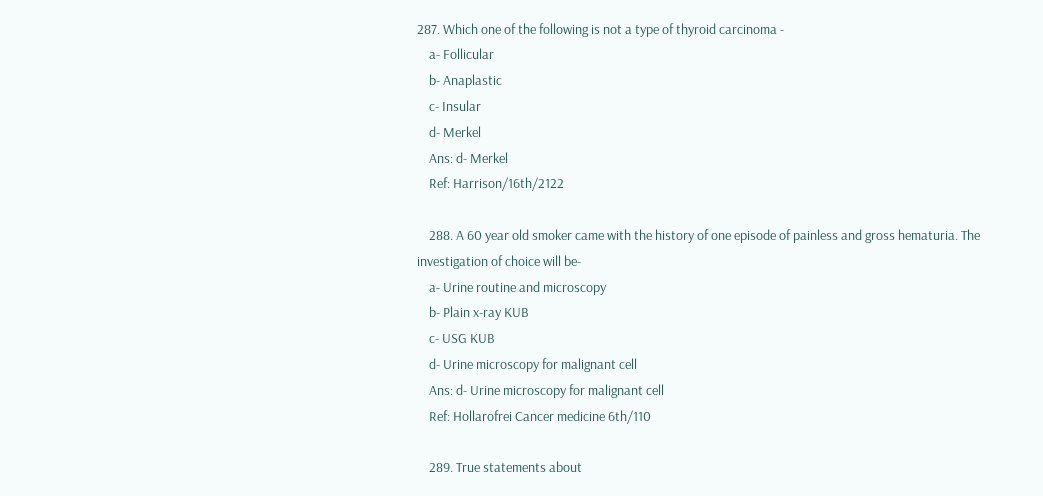287. Which one of the following is not a type of thyroid carcinoma -
    a- Follicular
    b- Anaplastic
    c- Insular
    d- Merkel
    Ans: d- Merkel
    Ref: Harrison/16th/2122

    288. A 60 year old smoker came with the history of one episode of painless and gross hematuria. The investigation of choice will be-
    a- Urine routine and microscopy
    b- Plain x-ray KUB
    c- USG KUB
    d- Urine microscopy for malignant cell
    Ans: d- Urine microscopy for malignant cell
    Ref: Hollarofrei Cancer medicine 6th/110

    289. True statements about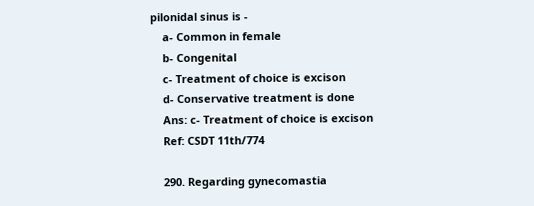pilonidal sinus is -
    a- Common in female
    b- Congenital
    c- Treatment of choice is excison
    d- Conservative treatment is done
    Ans: c- Treatment of choice is excison
    Ref: CSDT 11th/774

    290. Regarding gynecomastia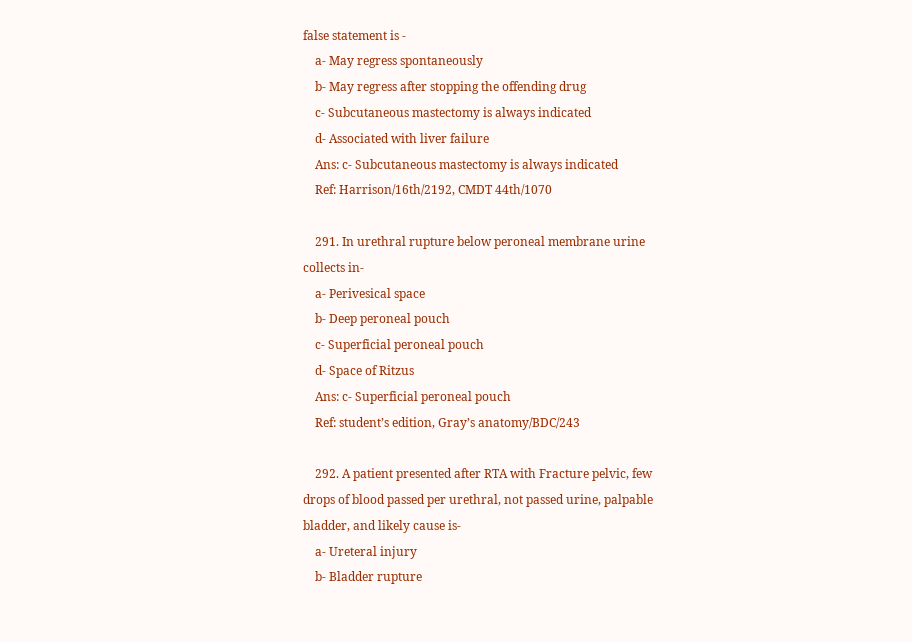false statement is -
    a- May regress spontaneously
    b- May regress after stopping the offending drug
    c- Subcutaneous mastectomy is always indicated
    d- Associated with liver failure
    Ans: c- Subcutaneous mastectomy is always indicated
    Ref: Harrison/16th/2192, CMDT 44th/1070

    291. In urethral rupture below peroneal membrane urine collects in-
    a- Perivesical space
    b- Deep peroneal pouch
    c- Superficial peroneal pouch
    d- Space of Ritzus
    Ans: c- Superficial peroneal pouch
    Ref: student’s edition, Gray’s anatomy/BDC/243

    292. A patient presented after RTA with Fracture pelvic, few drops of blood passed per urethral, not passed urine, palpable bladder, and likely cause is-
    a- Ureteral injury
    b- Bladder rupture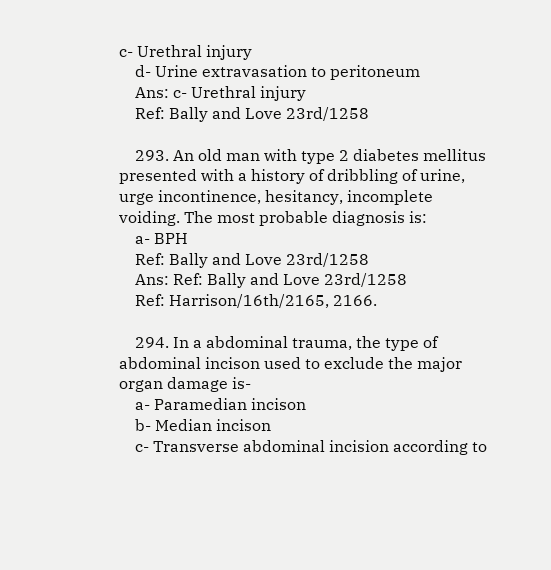c- Urethral injury
    d- Urine extravasation to peritoneum
    Ans: c- Urethral injury
    Ref: Bally and Love 23rd/1258

    293. An old man with type 2 diabetes mellitus presented with a history of dribbling of urine, urge incontinence, hesitancy, incomplete voiding. The most probable diagnosis is:
    a- BPH
    Ref: Bally and Love 23rd/1258
    Ans: Ref: Bally and Love 23rd/1258
    Ref: Harrison/16th/2165, 2166.

    294. In a abdominal trauma, the type of abdominal incison used to exclude the major organ damage is-
    a- Paramedian incison
    b- Median incison
    c- Transverse abdominal incision according to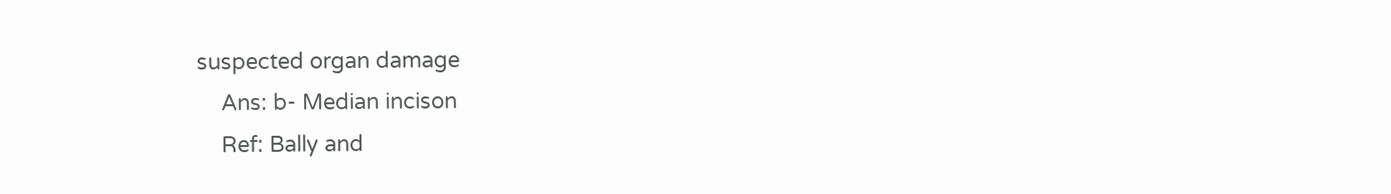suspected organ damage
    Ans: b- Median incison
    Ref: Bally and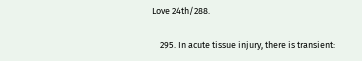Love 24th/288.

    295. In acute tissue injury, there is transient: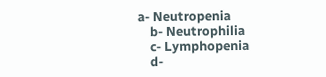a- Neutropenia
    b- Neutrophilia
    c- Lymphopenia
    d-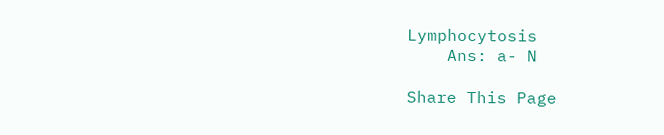Lymphocytosis
    Ans: a- N

Share This Page